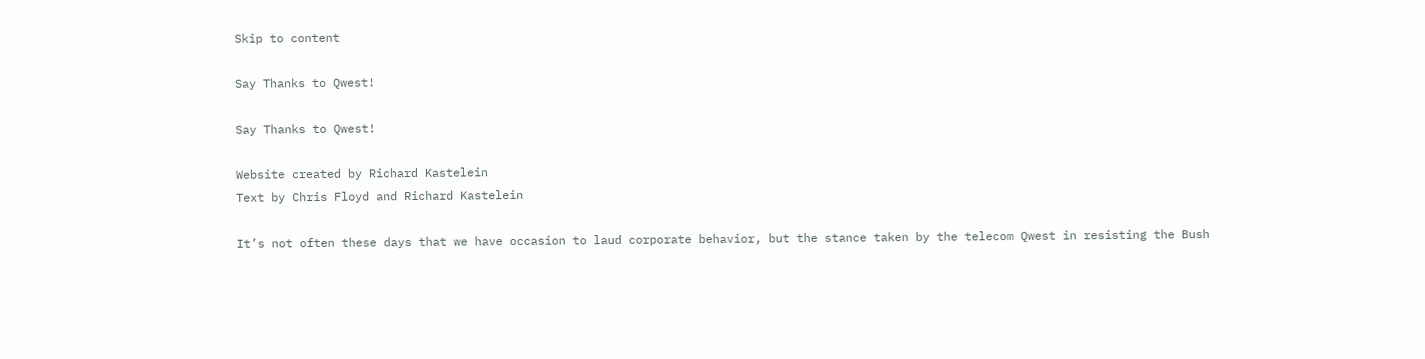Skip to content

Say Thanks to Qwest!

Say Thanks to Qwest!

Website created by Richard Kastelein
Text by Chris Floyd and Richard Kastelein

It’s not often these days that we have occasion to laud corporate behavior, but the stance taken by the telecom Qwest in resisting the Bush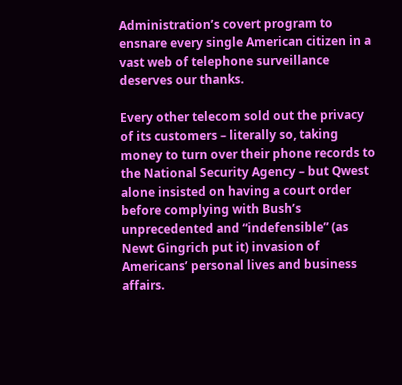Administration’s covert program to ensnare every single American citizen in a vast web of telephone surveillance deserves our thanks.

Every other telecom sold out the privacy of its customers – literally so, taking money to turn over their phone records to the National Security Agency – but Qwest alone insisted on having a court order before complying with Bush’s unprecedented and “indefensible” (as Newt Gingrich put it) invasion of Americans’ personal lives and business affairs.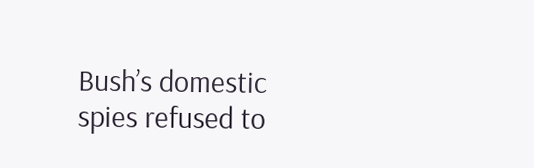Bush’s domestic spies refused to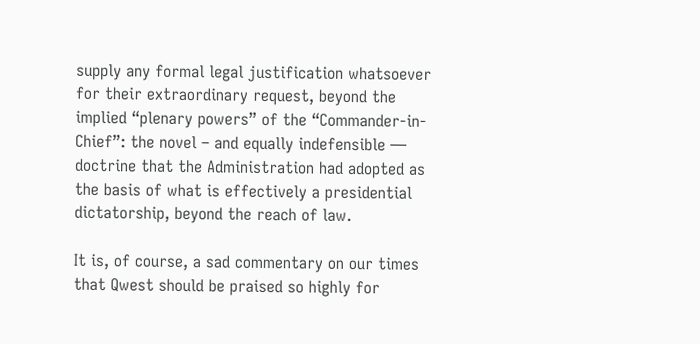supply any formal legal justification whatsoever for their extraordinary request, beyond the implied “plenary powers” of the “Commander-in-Chief”: the novel – and equally indefensible — doctrine that the Administration had adopted as the basis of what is effectively a presidential dictatorship, beyond the reach of law.

It is, of course, a sad commentary on our times that Qwest should be praised so highly for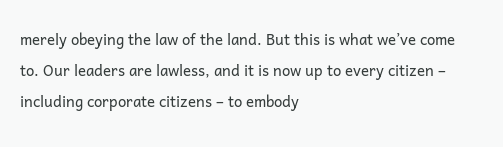merely obeying the law of the land. But this is what we’ve come to. Our leaders are lawless, and it is now up to every citizen – including corporate citizens – to embody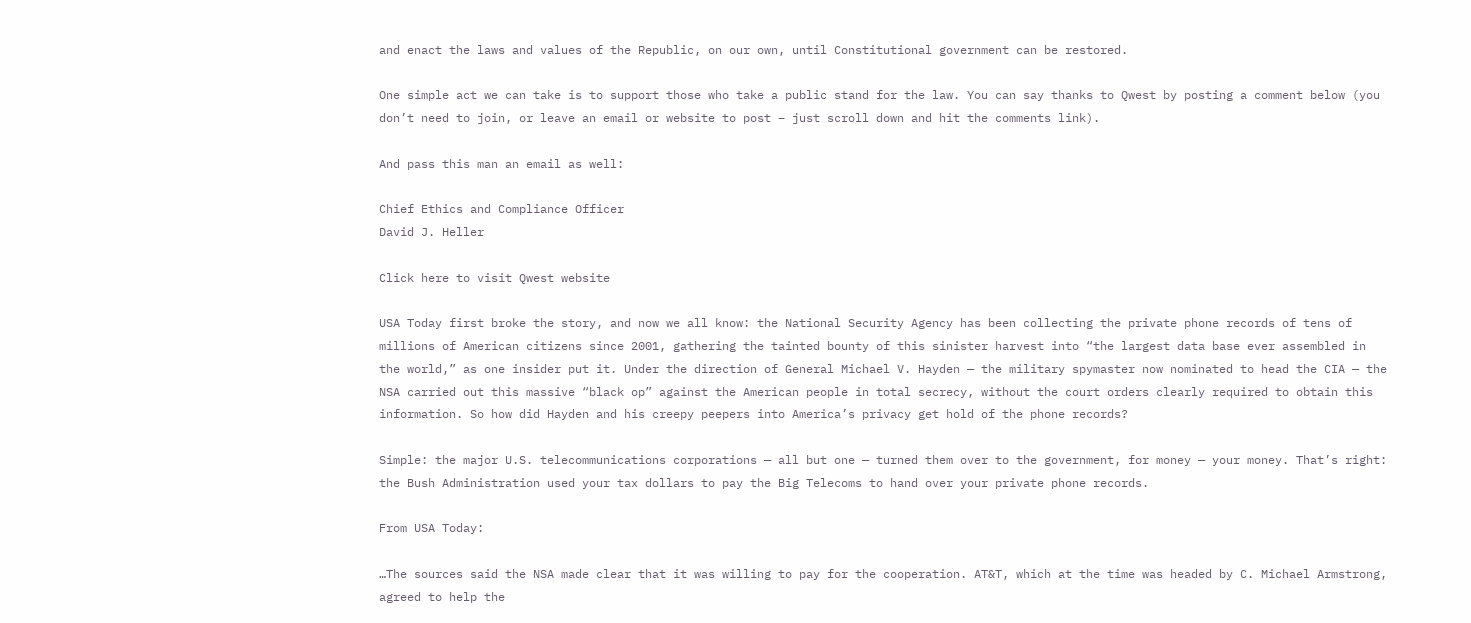and enact the laws and values of the Republic, on our own, until Constitutional government can be restored.

One simple act we can take is to support those who take a public stand for the law. You can say thanks to Qwest by posting a comment below (you don’t need to join, or leave an email or website to post – just scroll down and hit the comments link).

And pass this man an email as well:

Chief Ethics and Compliance Officer
David J. Heller

Click here to visit Qwest website

USA Today first broke the story, and now we all know: the National Security Agency has been collecting the private phone records of tens of millions of American citizens since 2001, gathering the tainted bounty of this sinister harvest into “the largest data base ever assembled in the world,” as one insider put it. Under the direction of General Michael V. Hayden — the military spymaster now nominated to head the CIA — the NSA carried out this massive “black op” against the American people in total secrecy, without the court orders clearly required to obtain this information. So how did Hayden and his creepy peepers into America’s privacy get hold of the phone records?

Simple: the major U.S. telecommunications corporations — all but one — turned them over to the government, for money — your money. That’s right: the Bush Administration used your tax dollars to pay the Big Telecoms to hand over your private phone records.

From USA Today:

…The sources said the NSA made clear that it was willing to pay for the cooperation. AT&T, which at the time was headed by C. Michael Armstrong, agreed to help the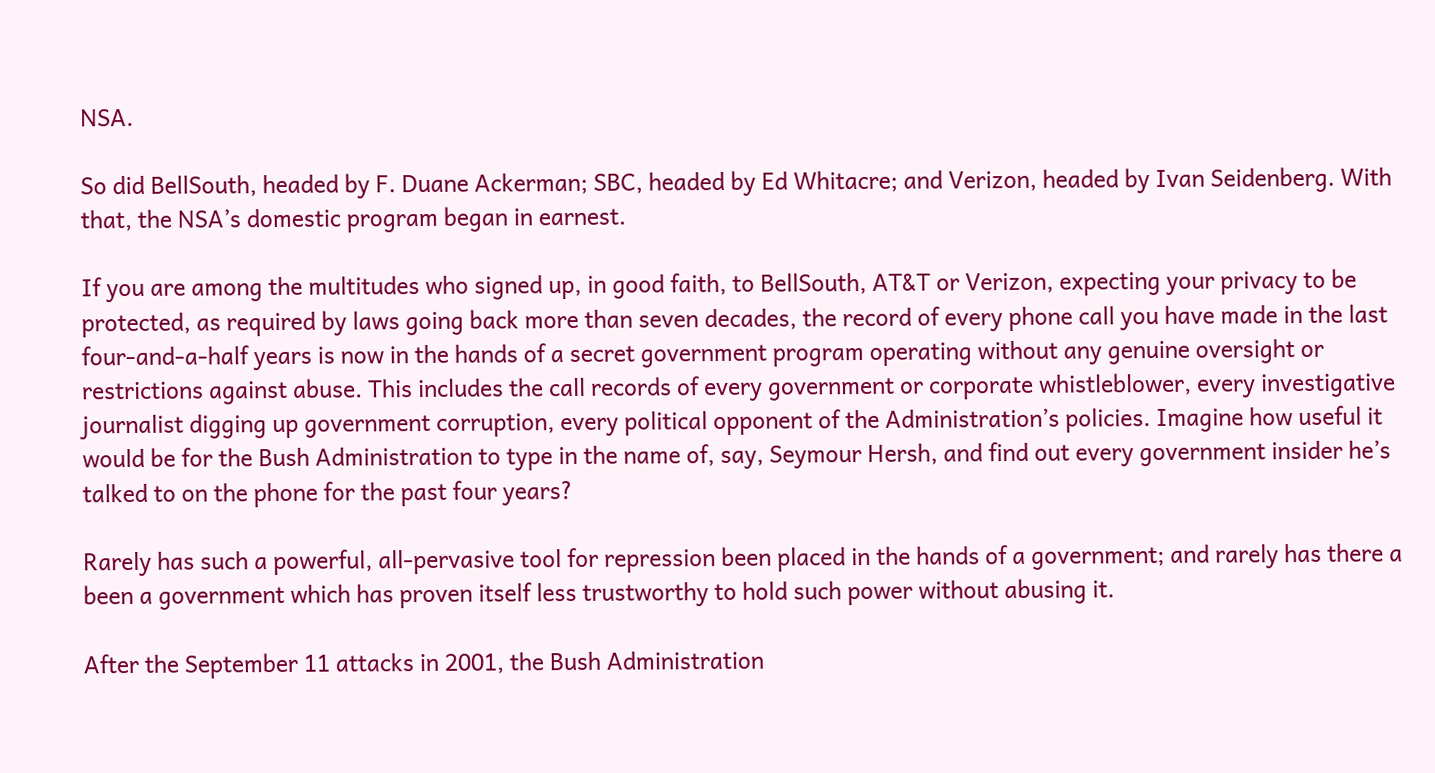NSA.

So did BellSouth, headed by F. Duane Ackerman; SBC, headed by Ed Whitacre; and Verizon, headed by Ivan Seidenberg. With that, the NSA’s domestic program began in earnest.

If you are among the multitudes who signed up, in good faith, to BellSouth, AT&T or Verizon, expecting your privacy to be protected, as required by laws going back more than seven decades, the record of every phone call you have made in the last four-and-a-half years is now in the hands of a secret government program operating without any genuine oversight or restrictions against abuse. This includes the call records of every government or corporate whistleblower, every investigative journalist digging up government corruption, every political opponent of the Administration’s policies. Imagine how useful it would be for the Bush Administration to type in the name of, say, Seymour Hersh, and find out every government insider he’s talked to on the phone for the past four years?

Rarely has such a powerful, all-pervasive tool for repression been placed in the hands of a government; and rarely has there a been a government which has proven itself less trustworthy to hold such power without abusing it.

After the September 11 attacks in 2001, the Bush Administration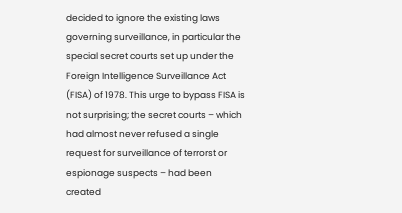decided to ignore the existing laws governing surveillance, in particular the special secret courts set up under the Foreign Intelligence Surveillance Act (FISA) of 1978. This urge to bypass FISA is not surprising; the secret courts – which had almost never refused a single request for surveillance of terrorst or espionage suspects – had been created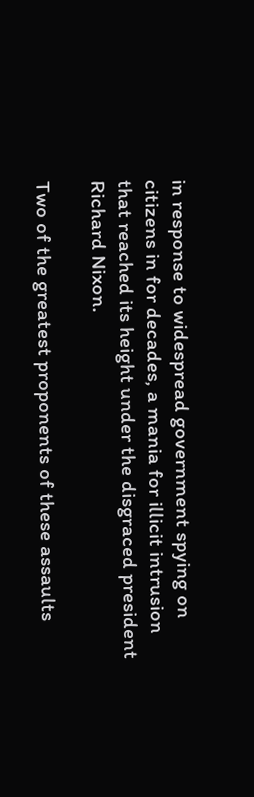in response to widespread government spying on citizens in for decades, a mania for illicit intrusion that reached its height under the disgraced president Richard Nixon.

Two of the greatest proponents of these assaults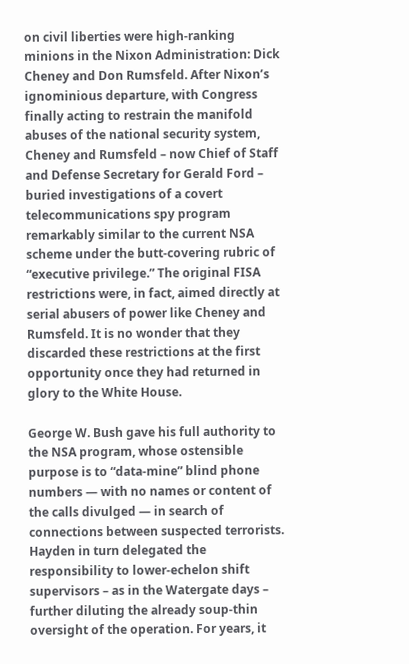on civil liberties were high-ranking minions in the Nixon Administration: Dick Cheney and Don Rumsfeld. After Nixon’s ignominious departure, with Congress finally acting to restrain the manifold abuses of the national security system, Cheney and Rumsfeld – now Chief of Staff and Defense Secretary for Gerald Ford – buried investigations of a covert telecommunications spy program remarkably similar to the current NSA scheme under the butt-covering rubric of “executive privilege.” The original FISA restrictions were, in fact, aimed directly at serial abusers of power like Cheney and Rumsfeld. It is no wonder that they discarded these restrictions at the first opportunity once they had returned in glory to the White House.

George W. Bush gave his full authority to the NSA program, whose ostensible purpose is to “data-mine” blind phone numbers — with no names or content of the calls divulged — in search of connections between suspected terrorists. Hayden in turn delegated the responsibility to lower-echelon shift supervisors – as in the Watergate days – further diluting the already soup-thin oversight of the operation. For years, it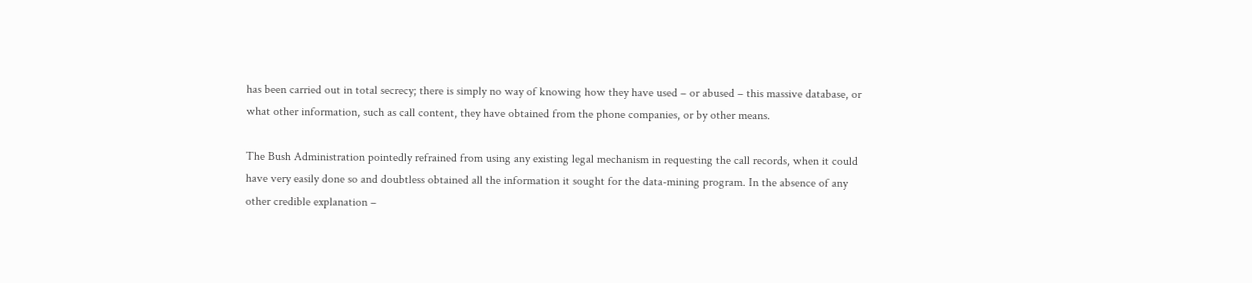has been carried out in total secrecy; there is simply no way of knowing how they have used – or abused – this massive database, or what other information, such as call content, they have obtained from the phone companies, or by other means.

The Bush Administration pointedly refrained from using any existing legal mechanism in requesting the call records, when it could have very easily done so and doubtless obtained all the information it sought for the data-mining program. In the absence of any other credible explanation –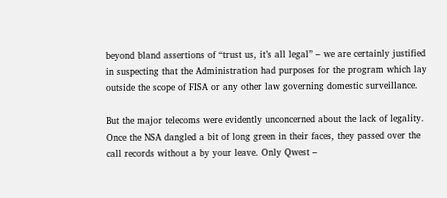beyond bland assertions of “trust us, it’s all legal” – we are certainly justified in suspecting that the Administration had purposes for the program which lay outside the scope of FISA or any other law governing domestic surveillance.

But the major telecoms were evidently unconcerned about the lack of legality. Once the NSA dangled a bit of long green in their faces, they passed over the call records without a by your leave. Only Qwest –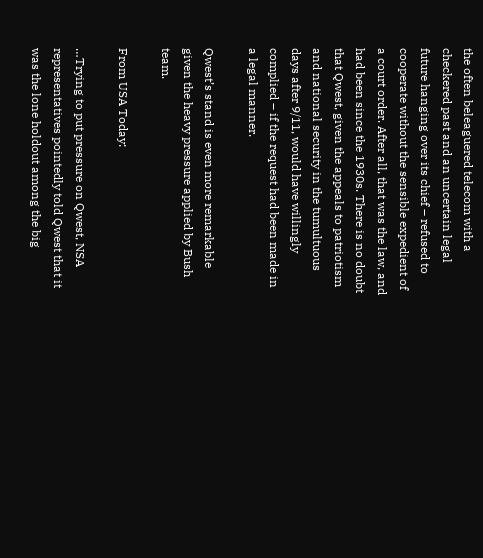the often beleaguered telecom with a checkered past and an uncertain legal future hanging over its chief – refused to cooperate without the sensible expedient of a court order. After all, that was the law, and had been since the 1930s. There is no doubt that Qwest, given the appeals to patriotism and national security in the tumultuous days after 9/11, would have willingly complied – if the request had been made in a legal manner.

Qwest’s stand is even more remarkable given the heavy pressure applied by Bush team.

From USA Today:

…Trying to put pressure on Qwest, NSA representatives pointedly told Qwest that it was the lone holdout among the big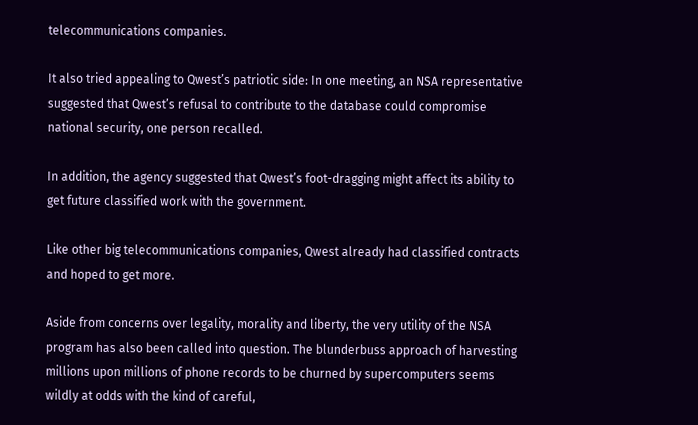telecommunications companies.

It also tried appealing to Qwest’s patriotic side: In one meeting, an NSA representative suggested that Qwest’s refusal to contribute to the database could compromise national security, one person recalled.

In addition, the agency suggested that Qwest’s foot-dragging might affect its ability to get future classified work with the government.

Like other big telecommunications companies, Qwest already had classified contracts and hoped to get more.

Aside from concerns over legality, morality and liberty, the very utility of the NSA program has also been called into question. The blunderbuss approach of harvesting millions upon millions of phone records to be churned by supercomputers seems wildly at odds with the kind of careful,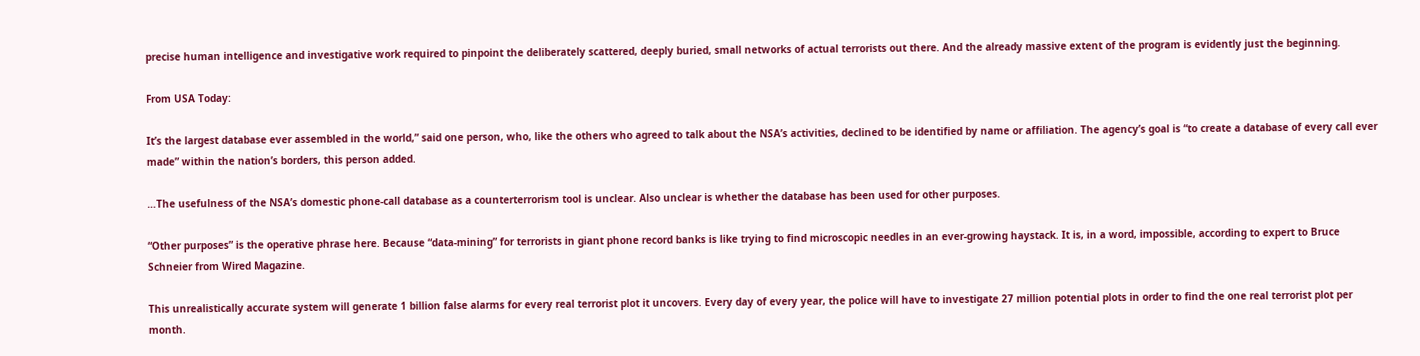precise human intelligence and investigative work required to pinpoint the deliberately scattered, deeply buried, small networks of actual terrorists out there. And the already massive extent of the program is evidently just the beginning.

From USA Today:

It’s the largest database ever assembled in the world,” said one person, who, like the others who agreed to talk about the NSA’s activities, declined to be identified by name or affiliation. The agency’s goal is “to create a database of every call ever made” within the nation’s borders, this person added.

…The usefulness of the NSA’s domestic phone-call database as a counterterrorism tool is unclear. Also unclear is whether the database has been used for other purposes.

“Other purposes” is the operative phrase here. Because “data-mining” for terrorists in giant phone record banks is like trying to find microscopic needles in an ever-growing haystack. It is, in a word, impossible, according to expert to Bruce Schneier from Wired Magazine.

This unrealistically accurate system will generate 1 billion false alarms for every real terrorist plot it uncovers. Every day of every year, the police will have to investigate 27 million potential plots in order to find the one real terrorist plot per month.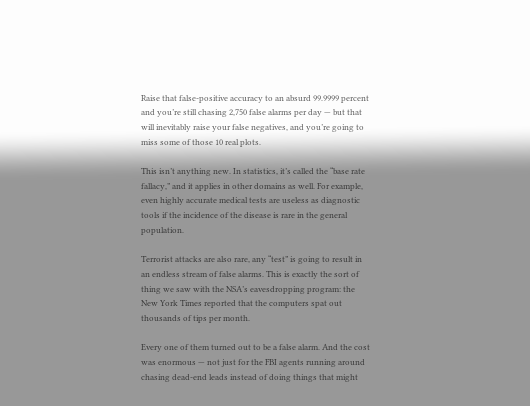Raise that false-positive accuracy to an absurd 99.9999 percent and you’re still chasing 2,750 false alarms per day — but that will inevitably raise your false negatives, and you’re going to miss some of those 10 real plots.

This isn’t anything new. In statistics, it’s called the “base rate fallacy,” and it applies in other domains as well. For example, even highly accurate medical tests are useless as diagnostic tools if the incidence of the disease is rare in the general population.

Terrorist attacks are also rare, any “test” is going to result in an endless stream of false alarms. This is exactly the sort of thing we saw with the NSA’s eavesdropping program: the New York Times reported that the computers spat out thousands of tips per month.

Every one of them turned out to be a false alarm. And the cost was enormous — not just for the FBI agents running around chasing dead-end leads instead of doing things that might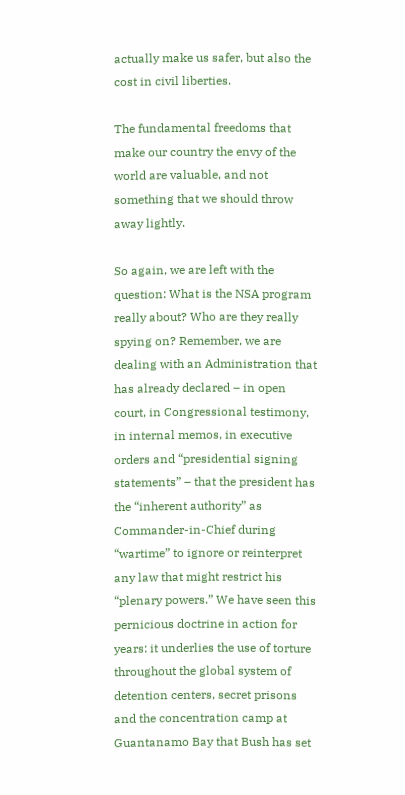actually make us safer, but also the cost in civil liberties.

The fundamental freedoms that make our country the envy of the world are valuable, and not something that we should throw away lightly.

So again, we are left with the question: What is the NSA program really about? Who are they really spying on? Remember, we are dealing with an Administration that has already declared – in open court, in Congressional testimony, in internal memos, in executive orders and “presidential signing statements” – that the president has the “inherent authority” as Commander-in-Chief during “wartime” to ignore or reinterpret any law that might restrict his “plenary powers.” We have seen this pernicious doctrine in action for years: it underlies the use of torture throughout the global system of detention centers, secret prisons and the concentration camp at Guantanamo Bay that Bush has set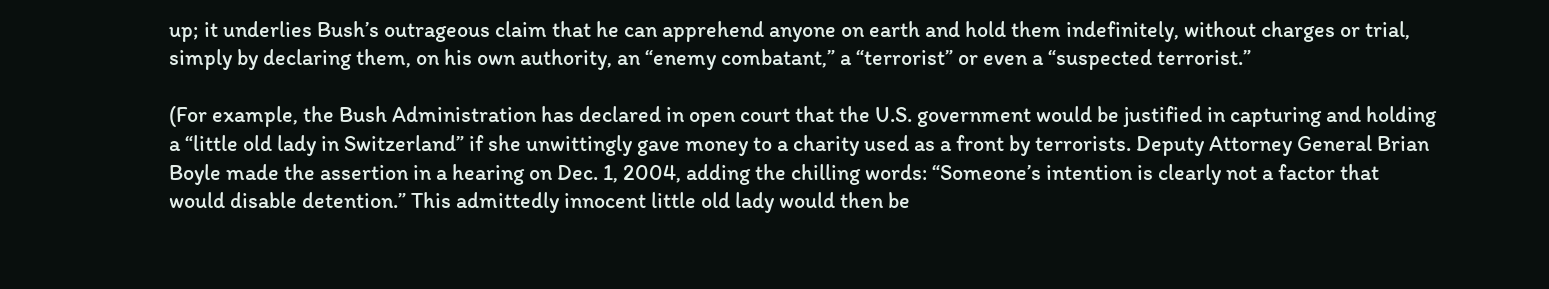up; it underlies Bush’s outrageous claim that he can apprehend anyone on earth and hold them indefinitely, without charges or trial, simply by declaring them, on his own authority, an “enemy combatant,” a “terrorist” or even a “suspected terrorist.”

(For example, the Bush Administration has declared in open court that the U.S. government would be justified in capturing and holding a “little old lady in Switzerland” if she unwittingly gave money to a charity used as a front by terrorists. Deputy Attorney General Brian Boyle made the assertion in a hearing on Dec. 1, 2004, adding the chilling words: “Someone’s intention is clearly not a factor that would disable detention.” This admittedly innocent little old lady would then be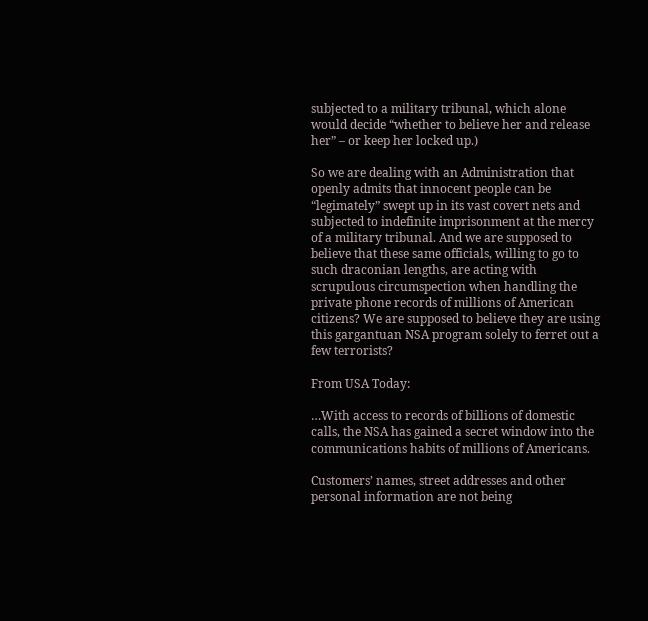subjected to a military tribunal, which alone would decide “whether to believe her and release her” – or keep her locked up.)

So we are dealing with an Administration that openly admits that innocent people can be “legimately” swept up in its vast covert nets and subjected to indefinite imprisonment at the mercy of a military tribunal. And we are supposed to believe that these same officials, willing to go to such draconian lengths, are acting with scrupulous circumspection when handling the private phone records of millions of American citizens? We are supposed to believe they are using this gargantuan NSA program solely to ferret out a few terrorists?

From USA Today:

…With access to records of billions of domestic calls, the NSA has gained a secret window into the communications habits of millions of Americans.

Customers’ names, street addresses and other personal information are not being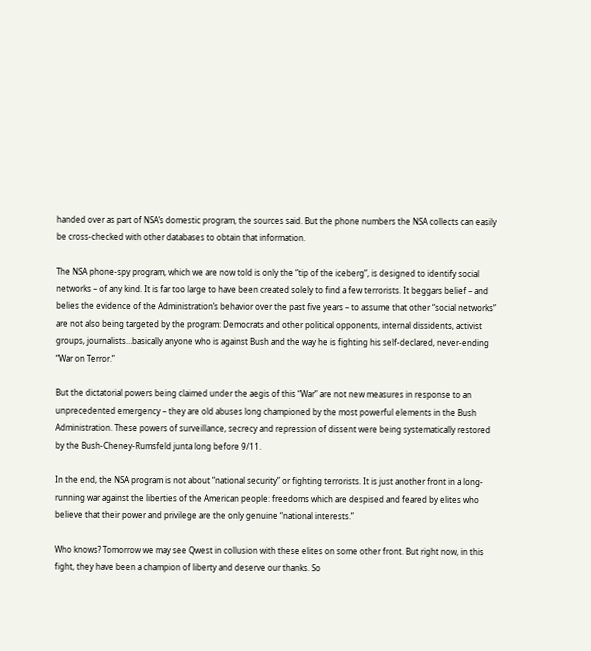handed over as part of NSA’s domestic program, the sources said. But the phone numbers the NSA collects can easily be cross-checked with other databases to obtain that information.

The NSA phone-spy program, which we are now told is only the “tip of the iceberg”, is designed to identify social networks – of any kind. It is far too large to have been created solely to find a few terrorists. It beggars belief – and belies the evidence of the Administration’s behavior over the past five years – to assume that other “social networks” are not also being targeted by the program: Democrats and other political opponents, internal dissidents, activist groups, journalists…basically anyone who is against Bush and the way he is fighting his self-declared, never-ending “War on Terror.”

But the dictatorial powers being claimed under the aegis of this “War” are not new measures in response to an unprecedented emergency – they are old abuses long championed by the most powerful elements in the Bush Administration. These powers of surveillance, secrecy and repression of dissent were being systematically restored by the Bush-Cheney-Rumsfeld junta long before 9/11.

In the end, the NSA program is not about “national security” or fighting terrorists. It is just another front in a long-running war against the liberties of the American people: freedoms which are despised and feared by elites who believe that their power and privilege are the only genuine “national interests.”

Who knows? Tomorrow we may see Qwest in collusion with these elites on some other front. But right now, in this fight, they have been a champion of liberty and deserve our thanks. So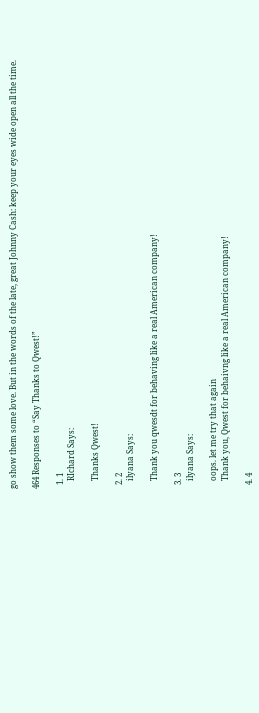go show them some love. But in the words of the late, great Johnny Cash: keep your eyes wide open all the time.

464 Responses to “Say Thanks to Qwest!”

  1. 1
    RIchard Says:

    Thanks Qwest!

  2. 2
    ilyana Says:

    Thank you qwesdt for behaving like a real American company!

  3. 3
    ilyana Says:

    oops. let me try that again
    Thank you, Qwest for behaivng like a real American company!

  4. 4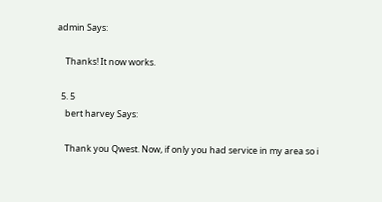admin Says:

    Thanks! It now works.

  5. 5
    bert harvey Says:

    Thank you Qwest. Now, if only you had service in my area so i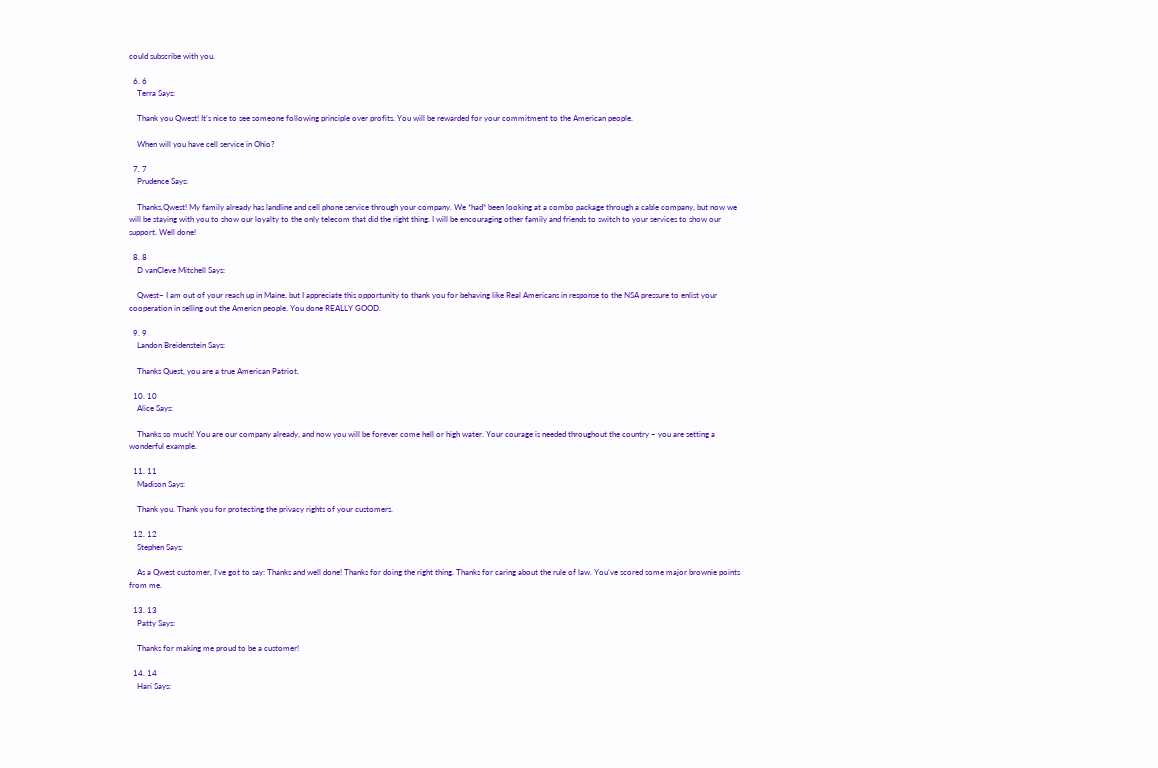could subscribe with you.

  6. 6
    Terra Says:

    Thank you Qwest! It’s nice to see someone following principle over profits. You will be rewarded for your commitment to the American people.

    When will you have cell service in Ohio?

  7. 7
    Prudence Says:

    Thanks,Qwest! My family already has landline and cell phone service through your company. We *had* been looking at a combo package through a cable company, but now we will be staying with you to show our loyalty to the only telecom that did the right thing. I will be encouraging other family and friends to switch to your services to show our support. Well done!

  8. 8
    D vanCleve Mitchell Says:

    Qwest~ I am out of your reach up in Maine, but I appreciate this opportunity to thank you for behaving like Real Americans in response to the NSA pressure to enlist your cooperation in selling out the Americn people. You done REALLY GOOD.

  9. 9
    Landon Breidenstein Says:

    Thanks Quest, you are a true American Patriot.

  10. 10
    Alice Says:

    Thanks so much! You are our company already, and now you will be forever come hell or high water. Your courage is needed throughout the country – you are setting a wonderful example.

  11. 11
    Madison Says:

    Thank you. Thank you for protecting the privacy rights of your customers.

  12. 12
    Stephen Says:

    As a Qwest customer, I’ve got to say: Thanks and well done! Thanks for doing the right thing. Thanks for caring about the rule of law. You’ve scored some major brownie points from me.

  13. 13
    Patty Says:

    Thanks for making me proud to be a customer!

  14. 14
    Hari Says: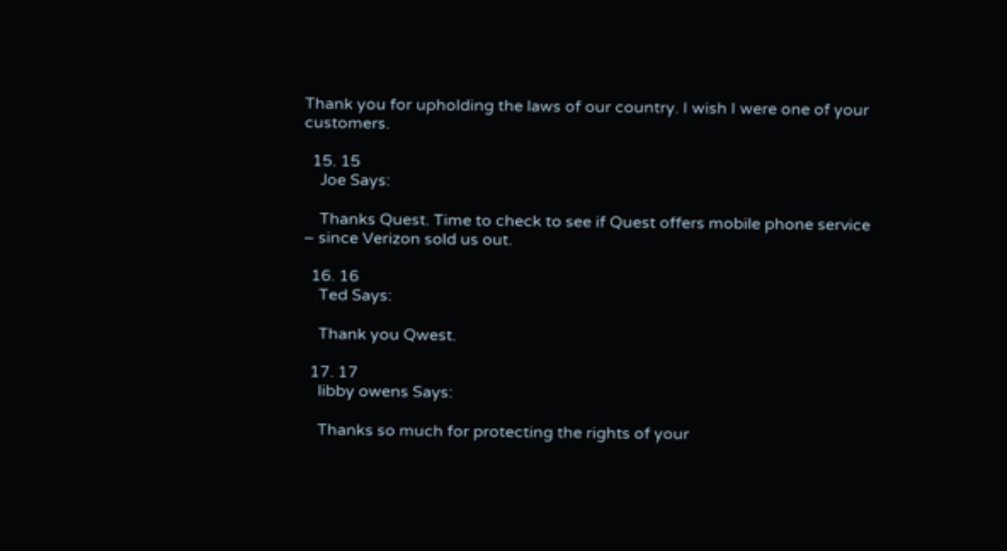Thank you for upholding the laws of our country. I wish I were one of your customers.

  15. 15
    Joe Says:

    Thanks Quest. Time to check to see if Quest offers mobile phone service – since Verizon sold us out.

  16. 16
    Ted Says:

    Thank you Qwest.

  17. 17
    libby owens Says:

    Thanks so much for protecting the rights of your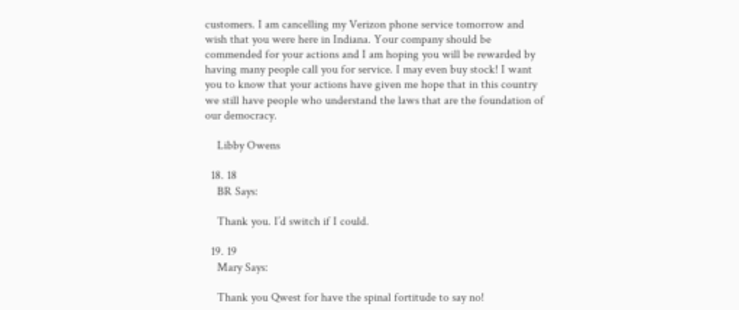customers. I am cancelling my Verizon phone service tomorrow and wish that you were here in Indiana. Your company should be commended for your actions and I am hoping you will be rewarded by having many people call you for service. I may even buy stock! I want you to know that your actions have given me hope that in this country we still have people who understand the laws that are the foundation of our democracy.

    Libby Owens

  18. 18
    BR Says:

    Thank you. I’d switch if I could.

  19. 19
    Mary Says:

    Thank you Qwest for have the spinal fortitude to say no!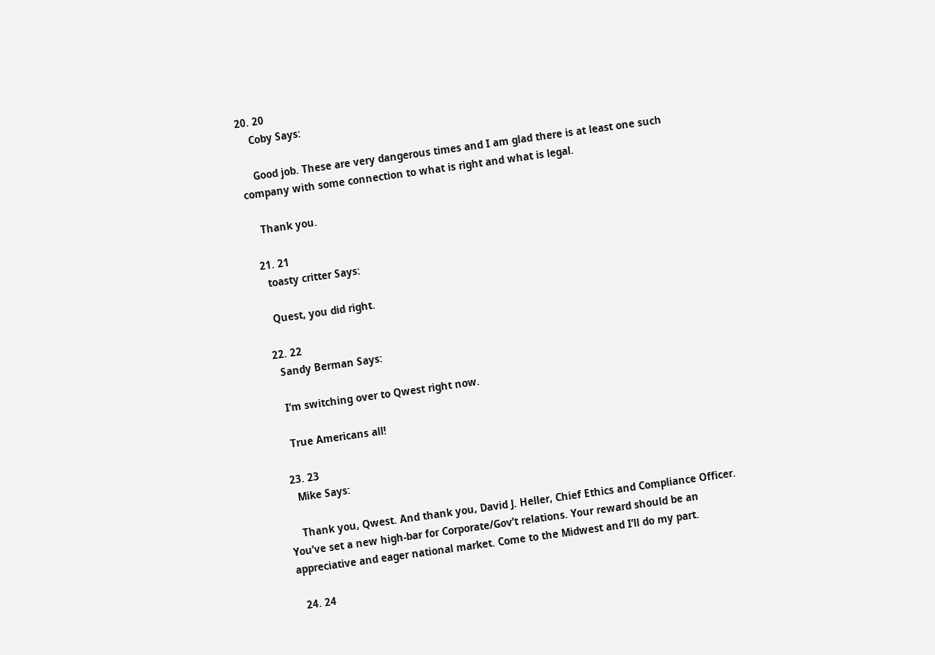20. 20
    Coby Says:

    Good job. These are very dangerous times and I am glad there is at least one such company with some connection to what is right and what is legal.

    Thank you.

  21. 21
    toasty critter Says:

    Quest, you did right.

  22. 22
    Sandy Berman Says:

    I’m switching over to Qwest right now.

    True Americans all!

  23. 23
    Mike Says:

    Thank you, Qwest. And thank you, David J. Heller, Chief Ethics and Compliance Officer. You’ve set a new high-bar for Corporate/Gov’t relations. Your reward should be an appreciative and eager national market. Come to the Midwest and I’ll do my part.

  24. 24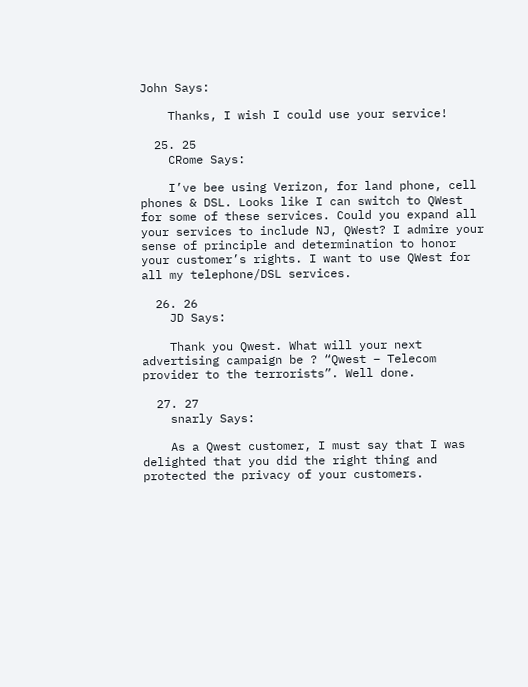John Says:

    Thanks, I wish I could use your service!

  25. 25
    CRome Says:

    I’ve bee using Verizon, for land phone, cell phones & DSL. Looks like I can switch to QWest for some of these services. Could you expand all your services to include NJ, QWest? I admire your sense of principle and determination to honor your customer’s rights. I want to use QWest for all my telephone/DSL services.

  26. 26
    JD Says:

    Thank you Qwest. What will your next advertising campaign be ? “Qwest – Telecom provider to the terrorists”. Well done.

  27. 27
    snarly Says:

    As a Qwest customer, I must say that I was delighted that you did the right thing and protected the privacy of your customers.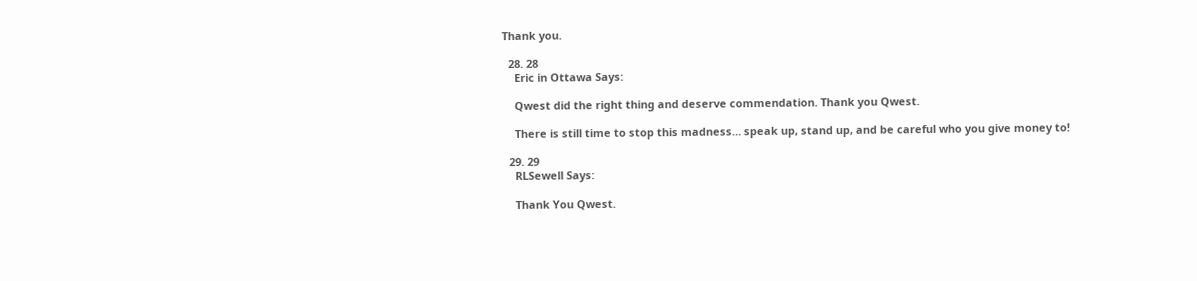Thank you.

  28. 28
    Eric in Ottawa Says:

    Qwest did the right thing and deserve commendation. Thank you Qwest.

    There is still time to stop this madness… speak up, stand up, and be careful who you give money to!

  29. 29
    RLSewell Says:

    Thank You Qwest.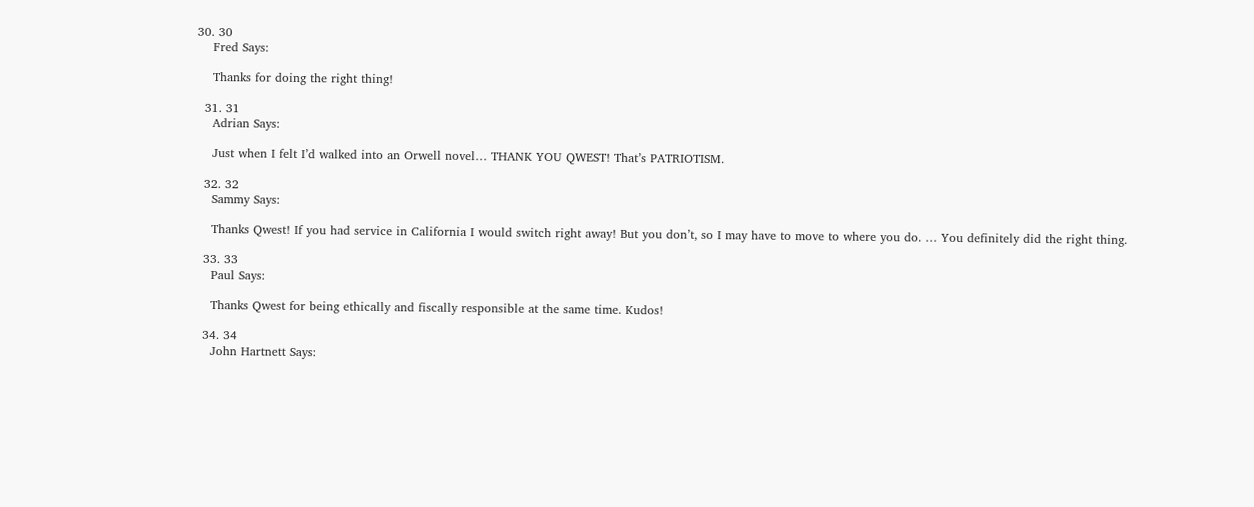30. 30
    Fred Says:

    Thanks for doing the right thing!

  31. 31
    Adrian Says:

    Just when I felt I’d walked into an Orwell novel… THANK YOU QWEST! That’s PATRIOTISM.

  32. 32
    Sammy Says:

    Thanks Qwest! If you had service in California I would switch right away! But you don’t, so I may have to move to where you do. … You definitely did the right thing.

  33. 33
    Paul Says:

    Thanks Qwest for being ethically and fiscally responsible at the same time. Kudos!

  34. 34
    John Hartnett Says: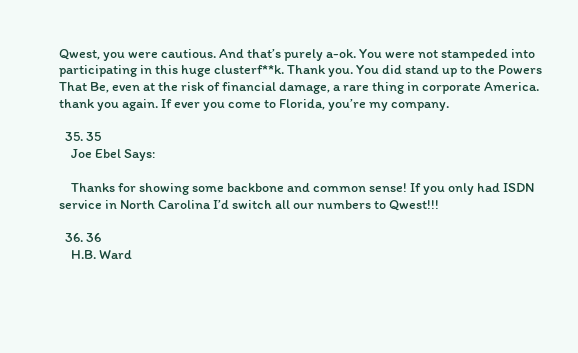Qwest, you were cautious. And that’s purely a-ok. You were not stampeded into participating in this huge clusterf**k. Thank you. You did stand up to the Powers That Be, even at the risk of financial damage, a rare thing in corporate America. thank you again. If ever you come to Florida, you’re my company.

  35. 35
    Joe Ebel Says:

    Thanks for showing some backbone and common sense! If you only had ISDN service in North Carolina I’d switch all our numbers to Qwest!!!

  36. 36
    H.B. Ward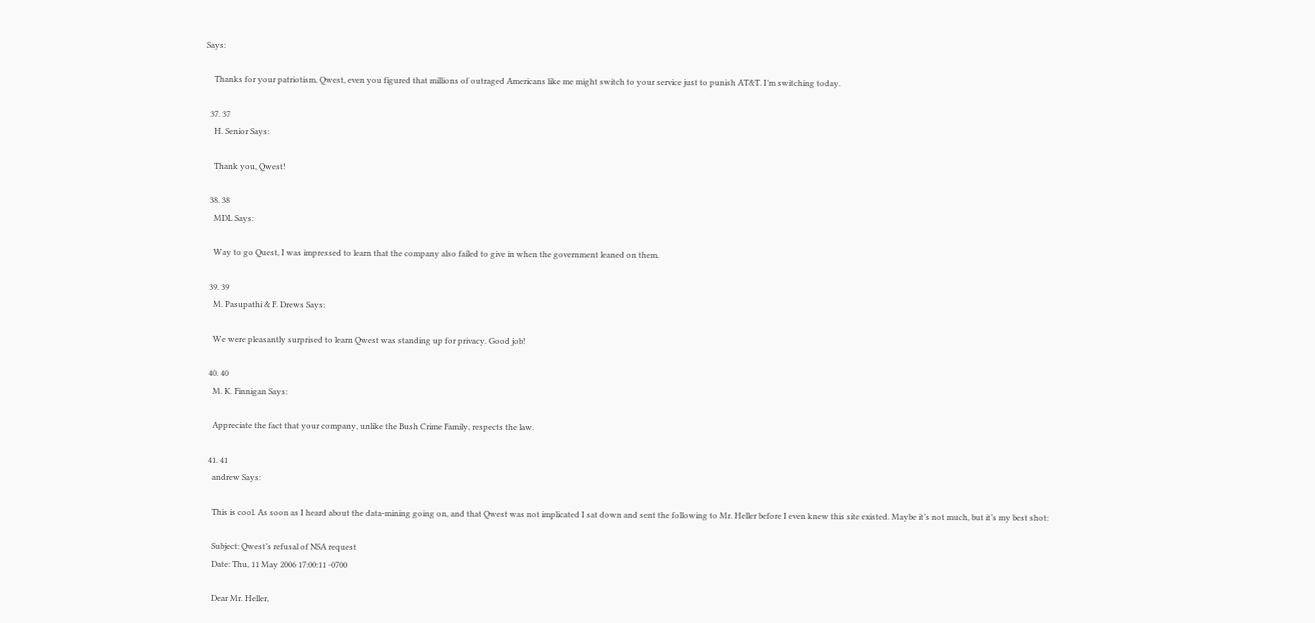Says:

    Thanks for your patriotism, Qwest, even you figured that millions of outraged Americans like me might switch to your service just to punish AT&T. I’m switching today.

  37. 37
    H. Senior Says:

    Thank you, Qwest!

  38. 38
    MDL Says:

    Way to go Quest, I was impressed to learn that the company also failed to give in when the government leaned on them.

  39. 39
    M. Pasupathi & F. Drews Says:

    We were pleasantly surprised to learn Qwest was standing up for privacy. Good job!

  40. 40
    M. K. Finnigan Says:

    Appreciate the fact that your company, unlike the Bush Crime Family, respects the law.

  41. 41
    andrew Says:

    This is cool. As soon as I heard about the data-mining going on, and that Qwest was not implicated I sat down and sent the following to Mr. Heller before I even knew this site existed. Maybe it’s not much, but it’s my best shot:

    Subject: Qwest’s refusal of NSA request
    Date: Thu, 11 May 2006 17:00:11 -0700

    Dear Mr. Heller,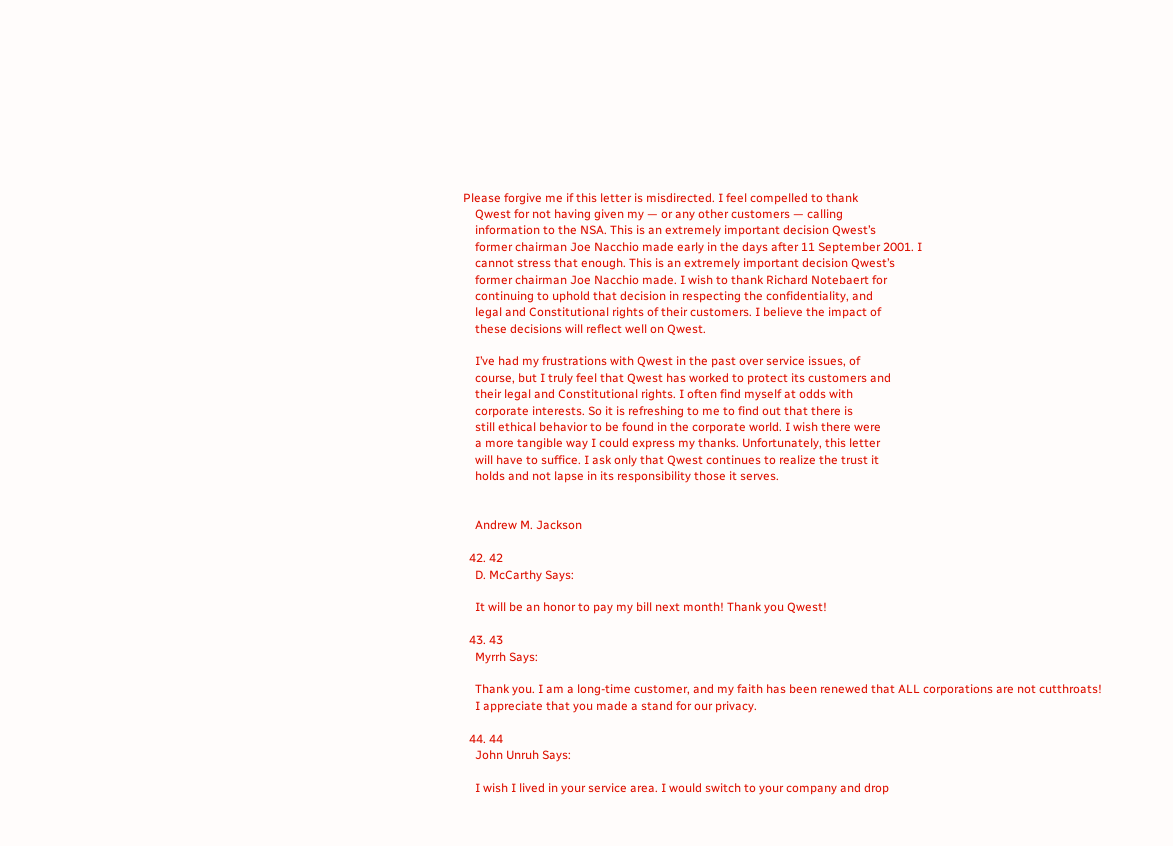Please forgive me if this letter is misdirected. I feel compelled to thank
    Qwest for not having given my — or any other customers — calling
    information to the NSA. This is an extremely important decision Qwest’s
    former chairman Joe Nacchio made early in the days after 11 September 2001. I
    cannot stress that enough. This is an extremely important decision Qwest’s
    former chairman Joe Nacchio made. I wish to thank Richard Notebaert for
    continuing to uphold that decision in respecting the confidentiality, and
    legal and Constitutional rights of their customers. I believe the impact of
    these decisions will reflect well on Qwest.

    I’ve had my frustrations with Qwest in the past over service issues, of
    course, but I truly feel that Qwest has worked to protect its customers and
    their legal and Constitutional rights. I often find myself at odds with
    corporate interests. So it is refreshing to me to find out that there is
    still ethical behavior to be found in the corporate world. I wish there were
    a more tangible way I could express my thanks. Unfortunately, this letter
    will have to suffice. I ask only that Qwest continues to realize the trust it
    holds and not lapse in its responsibility those it serves.


    Andrew M. Jackson

  42. 42
    D. McCarthy Says:

    It will be an honor to pay my bill next month! Thank you Qwest!

  43. 43
    Myrrh Says:

    Thank you. I am a long-time customer, and my faith has been renewed that ALL corporations are not cutthroats!
    I appreciate that you made a stand for our privacy.

  44. 44
    John Unruh Says:

    I wish I lived in your service area. I would switch to your company and drop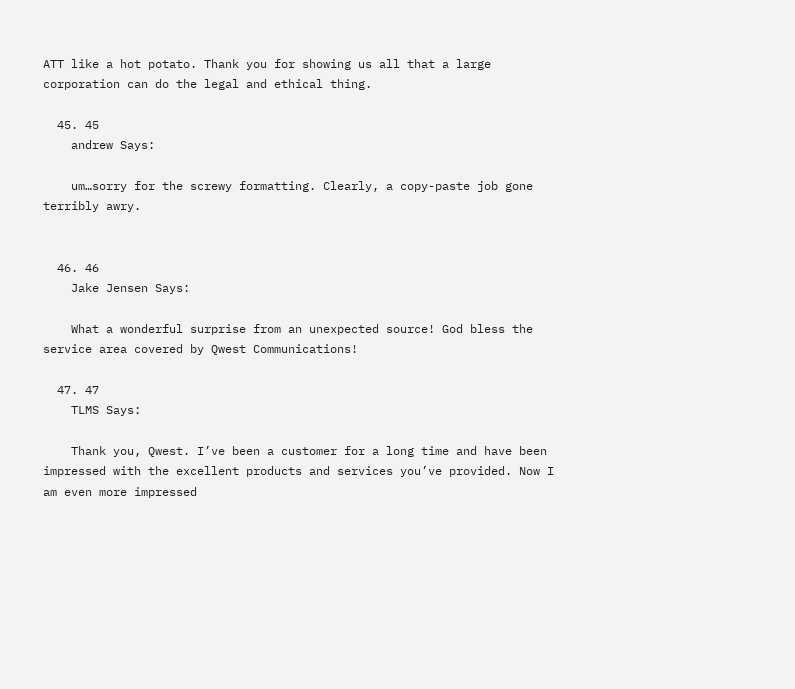ATT like a hot potato. Thank you for showing us all that a large corporation can do the legal and ethical thing.

  45. 45
    andrew Says:

    um…sorry for the screwy formatting. Clearly, a copy-paste job gone terribly awry.


  46. 46
    Jake Jensen Says:

    What a wonderful surprise from an unexpected source! God bless the service area covered by Qwest Communications!

  47. 47
    TLMS Says:

    Thank you, Qwest. I’ve been a customer for a long time and have been impressed with the excellent products and services you’ve provided. Now I am even more impressed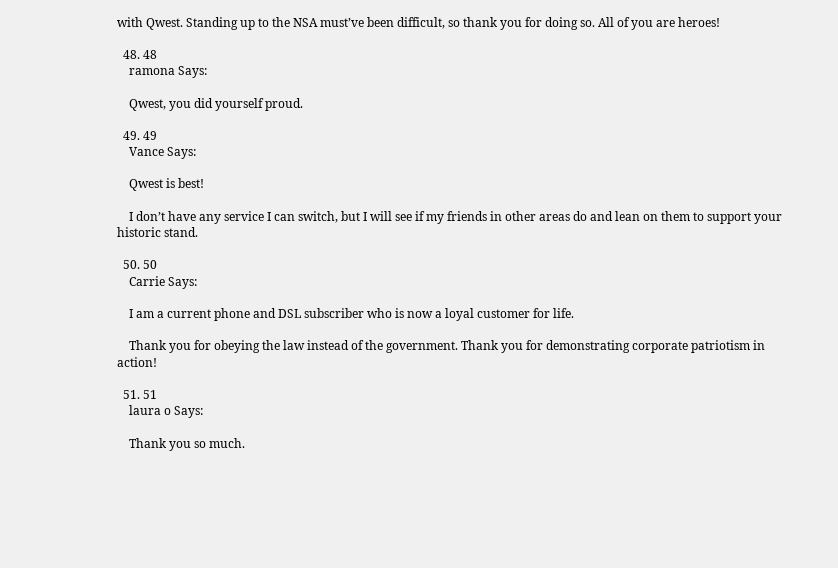with Qwest. Standing up to the NSA must’ve been difficult, so thank you for doing so. All of you are heroes!

  48. 48
    ramona Says:

    Qwest, you did yourself proud.

  49. 49
    Vance Says:

    Qwest is best!

    I don’t have any service I can switch, but I will see if my friends in other areas do and lean on them to support your historic stand.

  50. 50
    Carrie Says:

    I am a current phone and DSL subscriber who is now a loyal customer for life.

    Thank you for obeying the law instead of the government. Thank you for demonstrating corporate patriotism in action!

  51. 51
    laura o Says:

    Thank you so much.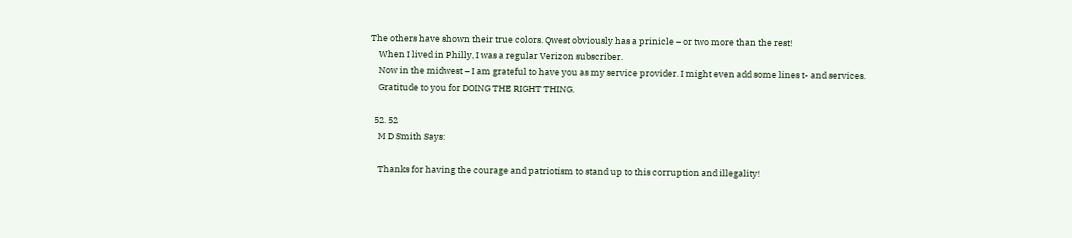The others have shown their true colors. Qwest obviously has a prinicle – or two more than the rest!
    When I lived in Philly, I was a regular Verizon subscriber.
    Now in the midwest – I am grateful to have you as my service provider. I might even add some lines t- and services.
    Gratitude to you for DOING THE RIGHT THING.

  52. 52
    M D Smith Says:

    Thanks for having the courage and patriotism to stand up to this corruption and illegality!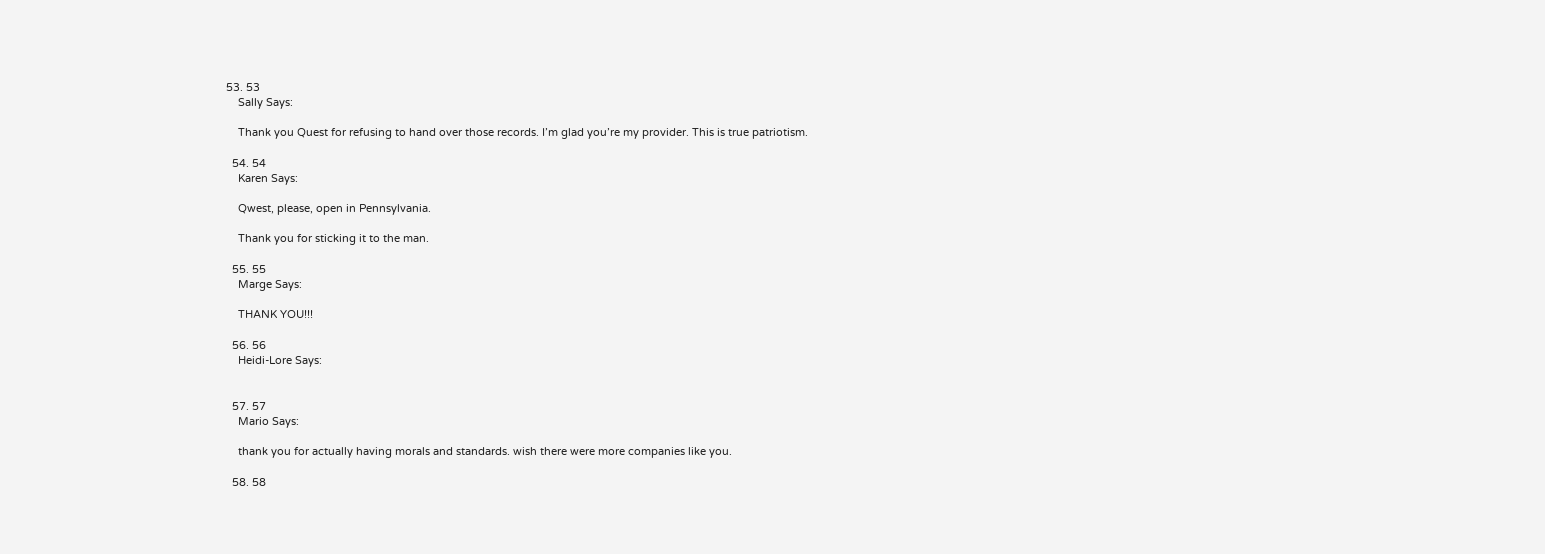53. 53
    Sally Says:

    Thank you Quest for refusing to hand over those records. I’m glad you’re my provider. This is true patriotism.

  54. 54
    Karen Says:

    Qwest, please, open in Pennsylvania.

    Thank you for sticking it to the man.

  55. 55
    Marge Says:

    THANK YOU!!!

  56. 56
    Heidi-Lore Says:


  57. 57
    Mario Says:

    thank you for actually having morals and standards. wish there were more companies like you.

  58. 58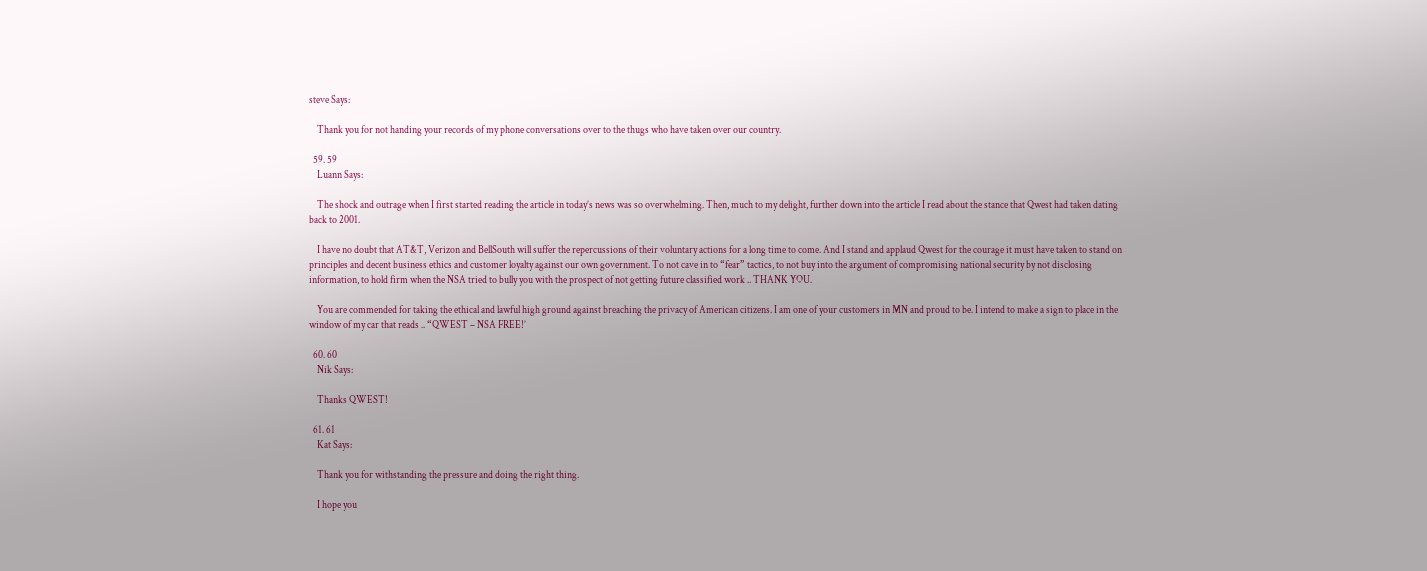steve Says:

    Thank you for not handing your records of my phone conversations over to the thugs who have taken over our country.

  59. 59
    Luann Says:

    The shock and outrage when I first started reading the article in today’s news was so overwhelming. Then, much to my delight, further down into the article I read about the stance that Qwest had taken dating back to 2001.

    I have no doubt that AT&T, Verizon and BellSouth will suffer the repercussions of their voluntary actions for a long time to come. And I stand and applaud Qwest for the courage it must have taken to stand on principles and decent business ethics and customer loyalty against our own government. To not cave in to “fear” tactics, to not buy into the argument of compromising national security by not disclosing information, to hold firm when the NSA tried to bully you with the prospect of not getting future classified work .. THANK YOU.

    You are commended for taking the ethical and lawful high ground against breaching the privacy of American citizens. I am one of your customers in MN and proud to be. I intend to make a sign to place in the window of my car that reads .. “QWEST – NSA FREE!’

  60. 60
    Nik Says:

    Thanks QWEST!

  61. 61
    Kat Says:

    Thank you for withstanding the pressure and doing the right thing.

    I hope you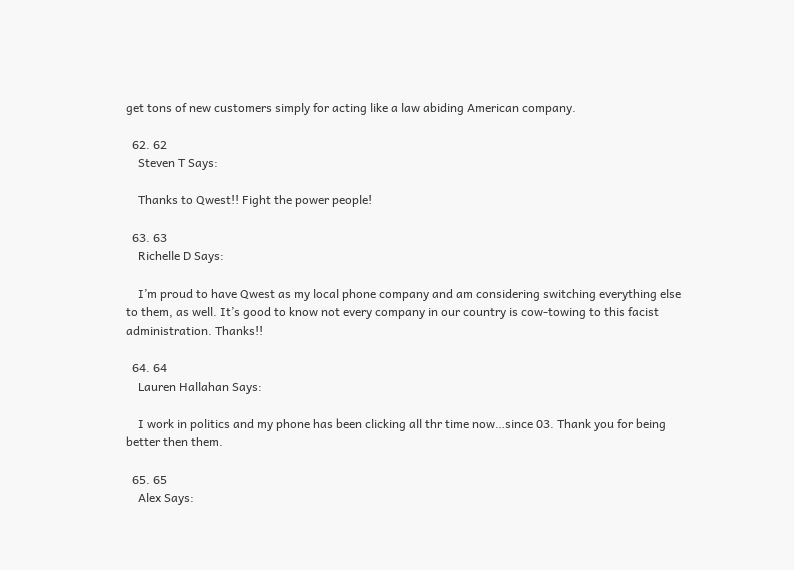get tons of new customers simply for acting like a law abiding American company.

  62. 62
    Steven T Says:

    Thanks to Qwest!! Fight the power people!

  63. 63
    Richelle D Says:

    I’m proud to have Qwest as my local phone company and am considering switching everything else to them, as well. It’s good to know not every company in our country is cow-towing to this facist administration. Thanks!!

  64. 64
    Lauren Hallahan Says:

    I work in politics and my phone has been clicking all thr time now…since 03. Thank you for being better then them.

  65. 65
    Alex Says: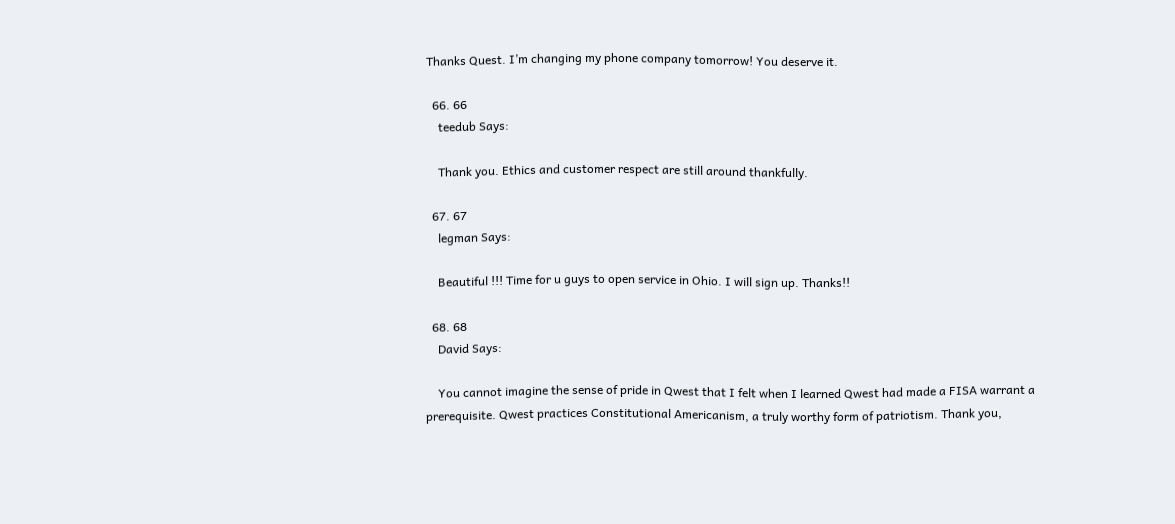Thanks Quest. I’m changing my phone company tomorrow! You deserve it.

  66. 66
    teedub Says:

    Thank you. Ethics and customer respect are still around thankfully.

  67. 67
    legman Says:

    Beautiful !!! Time for u guys to open service in Ohio. I will sign up. Thanks!!

  68. 68
    David Says:

    You cannot imagine the sense of pride in Qwest that I felt when I learned Qwest had made a FISA warrant a prerequisite. Qwest practices Constitutional Americanism, a truly worthy form of patriotism. Thank you,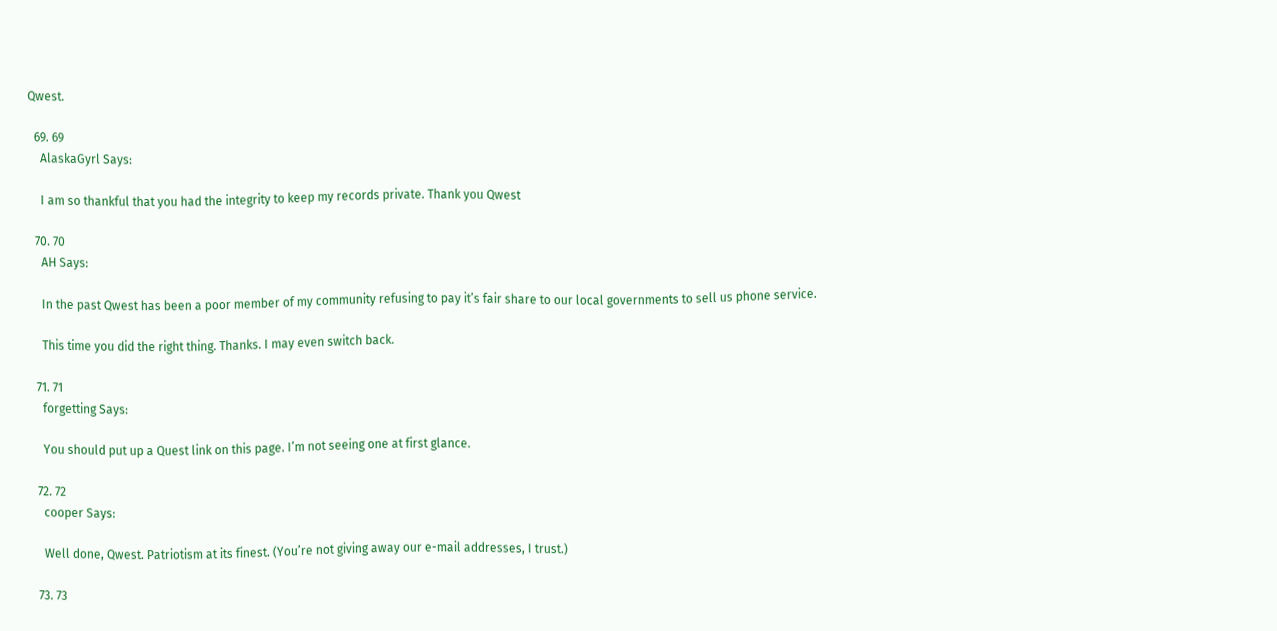Qwest.

  69. 69
    AlaskaGyrl Says:

    I am so thankful that you had the integrity to keep my records private. Thank you Qwest

  70. 70
    AH Says:

    In the past Qwest has been a poor member of my community refusing to pay it’s fair share to our local governments to sell us phone service.

    This time you did the right thing. Thanks. I may even switch back.

  71. 71
    forgetting Says:

    You should put up a Quest link on this page. I’m not seeing one at first glance.

  72. 72
    cooper Says:

    Well done, Qwest. Patriotism at its finest. (You’re not giving away our e-mail addresses, I trust.)

  73. 73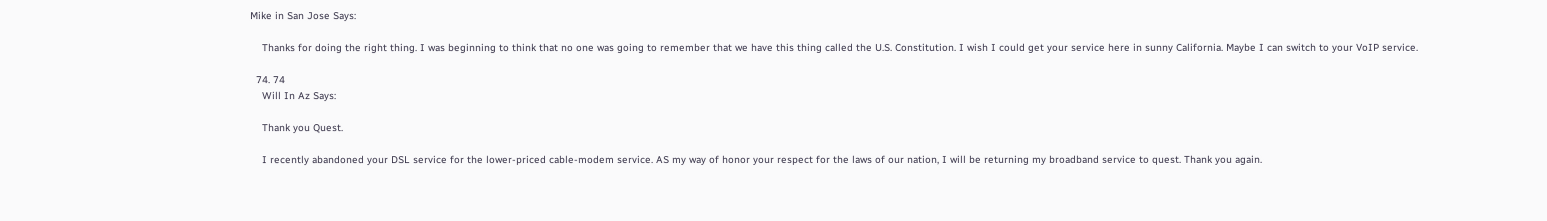Mike in San Jose Says:

    Thanks for doing the right thing. I was beginning to think that no one was going to remember that we have this thing called the U.S. Constitution. I wish I could get your service here in sunny California. Maybe I can switch to your VoIP service.

  74. 74
    Will In Az Says:

    Thank you Quest.

    I recently abandoned your DSL service for the lower-priced cable-modem service. AS my way of honor your respect for the laws of our nation, I will be returning my broadband service to quest. Thank you again.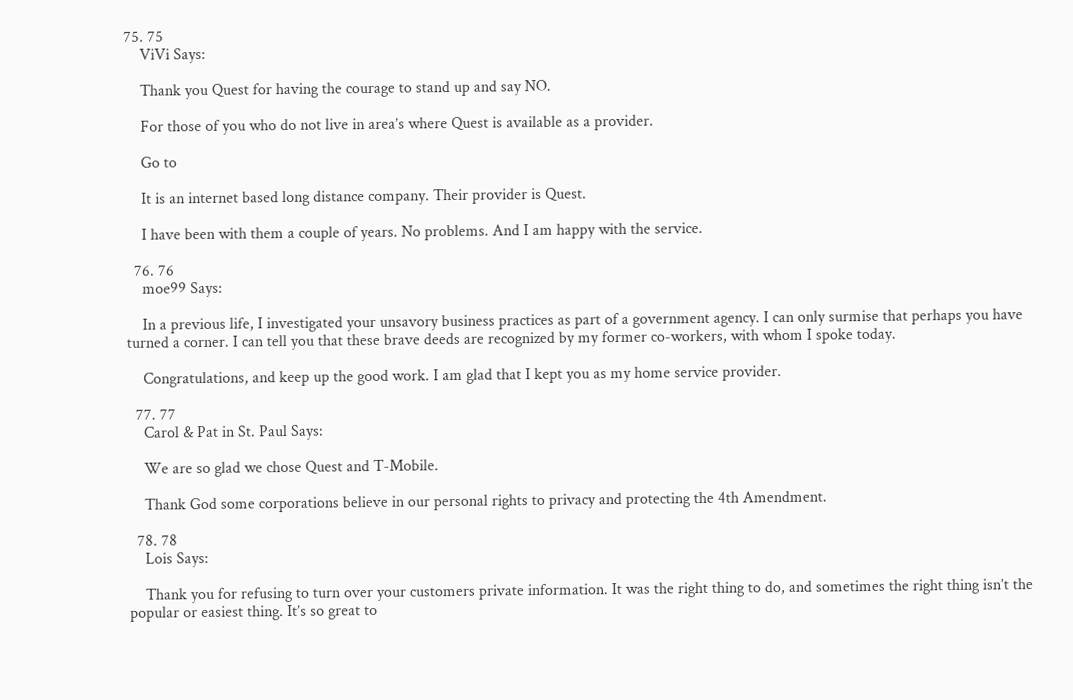75. 75
    ViVi Says:

    Thank you Quest for having the courage to stand up and say NO.

    For those of you who do not live in area’s where Quest is available as a provider.

    Go to

    It is an internet based long distance company. Their provider is Quest.

    I have been with them a couple of years. No problems. And I am happy with the service.

  76. 76
    moe99 Says:

    In a previous life, I investigated your unsavory business practices as part of a government agency. I can only surmise that perhaps you have turned a corner. I can tell you that these brave deeds are recognized by my former co-workers, with whom I spoke today.

    Congratulations, and keep up the good work. I am glad that I kept you as my home service provider.

  77. 77
    Carol & Pat in St. Paul Says:

    We are so glad we chose Quest and T-Mobile.

    Thank God some corporations believe in our personal rights to privacy and protecting the 4th Amendment.

  78. 78
    Lois Says:

    Thank you for refusing to turn over your customers private information. It was the right thing to do, and sometimes the right thing isn’t the popular or easiest thing. It’s so great to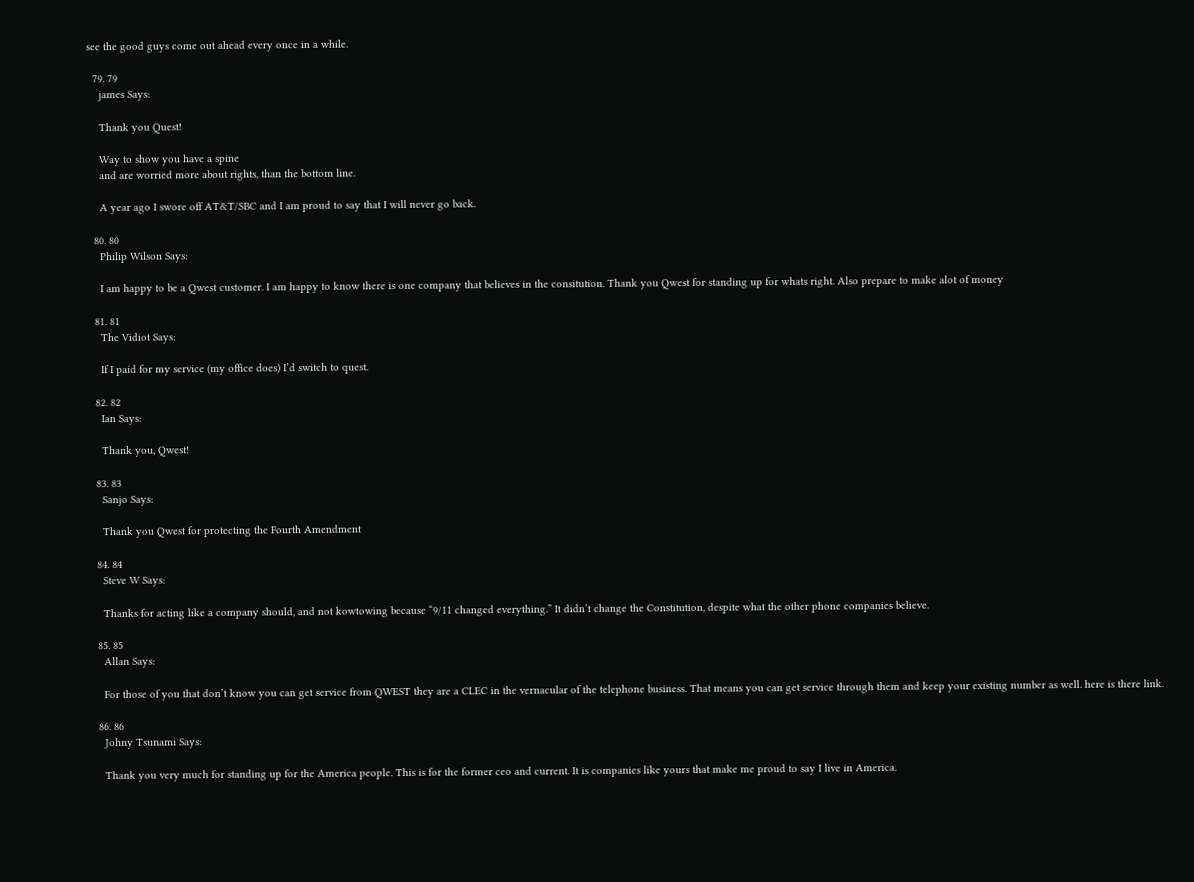see the good guys come out ahead every once in a while.

  79. 79
    james Says:

    Thank you Quest!

    Way to show you have a spine
    and are worried more about rights, than the bottom line.

    A year ago I swore off AT&T/SBC and I am proud to say that I will never go back.

  80. 80
    Philip Wilson Says:

    I am happy to be a Qwest customer. I am happy to know there is one company that believes in the consitution. Thank you Qwest for standing up for whats right. Also prepare to make alot of money

  81. 81
    The Vidiot Says:

    If I paid for my service (my office does) I’d switch to quest.

  82. 82
    Ian Says:

    Thank you, Qwest!

  83. 83
    Sanjo Says:

    Thank you Qwest for protecting the Fourth Amendment

  84. 84
    Steve W Says:

    Thanks for acting like a company should, and not kowtowing because “9/11 changed everything.” It didn’t change the Constitution, despite what the other phone companies believe.

  85. 85
    Allan Says:

    For those of you that don’t know you can get service from QWEST they are a CLEC in the vernacular of the telephone business. That means you can get service through them and keep your existing number as well. here is there link.

  86. 86
    Johny Tsunami Says:

    Thank you very much for standing up for the America people. This is for the former ceo and current. It is companies like yours that make me proud to say I live in America.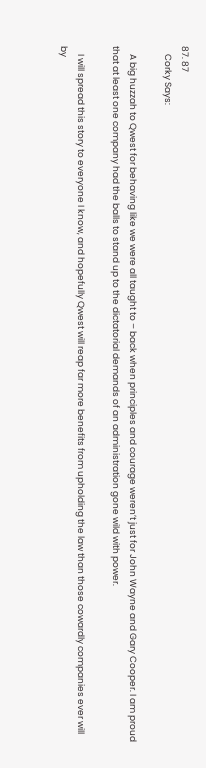87. 87
    Corky Says:

    A big huzzah to Qwest for behaving like we were all taught to – back when principles and courage weren’t just for John Wayne and Gary Cooper. I am proud that at least one company had the balls to stand up to the dictatorial demands of an administration gone wild with power.

    I will spread this story to everyone I know, and hopefully Qwest will reap far more benefits from upholding the law than those cowardly companies ever will by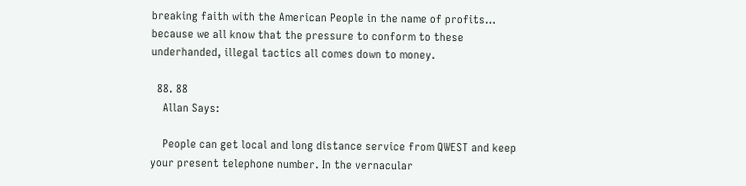breaking faith with the American People in the name of profits… because we all know that the pressure to conform to these underhanded, illegal tactics all comes down to money.

  88. 88
    Allan Says:

    People can get local and long distance service from QWEST and keep your present telephone number. In the vernacular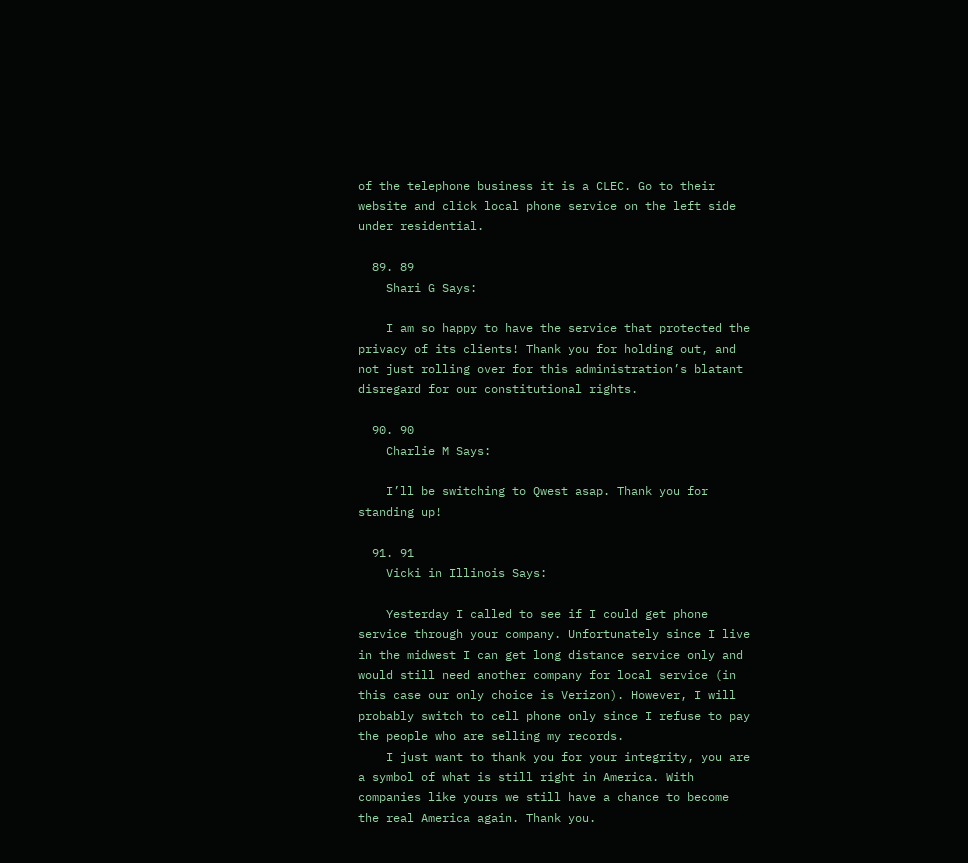of the telephone business it is a CLEC. Go to their website and click local phone service on the left side under residential.

  89. 89
    Shari G Says:

    I am so happy to have the service that protected the privacy of its clients! Thank you for holding out, and not just rolling over for this administration’s blatant disregard for our constitutional rights.

  90. 90
    Charlie M Says:

    I’ll be switching to Qwest asap. Thank you for standing up!

  91. 91
    Vicki in Illinois Says:

    Yesterday I called to see if I could get phone service through your company. Unfortunately since I live in the midwest I can get long distance service only and would still need another company for local service (in this case our only choice is Verizon). However, I will probably switch to cell phone only since I refuse to pay the people who are selling my records.
    I just want to thank you for your integrity, you are a symbol of what is still right in America. With companies like yours we still have a chance to become the real America again. Thank you.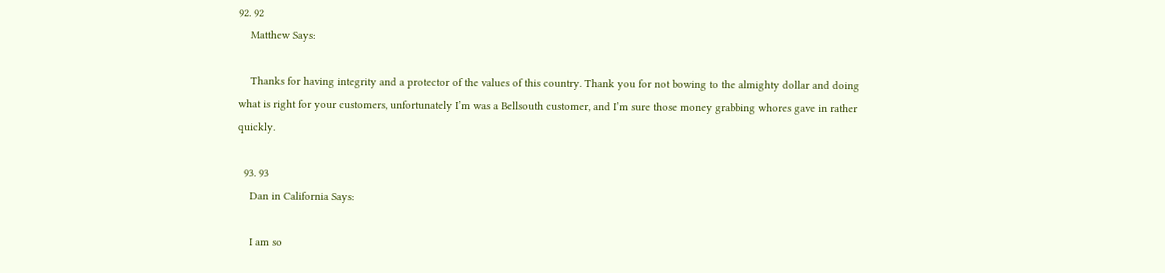92. 92
    Matthew Says:

    Thanks for having integrity and a protector of the values of this country. Thank you for not bowing to the almighty dollar and doing what is right for your customers, unfortunately I’m was a Bellsouth customer, and I’m sure those money grabbing whores gave in rather quickly.

  93. 93
    Dan in California Says:

    I am so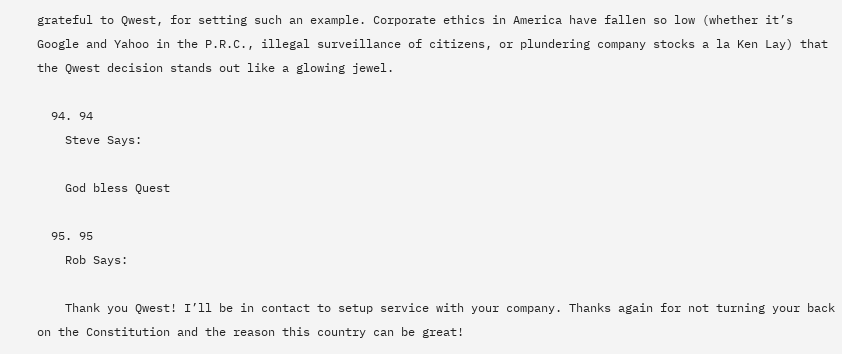grateful to Qwest, for setting such an example. Corporate ethics in America have fallen so low (whether it’s Google and Yahoo in the P.R.C., illegal surveillance of citizens, or plundering company stocks a la Ken Lay) that the Qwest decision stands out like a glowing jewel.

  94. 94
    Steve Says:

    God bless Quest

  95. 95
    Rob Says:

    Thank you Qwest! I’ll be in contact to setup service with your company. Thanks again for not turning your back on the Constitution and the reason this country can be great!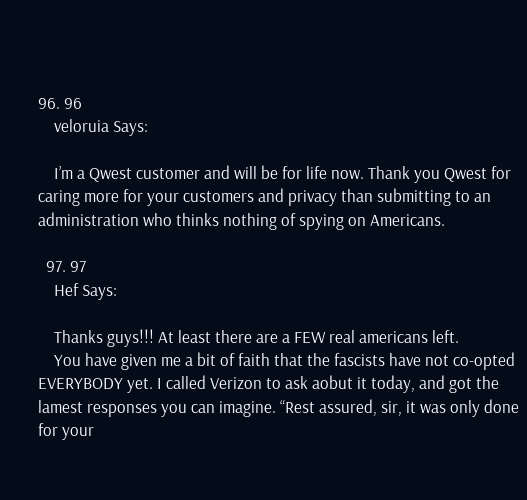96. 96
    veloruia Says:

    I’m a Qwest customer and will be for life now. Thank you Qwest for caring more for your customers and privacy than submitting to an administration who thinks nothing of spying on Americans.

  97. 97
    Hef Says:

    Thanks guys!!! At least there are a FEW real americans left.
    You have given me a bit of faith that the fascists have not co-opted EVERYBODY yet. I called Verizon to ask aobut it today, and got the lamest responses you can imagine. “Rest assured, sir, it was only done for your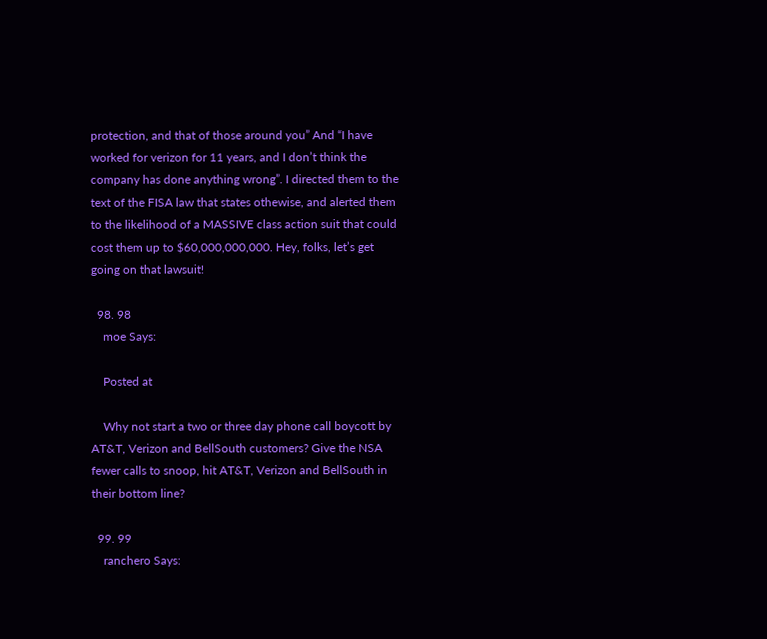protection, and that of those around you” And “I have worked for verizon for 11 years, and I don’t think the company has done anything wrong”. I directed them to the text of the FISA law that states othewise, and alerted them to the likelihood of a MASSIVE class action suit that could cost them up to $60,000,000,000. Hey, folks, let’s get going on that lawsuit!

  98. 98
    moe Says:

    Posted at

    Why not start a two or three day phone call boycott by AT&T, Verizon and BellSouth customers? Give the NSA fewer calls to snoop, hit AT&T, Verizon and BellSouth in their bottom line?

  99. 99
    ranchero Says: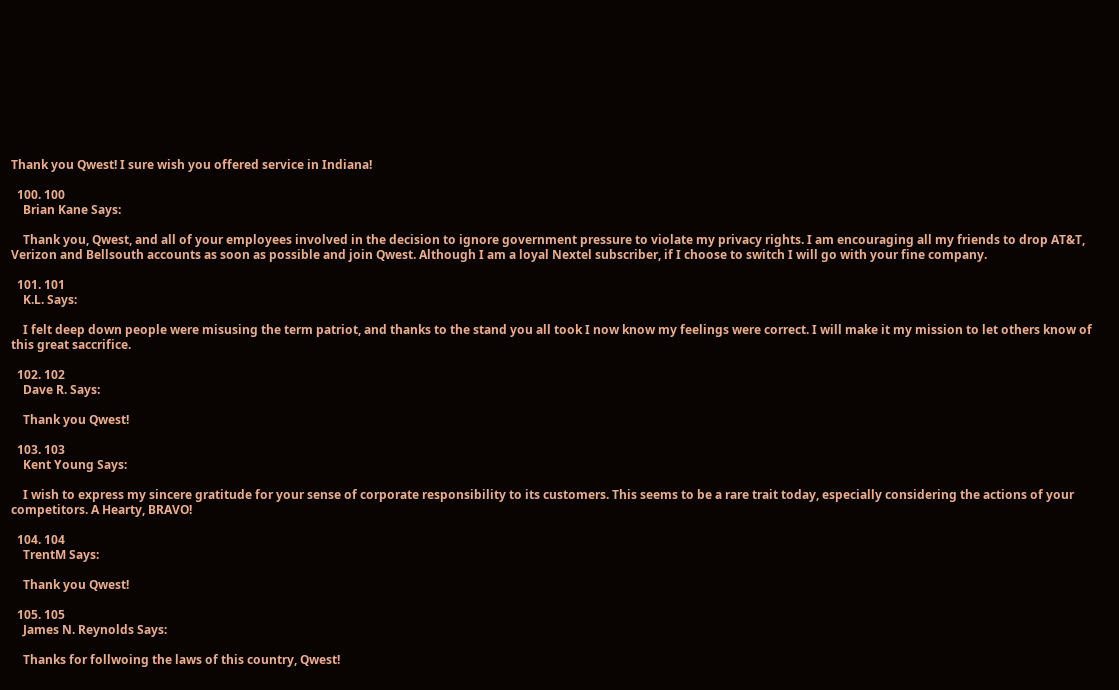Thank you Qwest! I sure wish you offered service in Indiana!

  100. 100
    Brian Kane Says:

    Thank you, Qwest, and all of your employees involved in the decision to ignore government pressure to violate my privacy rights. I am encouraging all my friends to drop AT&T, Verizon and Bellsouth accounts as soon as possible and join Qwest. Although I am a loyal Nextel subscriber, if I choose to switch I will go with your fine company.

  101. 101
    K.L. Says:

    I felt deep down people were misusing the term patriot, and thanks to the stand you all took I now know my feelings were correct. I will make it my mission to let others know of this great saccrifice.

  102. 102
    Dave R. Says:

    Thank you Qwest!

  103. 103
    Kent Young Says:

    I wish to express my sincere gratitude for your sense of corporate responsibility to its customers. This seems to be a rare trait today, especially considering the actions of your competitors. A Hearty, BRAVO!

  104. 104
    TrentM Says:

    Thank you Qwest!

  105. 105
    James N. Reynolds Says:

    Thanks for follwoing the laws of this country, Qwest!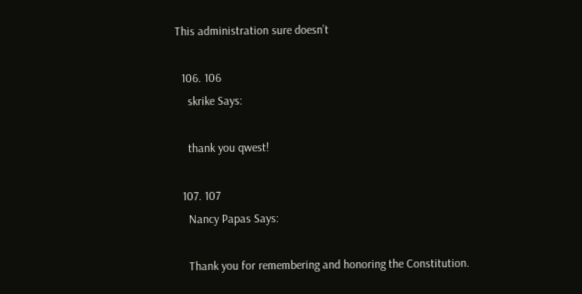This administration sure doesn’t

  106. 106
    skrike Says:

    thank you qwest!

  107. 107
    Nancy Papas Says:

    Thank you for remembering and honoring the Constitution.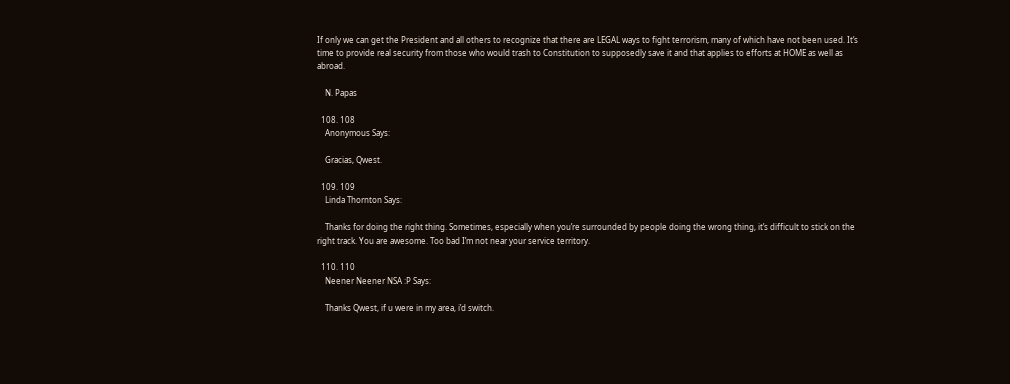If only we can get the President and all others to recognize that there are LEGAL ways to fight terrorism, many of which have not been used. It’s time to provide real security from those who would trash to Constitution to supposedly save it and that applies to efforts at HOME as well as abroad.

    N. Papas

  108. 108
    Anonymous Says:

    Gracias, Qwest.

  109. 109
    Linda Thornton Says:

    Thanks for doing the right thing. Sometimes, especially when you’re surrounded by people doing the wrong thing, it’s difficult to stick on the right track. You are awesome. Too bad I’m not near your service territory.

  110. 110
    Neener Neener NSA :P Says:

    Thanks Qwest, if u were in my area, i’d switch.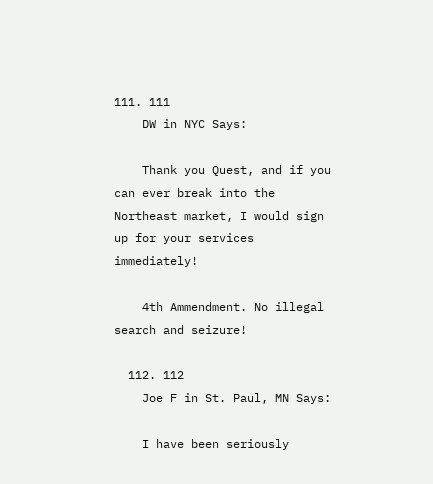111. 111
    DW in NYC Says:

    Thank you Quest, and if you can ever break into the Northeast market, I would sign up for your services immediately!

    4th Ammendment. No illegal search and seizure!

  112. 112
    Joe F in St. Paul, MN Says:

    I have been seriously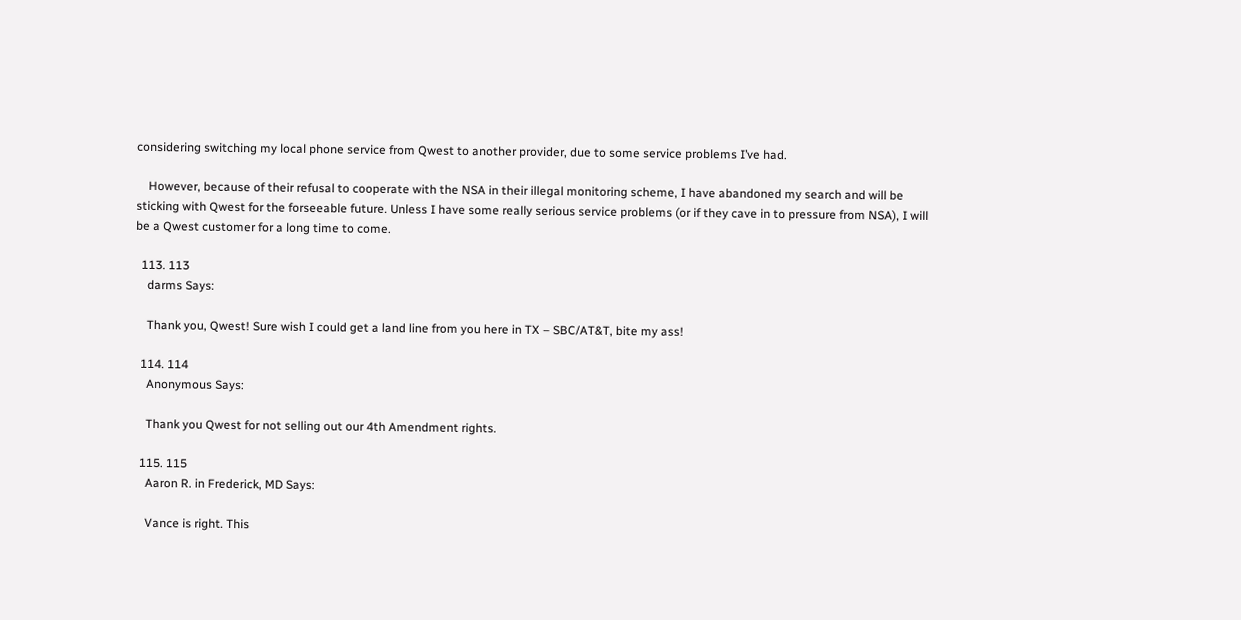considering switching my local phone service from Qwest to another provider, due to some service problems I’ve had.

    However, because of their refusal to cooperate with the NSA in their illegal monitoring scheme, I have abandoned my search and will be sticking with Qwest for the forseeable future. Unless I have some really serious service problems (or if they cave in to pressure from NSA), I will be a Qwest customer for a long time to come.

  113. 113
    darms Says:

    Thank you, Qwest! Sure wish I could get a land line from you here in TX – SBC/AT&T, bite my ass!

  114. 114
    Anonymous Says:

    Thank you Qwest for not selling out our 4th Amendment rights.

  115. 115
    Aaron R. in Frederick, MD Says:

    Vance is right. This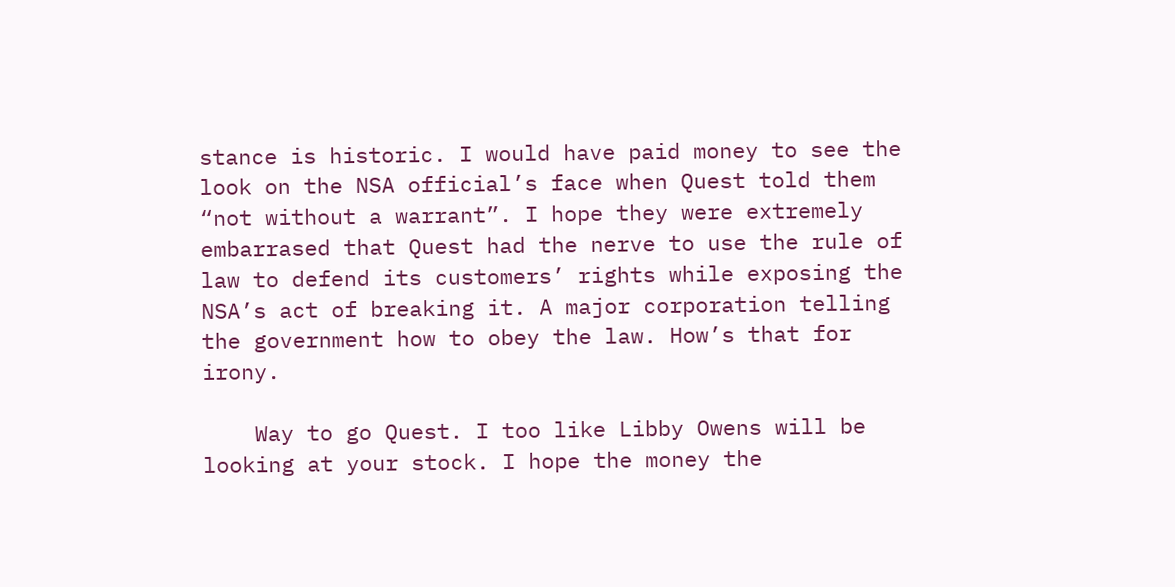stance is historic. I would have paid money to see the look on the NSA official’s face when Quest told them “not without a warrant”. I hope they were extremely embarrased that Quest had the nerve to use the rule of law to defend its customers’ rights while exposing the NSA’s act of breaking it. A major corporation telling the government how to obey the law. How’s that for irony.

    Way to go Quest. I too like Libby Owens will be looking at your stock. I hope the money the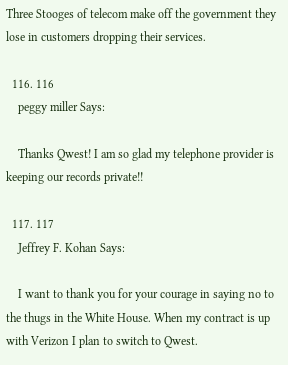Three Stooges of telecom make off the government they lose in customers dropping their services.

  116. 116
    peggy miller Says:

    Thanks Qwest! I am so glad my telephone provider is keeping our records private!!

  117. 117
    Jeffrey F. Kohan Says:

    I want to thank you for your courage in saying no to the thugs in the White House. When my contract is up with Verizon I plan to switch to Qwest.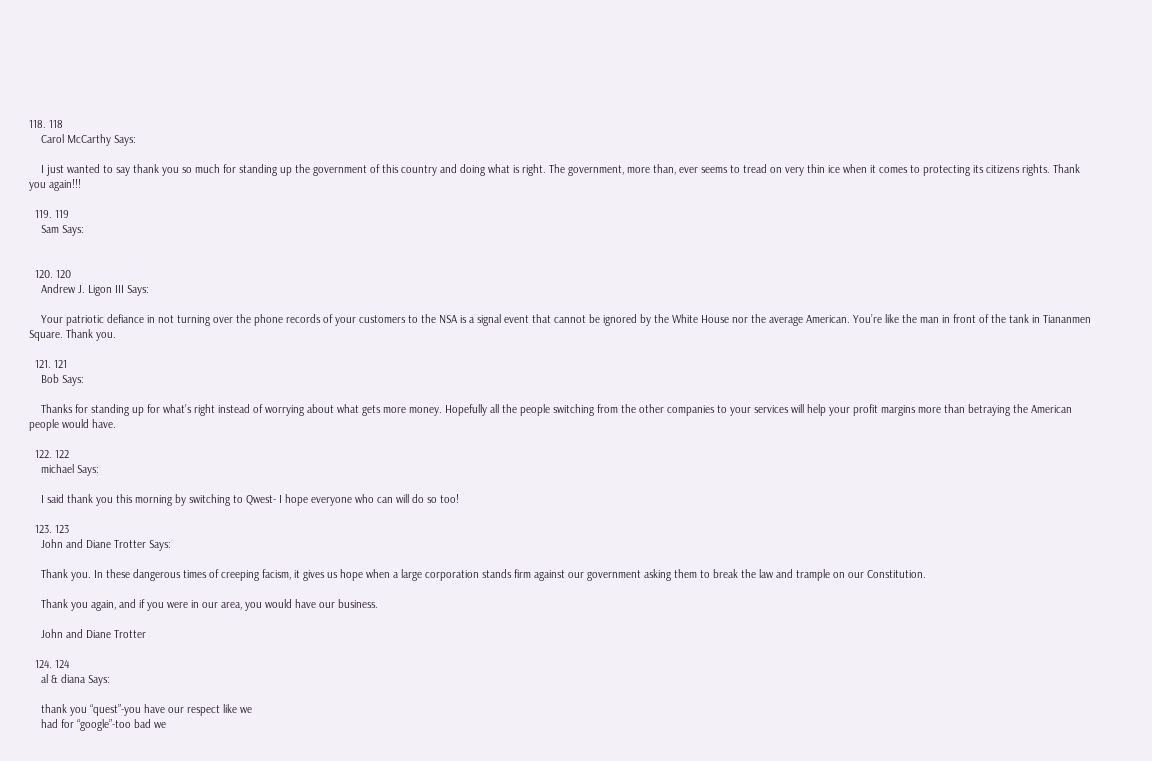118. 118
    Carol McCarthy Says:

    I just wanted to say thank you so much for standing up the government of this country and doing what is right. The government, more than, ever seems to tread on very thin ice when it comes to protecting its citizens rights. Thank you again!!!

  119. 119
    Sam Says:


  120. 120
    Andrew J. Ligon III Says:

    Your patriotic defiance in not turning over the phone records of your customers to the NSA is a signal event that cannot be ignored by the White House nor the average American. You’re like the man in front of the tank in Tiananmen Square. Thank you.

  121. 121
    Bob Says:

    Thanks for standing up for what’s right instead of worrying about what gets more money. Hopefully all the people switching from the other companies to your services will help your profit margins more than betraying the American people would have.

  122. 122
    michael Says:

    I said thank you this morning by switching to Qwest- I hope everyone who can will do so too!

  123. 123
    John and Diane Trotter Says:

    Thank you. In these dangerous times of creeping facism, it gives us hope when a large corporation stands firm against our government asking them to break the law and trample on our Constitution.

    Thank you again, and if you were in our area, you would have our business.

    John and Diane Trotter

  124. 124
    al & diana Says:

    thank you “quest”-you have our respect like we
    had for “google”-too bad we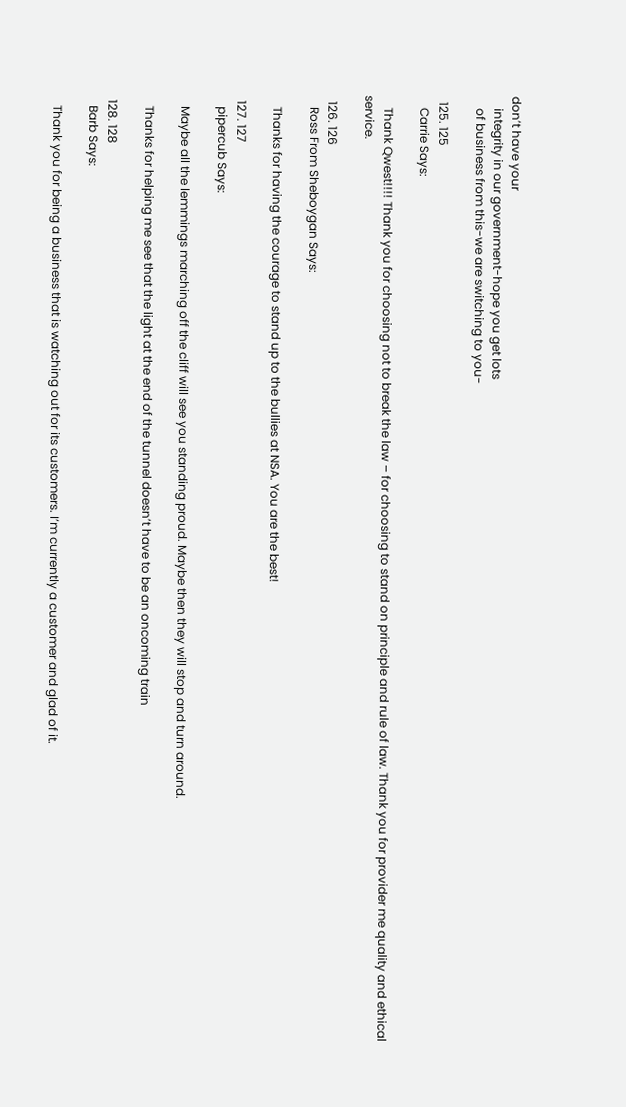don’t have your
    integrity in our government-hope you get lots
    of business from this-we are switching to you-

  125. 125
    Carrie Says:

    Thank Qwest!!!! Thank you for choosing not to break the law – for choosing to stand on principle and rule of law. Thank you for provider me quality and ethical service.

  126. 126
    Ross From Sheboygan Says:

    Thanks for having the courage to stand up to the bullies at NSA. You are the best!

  127. 127
    pipercub Says:

    Maybe all the lemmings marching off the cliff will see you standing proud. Maybe then they will stop and turn around.

    Thanks for helping me see that the light at the end of the tunnel doesn’t have to be an oncoming train

  128. 128
    Barb Says:

    Thank you for being a business that is watching out for its customers. I’m currently a customer and glad of it.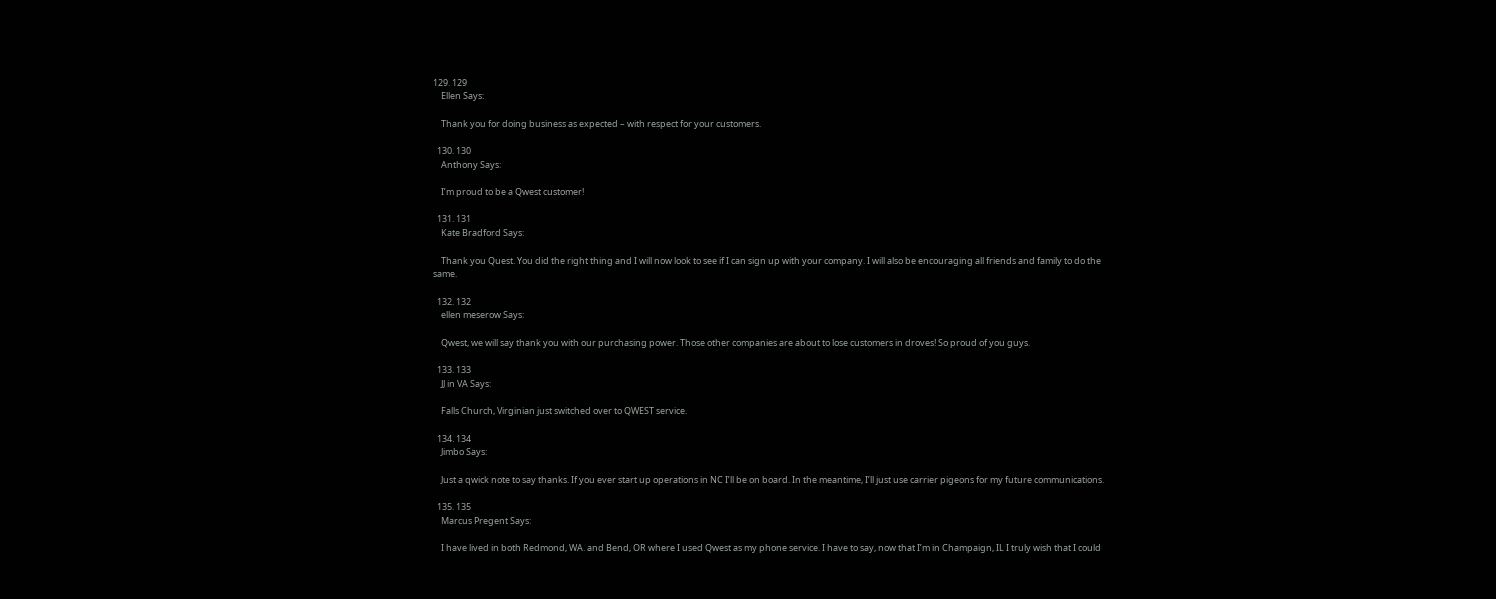129. 129
    Ellen Says:

    Thank you for doing business as expected – with respect for your customers.

  130. 130
    Anthony Says:

    I’m proud to be a Qwest customer!

  131. 131
    Kate Bradford Says:

    Thank you Quest. You did the right thing and I will now look to see if I can sign up with your company. I will also be encouraging all friends and family to do the same.

  132. 132
    ellen meserow Says:

    Qwest, we will say thank you with our purchasing power. Those other companies are about to lose customers in droves! So proud of you guys.

  133. 133
    JJ in VA Says:

    Falls Church, Virginian just switched over to QWEST service.

  134. 134
    Jimbo Says:

    Just a qwick note to say thanks. If you ever start up operations in NC I’ll be on board. In the meantime, I’ll just use carrier pigeons for my future communications.

  135. 135
    Marcus Pregent Says:

    I have lived in both Redmond, WA. and Bend, OR where I used Qwest as my phone service. I have to say, now that I’m in Champaign, IL I truly wish that I could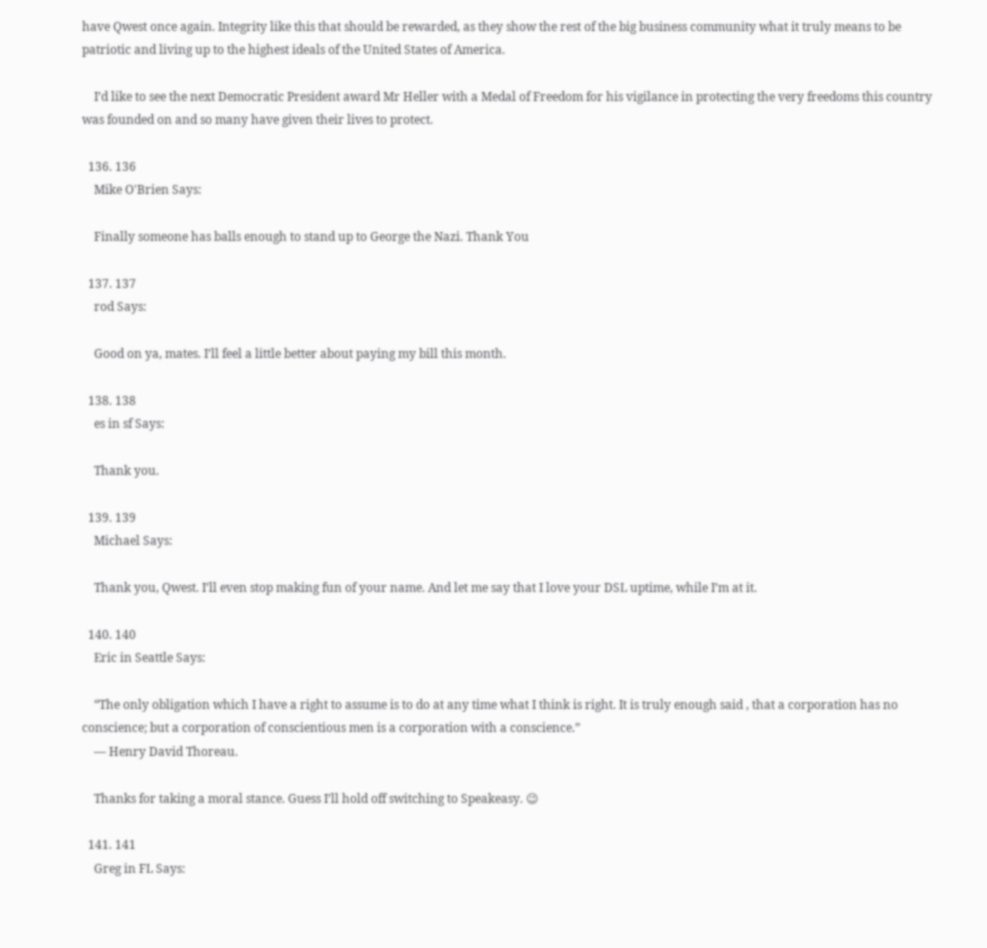have Qwest once again. Integrity like this that should be rewarded, as they show the rest of the big business community what it truly means to be patriotic and living up to the highest ideals of the United States of America.

    I’d like to see the next Democratic President award Mr Heller with a Medal of Freedom for his vigilance in protecting the very freedoms this country was founded on and so many have given their lives to protect.

  136. 136
    Mike O'Brien Says:

    Finally someone has balls enough to stand up to George the Nazi. Thank You

  137. 137
    rod Says:

    Good on ya, mates. I’ll feel a little better about paying my bill this month.

  138. 138
    es in sf Says:

    Thank you.

  139. 139
    Michael Says:

    Thank you, Qwest. I’ll even stop making fun of your name. And let me say that I love your DSL uptime, while I’m at it.

  140. 140
    Eric in Seattle Says:

    “The only obligation which I have a right to assume is to do at any time what I think is right. It is truly enough said , that a corporation has no conscience; but a corporation of conscientious men is a corporation with a conscience.”
    — Henry David Thoreau.

    Thanks for taking a moral stance. Guess I’ll hold off switching to Speakeasy. 😉

  141. 141
    Greg in FL Says: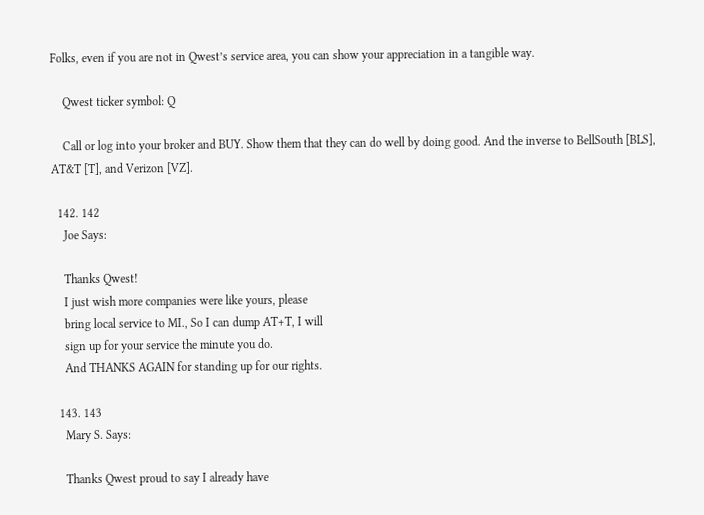Folks, even if you are not in Qwest’s service area, you can show your appreciation in a tangible way.

    Qwest ticker symbol: Q

    Call or log into your broker and BUY. Show them that they can do well by doing good. And the inverse to BellSouth [BLS], AT&T [T], and Verizon [VZ].

  142. 142
    Joe Says:

    Thanks Qwest!
    I just wish more companies were like yours, please
    bring local service to MI., So I can dump AT+T, I will
    sign up for your service the minute you do.
    And THANKS AGAIN for standing up for our rights.

  143. 143
    Mary S. Says:

    Thanks Qwest proud to say I already have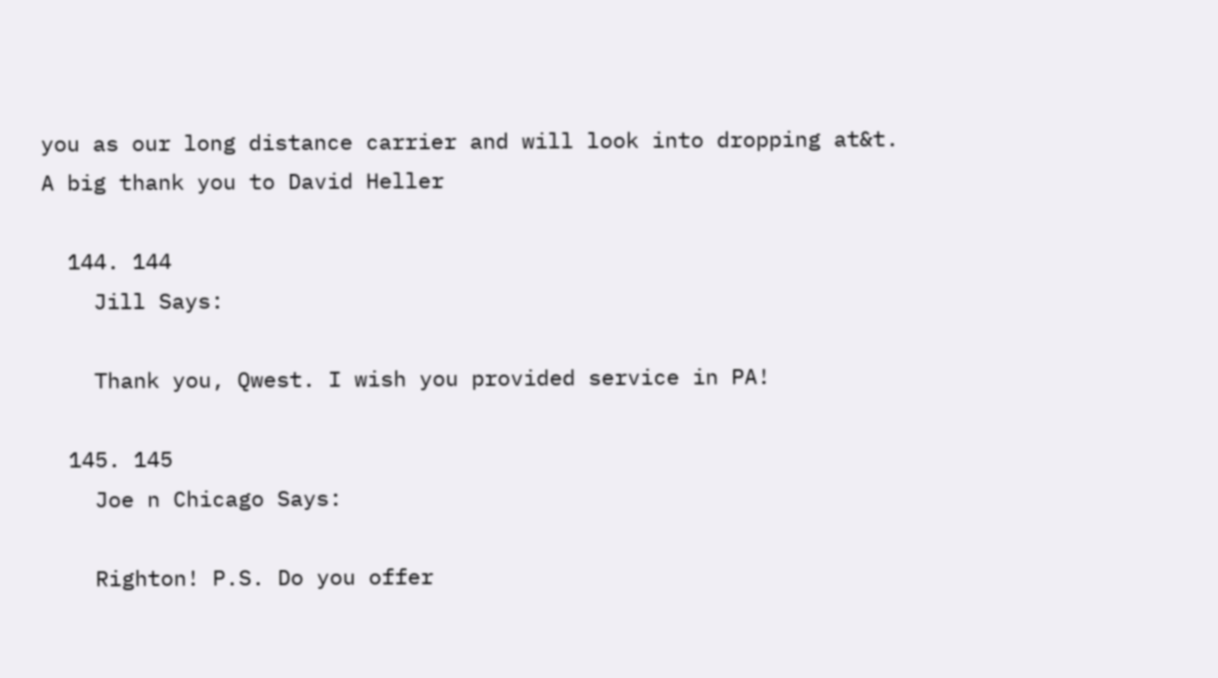you as our long distance carrier and will look into dropping at&t. A big thank you to David Heller

  144. 144
    Jill Says:

    Thank you, Qwest. I wish you provided service in PA!

  145. 145
    Joe n Chicago Says:

    Righton! P.S. Do you offer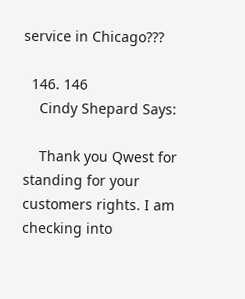service in Chicago???

  146. 146
    Cindy Shepard Says:

    Thank you Qwest for standing for your customers rights. I am checking into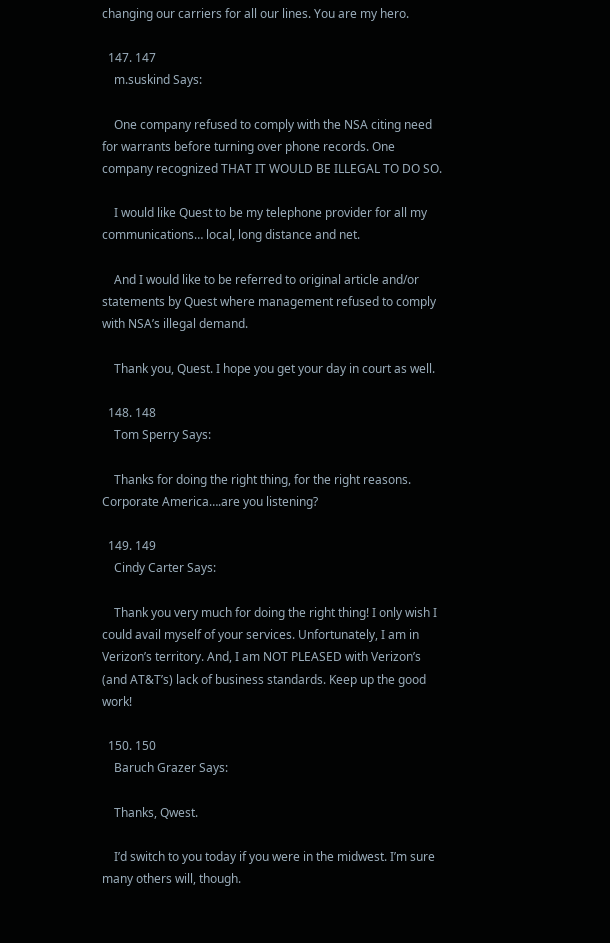changing our carriers for all our lines. You are my hero.

  147. 147
    m.suskind Says:

    One company refused to comply with the NSA citing need for warrants before turning over phone records. One company recognized THAT IT WOULD BE ILLEGAL TO DO SO.

    I would like Quest to be my telephone provider for all my communications… local, long distance and net.

    And I would like to be referred to original article and/or statements by Quest where management refused to comply with NSA’s illegal demand.

    Thank you, Quest. I hope you get your day in court as well.

  148. 148
    Tom Sperry Says:

    Thanks for doing the right thing, for the right reasons. Corporate America….are you listening?

  149. 149
    Cindy Carter Says:

    Thank you very much for doing the right thing! I only wish I could avail myself of your services. Unfortunately, I am in Verizon’s territory. And, I am NOT PLEASED with Verizon’s (and AT&T’s) lack of business standards. Keep up the good work!

  150. 150
    Baruch Grazer Says:

    Thanks, Qwest.

    I’d switch to you today if you were in the midwest. I’m sure many others will, though.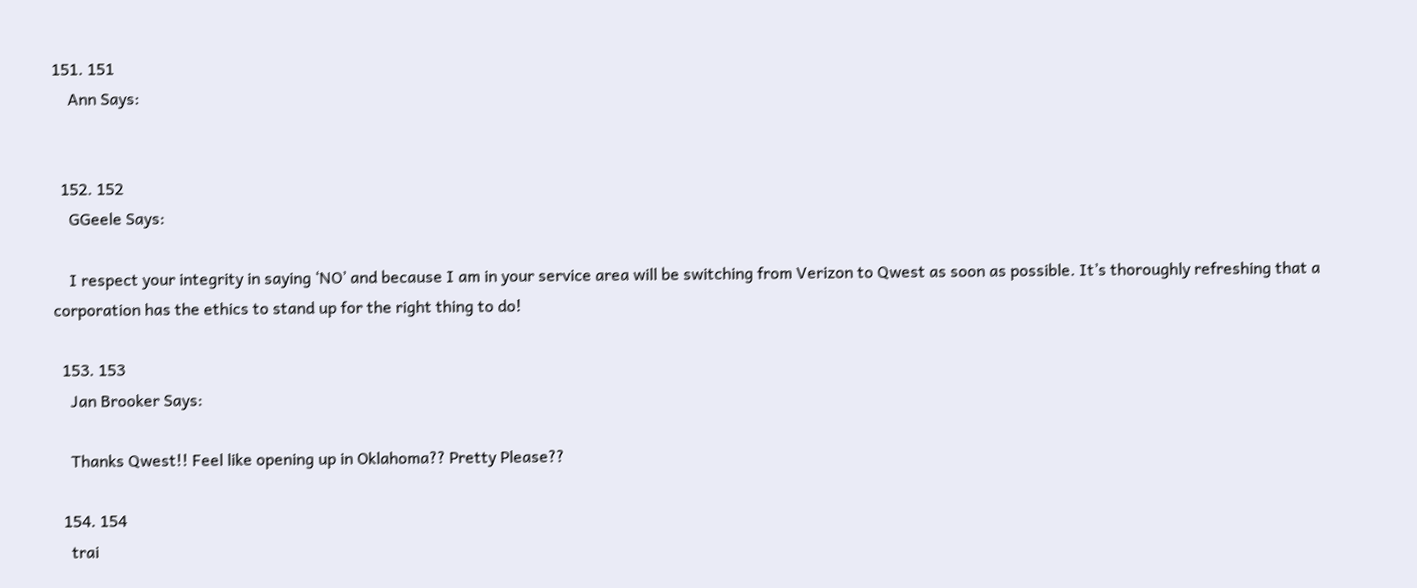151. 151
    Ann Says:


  152. 152
    GGeele Says:

    I respect your integrity in saying ‘NO’ and because I am in your service area will be switching from Verizon to Qwest as soon as possible. It’s thoroughly refreshing that a corporation has the ethics to stand up for the right thing to do!

  153. 153
    Jan Brooker Says:

    Thanks Qwest!! Feel like opening up in Oklahoma?? Pretty Please??

  154. 154
    trai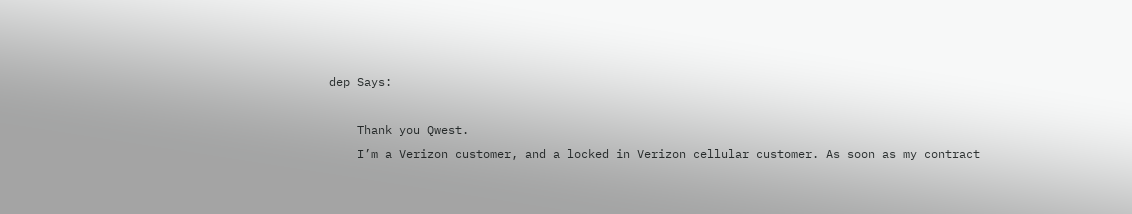dep Says:

    Thank you Qwest.
    I’m a Verizon customer, and a locked in Verizon cellular customer. As soon as my contract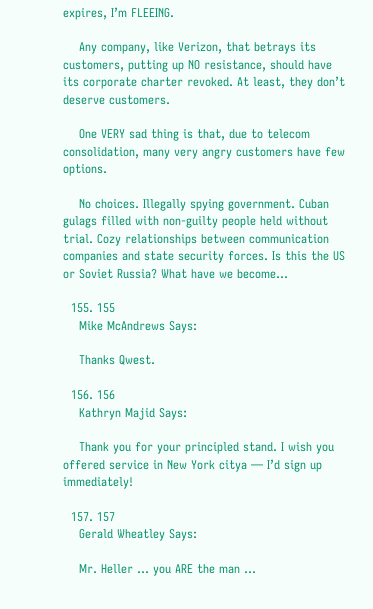expires, I’m FLEEING.

    Any company, like Verizon, that betrays its customers, putting up NO resistance, should have its corporate charter revoked. At least, they don’t deserve customers.

    One VERY sad thing is that, due to telecom consolidation, many very angry customers have few options.

    No choices. Illegally spying government. Cuban gulags filled with non-guilty people held without trial. Cozy relationships between communication companies and state security forces. Is this the US or Soviet Russia? What have we become…

  155. 155
    Mike McAndrews Says:

    Thanks Qwest.

  156. 156
    Kathryn Majid Says:

    Thank you for your principled stand. I wish you offered service in New York citya — I’d sign up immediately!

  157. 157
    Gerald Wheatley Says:

    Mr. Heller … you ARE the man …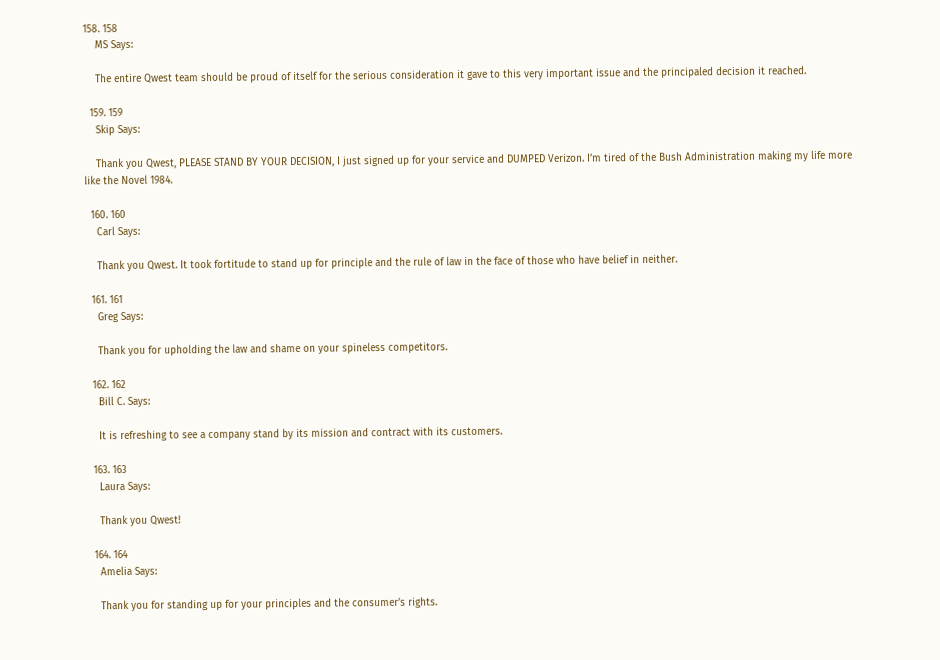158. 158
    MS Says:

    The entire Qwest team should be proud of itself for the serious consideration it gave to this very important issue and the principaled decision it reached.

  159. 159
    Skip Says:

    Thank you Qwest, PLEASE STAND BY YOUR DECISION, I just signed up for your service and DUMPED Verizon. I’m tired of the Bush Administration making my life more like the Novel 1984.

  160. 160
    Carl Says:

    Thank you Qwest. It took fortitude to stand up for principle and the rule of law in the face of those who have belief in neither.

  161. 161
    Greg Says:

    Thank you for upholding the law and shame on your spineless competitors.

  162. 162
    Bill C. Says:

    It is refreshing to see a company stand by its mission and contract with its customers.

  163. 163
    Laura Says:

    Thank you Qwest!

  164. 164
    Amelia Says:

    Thank you for standing up for your principles and the consumer’s rights.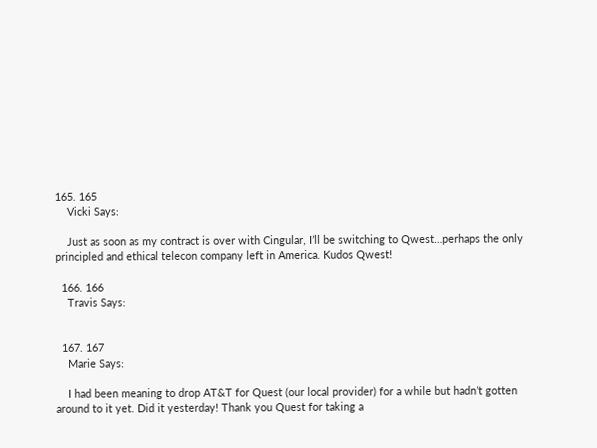165. 165
    Vicki Says:

    Just as soon as my contract is over with Cingular, I’ll be switching to Qwest…perhaps the only principled and ethical telecon company left in America. Kudos Qwest!

  166. 166
    Travis Says:


  167. 167
    Marie Says:

    I had been meaning to drop AT&T for Quest (our local provider) for a while but hadn’t gotten around to it yet. Did it yesterday! Thank you Quest for taking a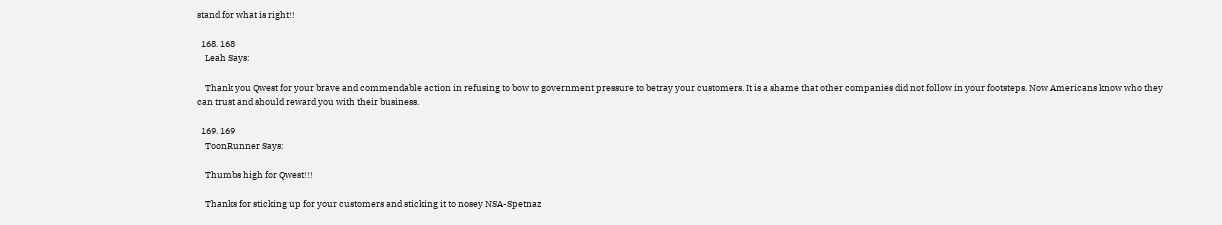stand for what is right!!

  168. 168
    Leah Says:

    Thank you Qwest for your brave and commendable action in refusing to bow to government pressure to betray your customers. It is a shame that other companies did not follow in your footsteps. Now Americans know who they can trust and should reward you with their business.

  169. 169
    ToonRunner Says:

    Thumbs high for Qwest!!!

    Thanks for sticking up for your customers and sticking it to nosey NSA-Spetnaz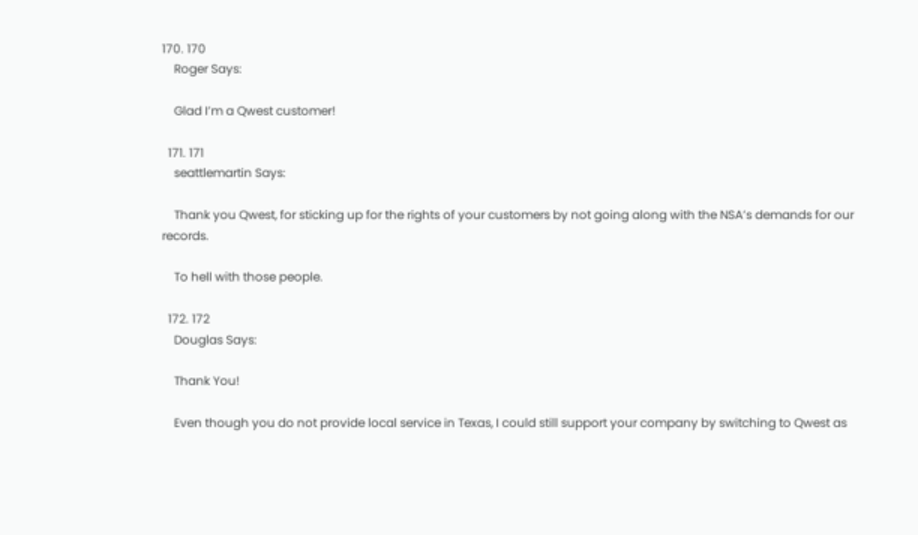170. 170
    Roger Says:

    Glad I’m a Qwest customer!

  171. 171
    seattlemartin Says:

    Thank you Qwest, for sticking up for the rights of your customers by not going along with the NSA’s demands for our records.

    To hell with those people.

  172. 172
    Douglas Says:

    Thank You!

    Even though you do not provide local service in Texas, I could still support your company by switching to Qwest as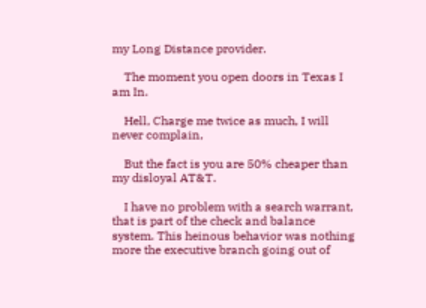my Long Distance provider.

    The moment you open doors in Texas I am In.

    Hell, Charge me twice as much, I will never complain,

    But the fact is you are 50% cheaper than my disloyal AT&T.

    I have no problem with a search warrant, that is part of the check and balance system. This heinous behavior was nothing more the executive branch going out of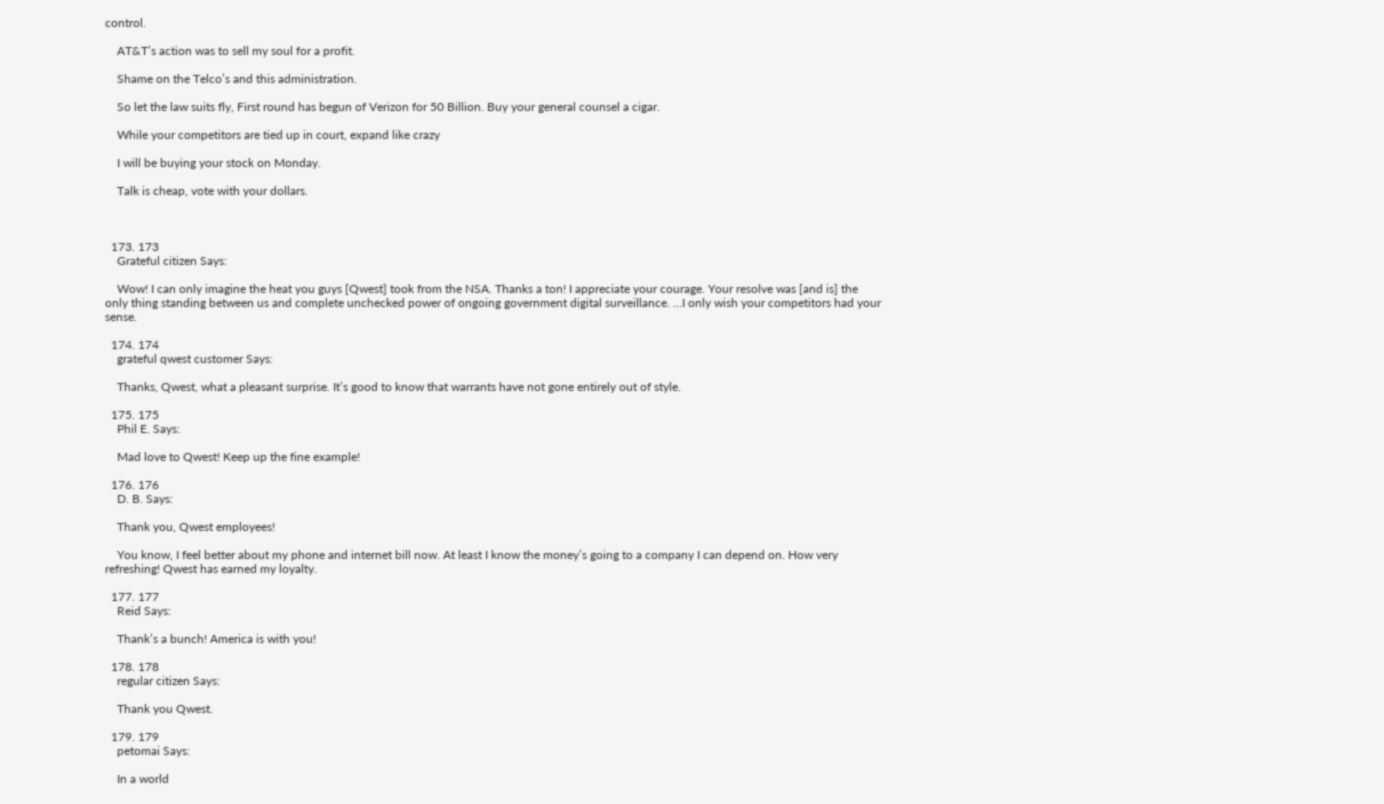control.

    AT&T’s action was to sell my soul for a profit.

    Shame on the Telco’s and this administration.

    So let the law suits fly, First round has begun of Verizon for 50 Billion. Buy your general counsel a cigar.

    While your competitors are tied up in court, expand like crazy

    I will be buying your stock on Monday.

    Talk is cheap, vote with your dollars.



  173. 173
    Grateful citizen Says:

    Wow! I can only imagine the heat you guys [Qwest] took from the NSA. Thanks a ton! I appreciate your courage. Your resolve was [and is] the only thing standing between us and complete unchecked power of ongoing government digital surveillance. …I only wish your competitors had your sense.

  174. 174
    grateful qwest customer Says:

    Thanks, Qwest, what a pleasant surprise. It’s good to know that warrants have not gone entirely out of style.

  175. 175
    Phil E. Says:

    Mad love to Qwest! Keep up the fine example!

  176. 176
    D. B. Says:

    Thank you, Qwest employees!

    You know, I feel better about my phone and internet bill now. At least I know the money’s going to a company I can depend on. How very refreshing! Qwest has earned my loyalty.

  177. 177
    Reid Says:

    Thank’s a bunch! America is with you!

  178. 178
    regular citizen Says:

    Thank you Qwest.

  179. 179
    petomai Says:

    In a world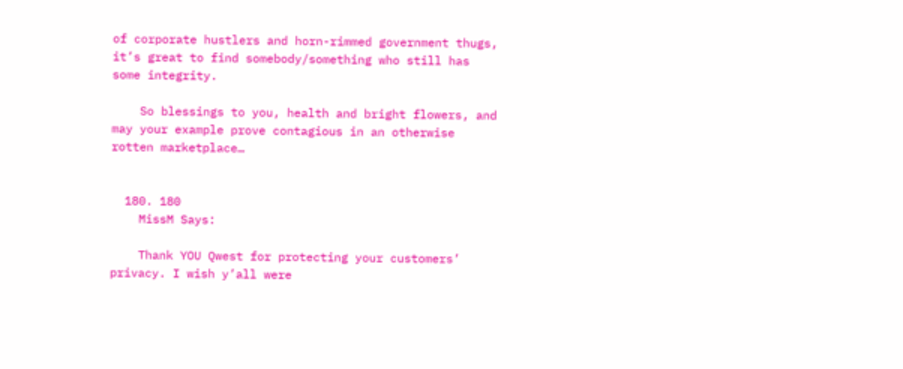of corporate hustlers and horn-rimmed government thugs, it’s great to find somebody/something who still has some integrity.

    So blessings to you, health and bright flowers, and may your example prove contagious in an otherwise rotten marketplace…


  180. 180
    MissM Says:

    Thank YOU Qwest for protecting your customers’ privacy. I wish y’all were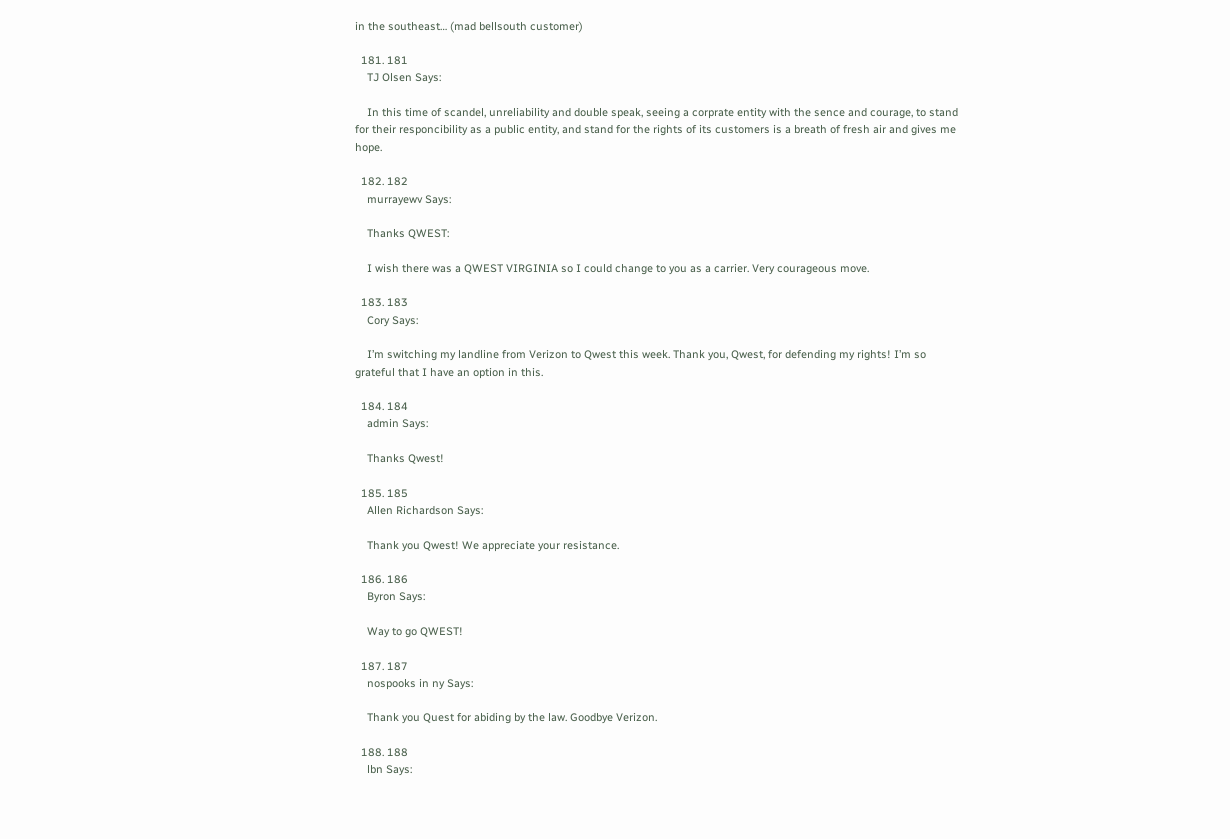in the southeast… (mad bellsouth customer)

  181. 181
    TJ Olsen Says:

    In this time of scandel, unreliability and double speak, seeing a corprate entity with the sence and courage, to stand for their responcibility as a public entity, and stand for the rights of its customers is a breath of fresh air and gives me hope.

  182. 182
    murrayewv Says:

    Thanks QWEST:

    I wish there was a QWEST VIRGINIA so I could change to you as a carrier. Very courageous move.

  183. 183
    Cory Says:

    I’m switching my landline from Verizon to Qwest this week. Thank you, Qwest, for defending my rights! I’m so grateful that I have an option in this.

  184. 184
    admin Says:

    Thanks Qwest!

  185. 185
    Allen Richardson Says:

    Thank you Qwest! We appreciate your resistance.

  186. 186
    Byron Says:

    Way to go QWEST!

  187. 187
    nospooks in ny Says:

    Thank you Quest for abiding by the law. Goodbye Verizon.

  188. 188
    lbn Says: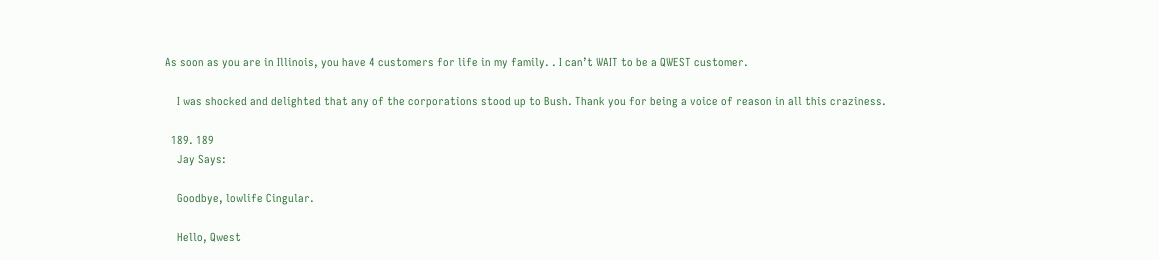As soon as you are in Illinois, you have 4 customers for life in my family. . I can’t WAIT to be a QWEST customer.

    I was shocked and delighted that any of the corporations stood up to Bush. Thank you for being a voice of reason in all this craziness.

  189. 189
    Jay Says:

    Goodbye, lowlife Cingular.

    Hello, Qwest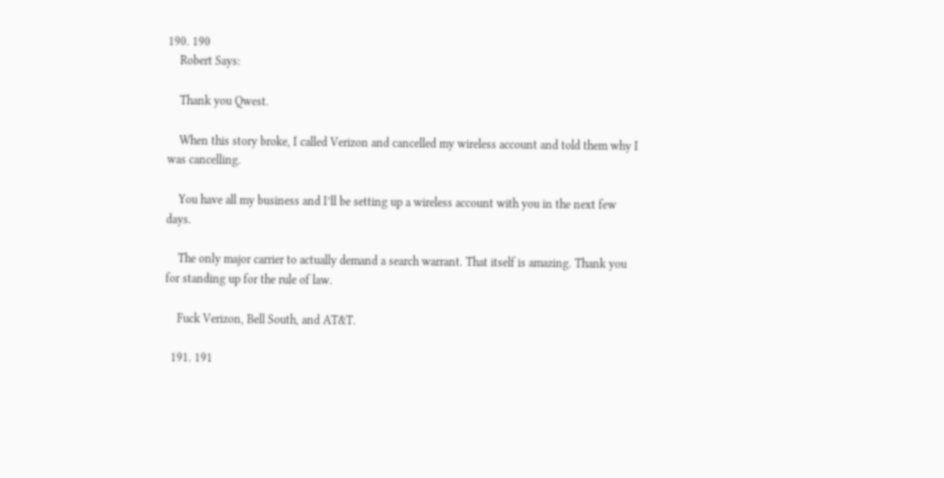190. 190
    Robert Says:

    Thank you Qwest.

    When this story broke, I called Verizon and cancelled my wireless account and told them why I was cancelling.

    You have all my business and I’ll be setting up a wireless account with you in the next few days.

    The only major carrier to actually demand a search warrant. That itself is amazing. Thank you for standing up for the rule of law.

    Fuck Verizon, Bell South, and AT&T.

  191. 191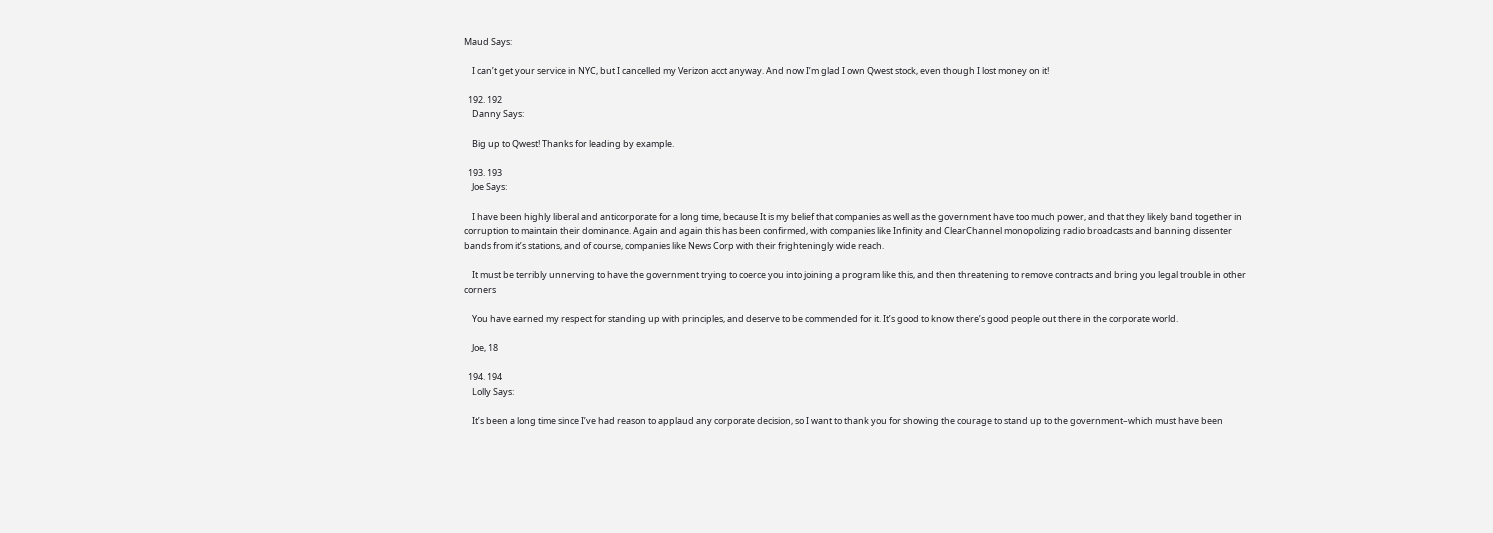Maud Says:

    I can’t get your service in NYC, but I cancelled my Verizon acct anyway. And now I’m glad I own Qwest stock, even though I lost money on it!

  192. 192
    Danny Says:

    Big up to Qwest! Thanks for leading by example.

  193. 193
    Joe Says:

    I have been highly liberal and anticorporate for a long time, because It is my belief that companies as well as the government have too much power, and that they likely band together in corruption to maintain their dominance. Again and again this has been confirmed, with companies like Infinity and ClearChannel monopolizing radio broadcasts and banning dissenter bands from it’s stations, and of course, companies like News Corp with their frighteningly wide reach.

    It must be terribly unnerving to have the government trying to coerce you into joining a program like this, and then threatening to remove contracts and bring you legal trouble in other corners

    You have earned my respect for standing up with principles, and deserve to be commended for it. It’s good to know there’s good people out there in the corporate world.

    Joe, 18

  194. 194
    Lolly Says:

    It’s been a long time since I’ve had reason to applaud any corporate decision, so I want to thank you for showing the courage to stand up to the government–which must have been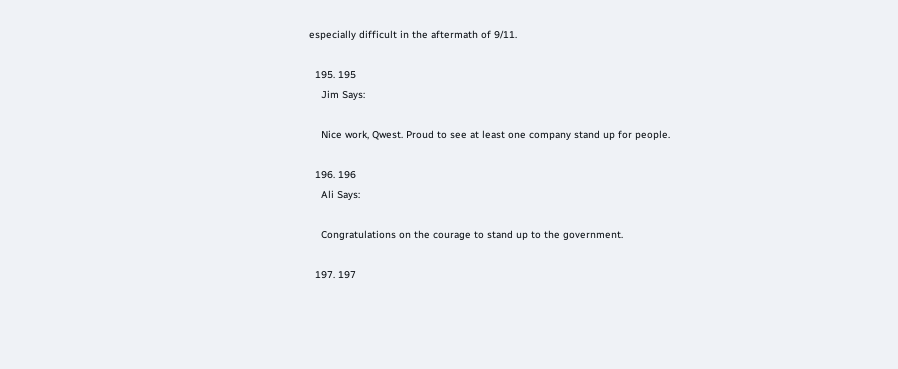especially difficult in the aftermath of 9/11.

  195. 195
    Jim Says:

    Nice work, Qwest. Proud to see at least one company stand up for people.

  196. 196
    Ali Says:

    Congratulations on the courage to stand up to the government.

  197. 197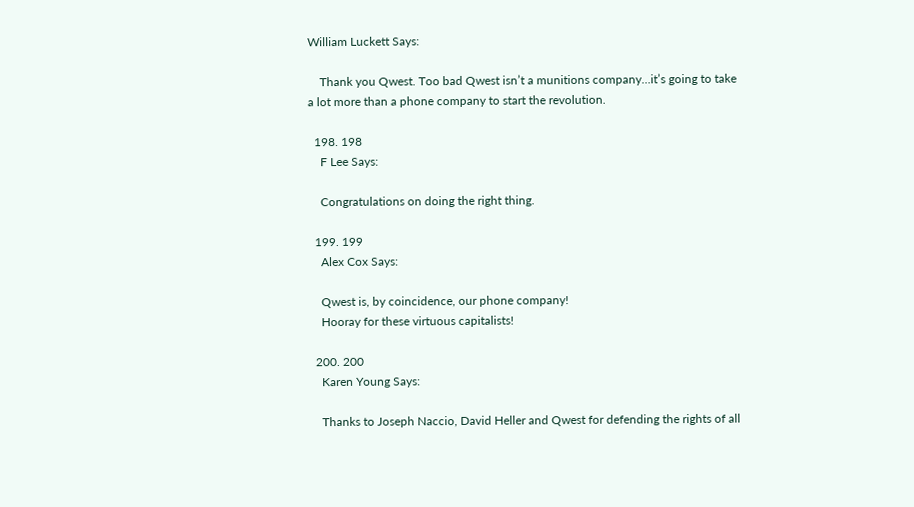William Luckett Says:

    Thank you Qwest. Too bad Qwest isn’t a munitions company…it’s going to take a lot more than a phone company to start the revolution.

  198. 198
    F Lee Says:

    Congratulations on doing the right thing.

  199. 199
    Alex Cox Says:

    Qwest is, by coincidence, our phone company!
    Hooray for these virtuous capitalists!

  200. 200
    Karen Young Says:

    Thanks to Joseph Naccio, David Heller and Qwest for defending the rights of all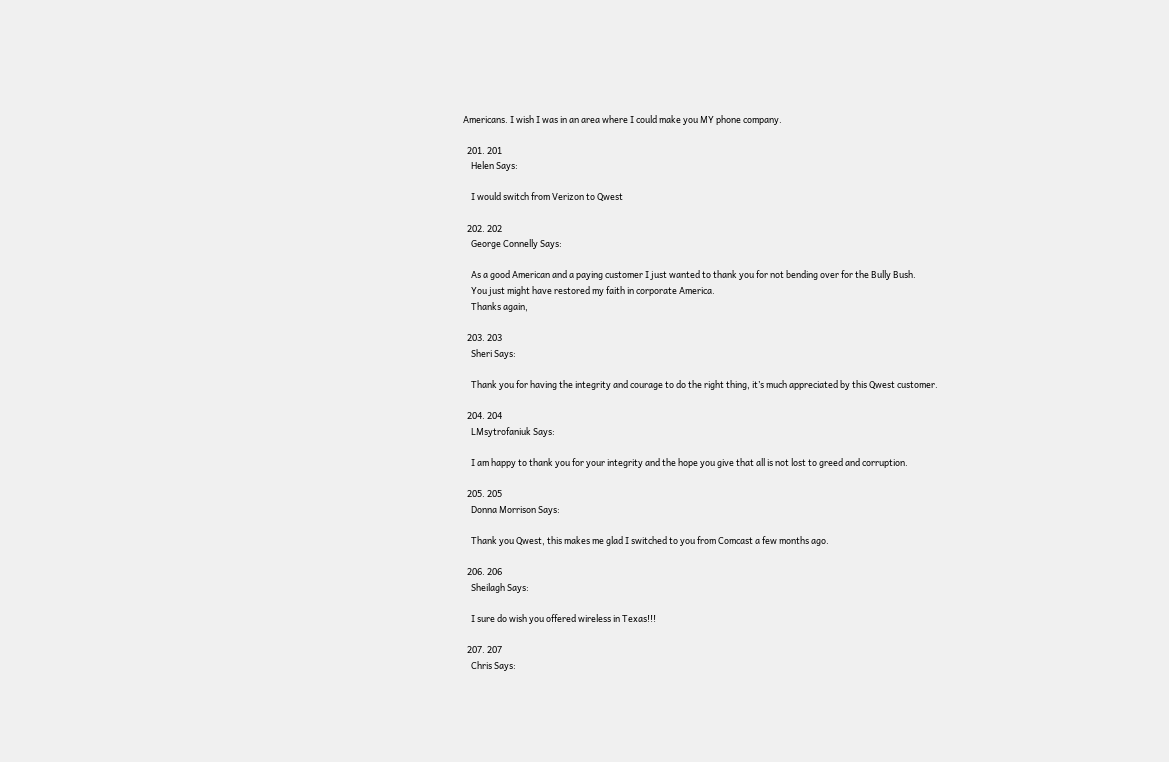Americans. I wish I was in an area where I could make you MY phone company.

  201. 201
    Helen Says:

    I would switch from Verizon to Qwest

  202. 202
    George Connelly Says:

    As a good American and a paying customer I just wanted to thank you for not bending over for the Bully Bush.
    You just might have restored my faith in corporate America.
    Thanks again,

  203. 203
    Sheri Says:

    Thank you for having the integrity and courage to do the right thing, it’s much appreciated by this Qwest customer.

  204. 204
    LMsytrofaniuk Says:

    I am happy to thank you for your integrity and the hope you give that all is not lost to greed and corruption.

  205. 205
    Donna Morrison Says:

    Thank you Qwest, this makes me glad I switched to you from Comcast a few months ago.

  206. 206
    Sheilagh Says:

    I sure do wish you offered wireless in Texas!!!

  207. 207
    Chris Says: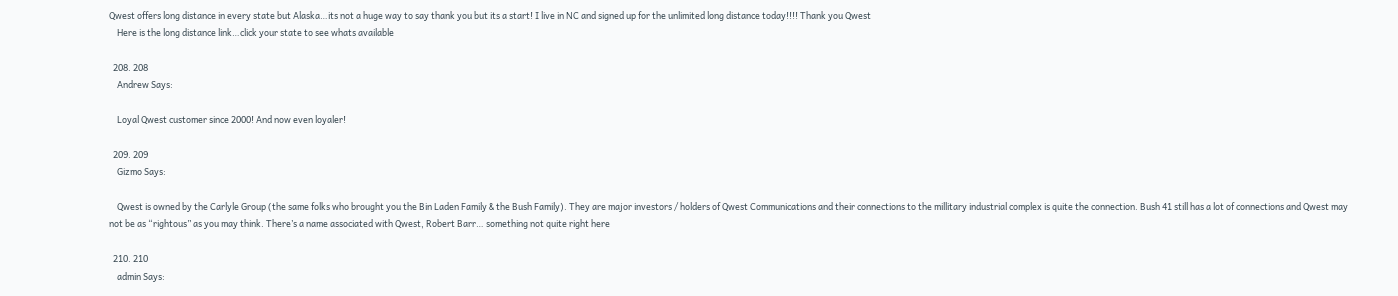Qwest offers long distance in every state but Alaska…its not a huge way to say thank you but its a start! I live in NC and signed up for the unlimited long distance today!!!! Thank you Qwest
    Here is the long distance link…click your state to see whats available

  208. 208
    Andrew Says:

    Loyal Qwest customer since 2000! And now even loyaler!

  209. 209
    Gizmo Says:

    Qwest is owned by the Carlyle Group (the same folks who brought you the Bin Laden Family & the Bush Family). They are major investors / holders of Qwest Communications and their connections to the millitary industrial complex is quite the connection. Bush 41 still has a lot of connections and Qwest may not be as “rightous” as you may think. There’s a name associated with Qwest, Robert Barr… something not quite right here

  210. 210
    admin Says: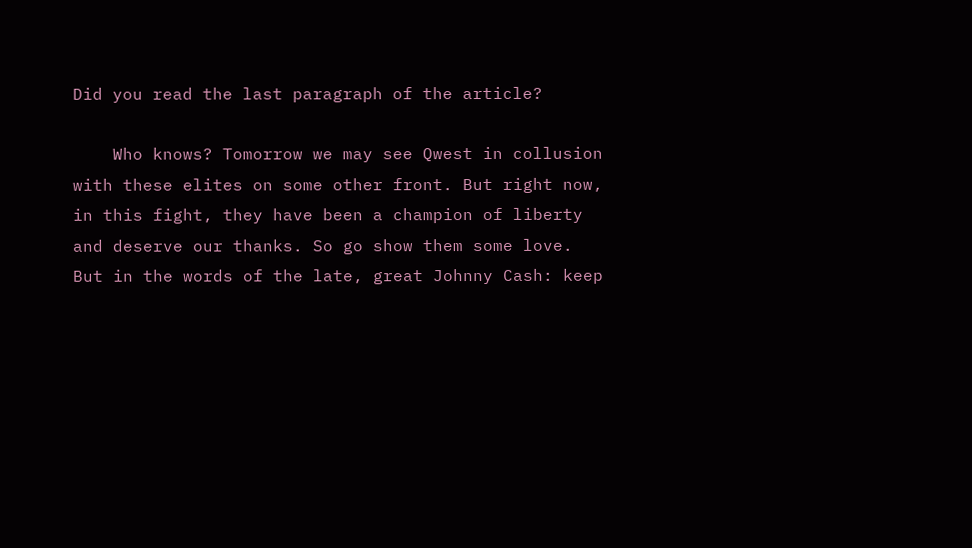Did you read the last paragraph of the article?

    Who knows? Tomorrow we may see Qwest in collusion with these elites on some other front. But right now, in this fight, they have been a champion of liberty and deserve our thanks. So go show them some love. But in the words of the late, great Johnny Cash: keep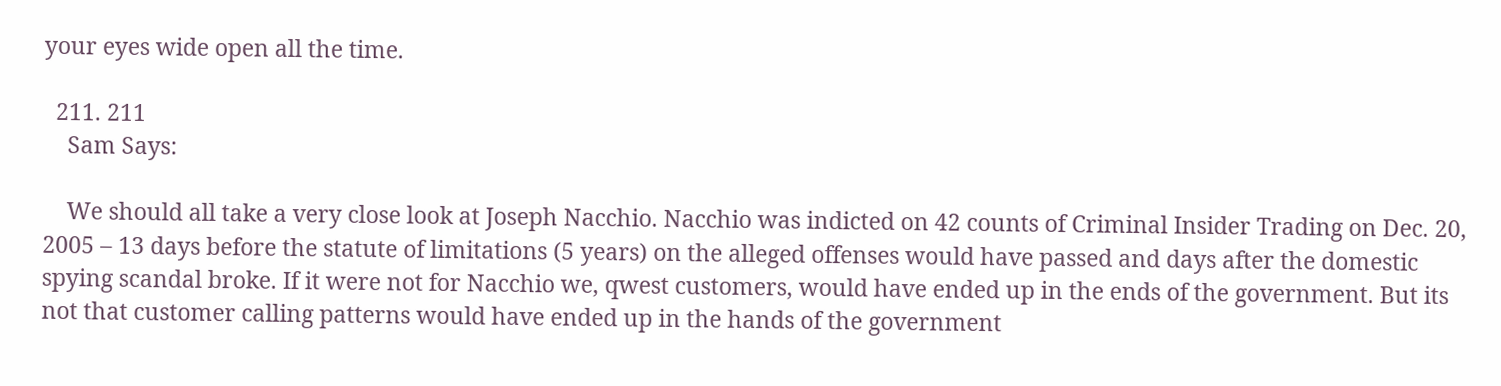your eyes wide open all the time.

  211. 211
    Sam Says:

    We should all take a very close look at Joseph Nacchio. Nacchio was indicted on 42 counts of Criminal Insider Trading on Dec. 20, 2005 – 13 days before the statute of limitations (5 years) on the alleged offenses would have passed and days after the domestic spying scandal broke. If it were not for Nacchio we, qwest customers, would have ended up in the ends of the government. But its not that customer calling patterns would have ended up in the hands of the government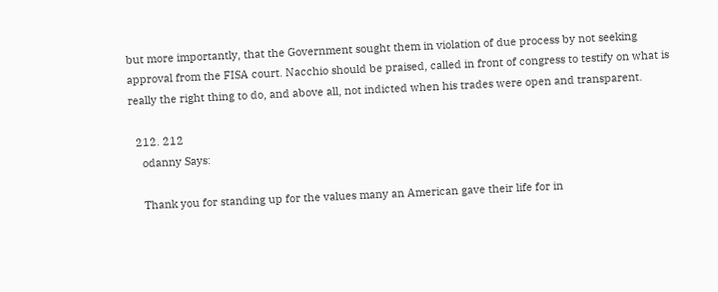but more importantly, that the Government sought them in violation of due process by not seeking approval from the FISA court. Nacchio should be praised, called in front of congress to testify on what is really the right thing to do, and above all, not indicted when his trades were open and transparent.

  212. 212
    odanny Says:

    Thank you for standing up for the values many an American gave their life for in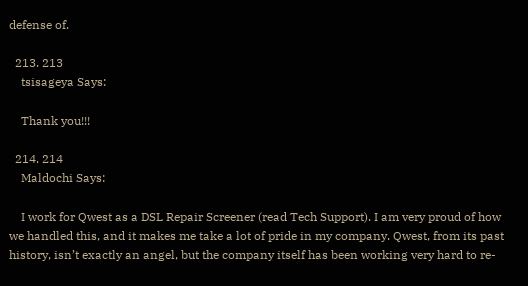defense of.

  213. 213
    tsisageya Says:

    Thank you!!!

  214. 214
    Maldochi Says:

    I work for Qwest as a DSL Repair Screener (read Tech Support). I am very proud of how we handled this, and it makes me take a lot of pride in my company. Qwest, from its past history, isn’t exactly an angel, but the company itself has been working very hard to re-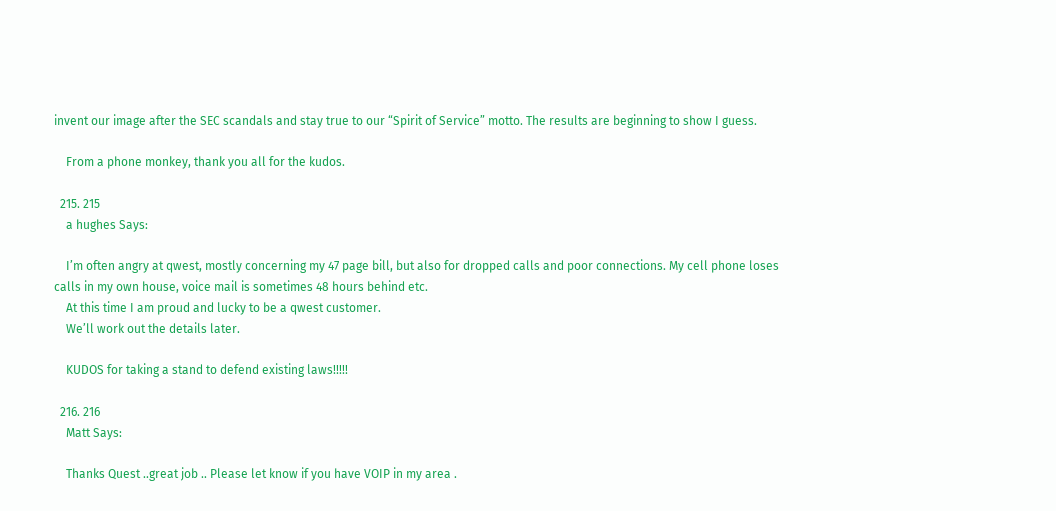invent our image after the SEC scandals and stay true to our “Spirit of Service” motto. The results are beginning to show I guess.

    From a phone monkey, thank you all for the kudos.

  215. 215
    a hughes Says:

    I’m often angry at qwest, mostly concerning my 47 page bill, but also for dropped calls and poor connections. My cell phone loses calls in my own house, voice mail is sometimes 48 hours behind etc.
    At this time I am proud and lucky to be a qwest customer.
    We’ll work out the details later.

    KUDOS for taking a stand to defend existing laws!!!!!

  216. 216
    Matt Says:

    Thanks Quest ..great job .. Please let know if you have VOIP in my area .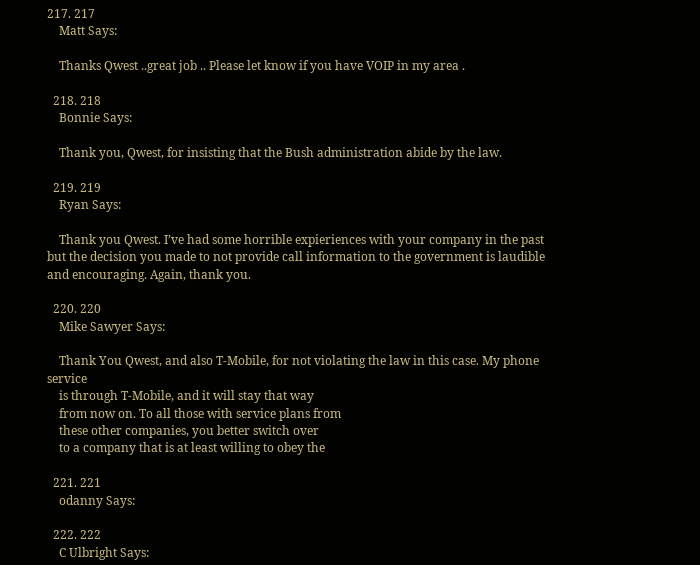217. 217
    Matt Says:

    Thanks Qwest ..great job .. Please let know if you have VOIP in my area .

  218. 218
    Bonnie Says:

    Thank you, Qwest, for insisting that the Bush administration abide by the law.

  219. 219
    Ryan Says:

    Thank you Qwest. I’ve had some horrible expieriences with your company in the past but the decision you made to not provide call information to the government is laudible and encouraging. Again, thank you.

  220. 220
    Mike Sawyer Says:

    Thank You Qwest, and also T-Mobile, for not violating the law in this case. My phone service
    is through T-Mobile, and it will stay that way
    from now on. To all those with service plans from
    these other companies, you better switch over
    to a company that is at least willing to obey the

  221. 221
    odanny Says:

  222. 222
    C Ulbright Says: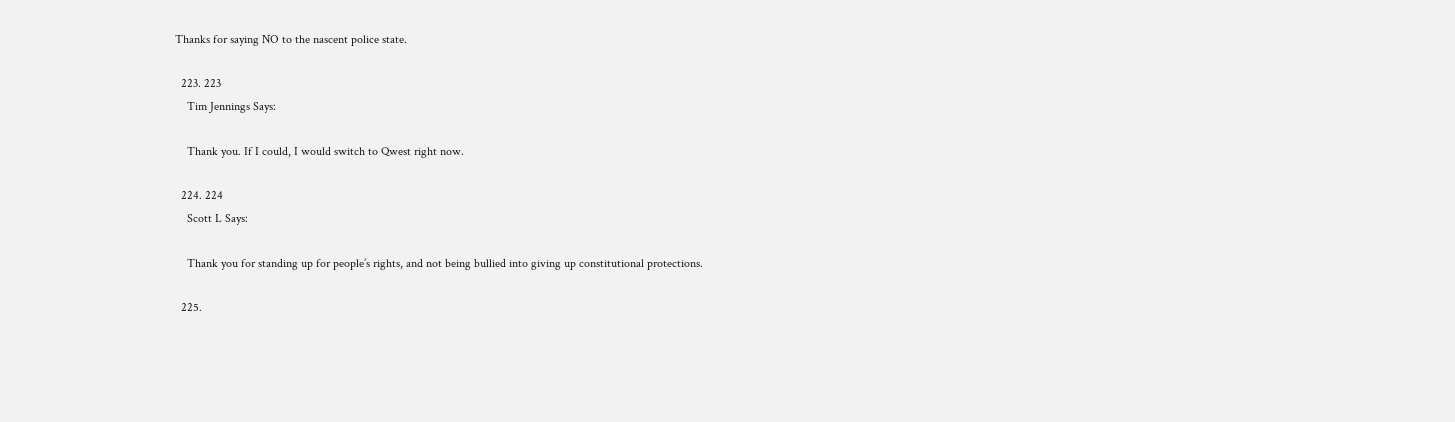Thanks for saying NO to the nascent police state.

  223. 223
    Tim Jennings Says:

    Thank you. If I could, I would switch to Qwest right now.

  224. 224
    Scott L Says:

    Thank you for standing up for people’s rights, and not being bullied into giving up constitutional protections.

  225.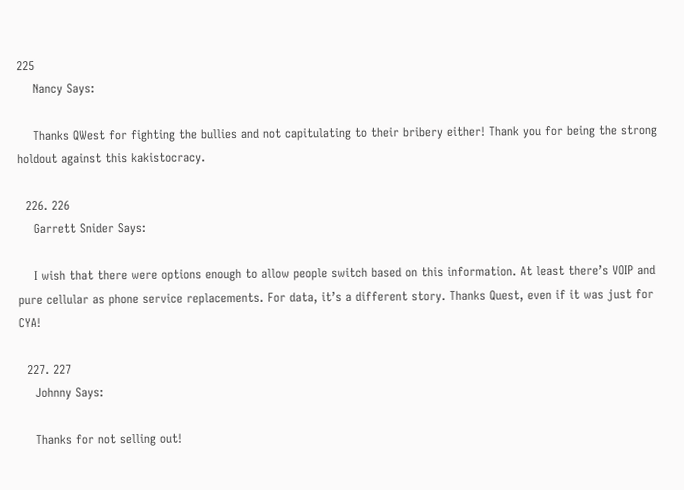225
    Nancy Says:

    Thanks QWest for fighting the bullies and not capitulating to their bribery either! Thank you for being the strong holdout against this kakistocracy.

  226. 226
    Garrett Snider Says:

    I wish that there were options enough to allow people switch based on this information. At least there’s VOIP and pure cellular as phone service replacements. For data, it’s a different story. Thanks Quest, even if it was just for CYA!

  227. 227
    Johnny Says:

    Thanks for not selling out!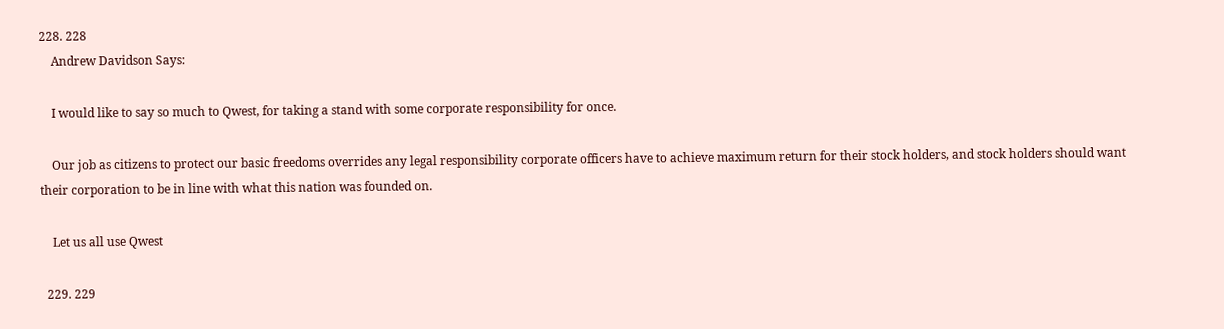228. 228
    Andrew Davidson Says:

    I would like to say so much to Qwest, for taking a stand with some corporate responsibility for once.

    Our job as citizens to protect our basic freedoms overrides any legal responsibility corporate officers have to achieve maximum return for their stock holders, and stock holders should want their corporation to be in line with what this nation was founded on.

    Let us all use Qwest

  229. 229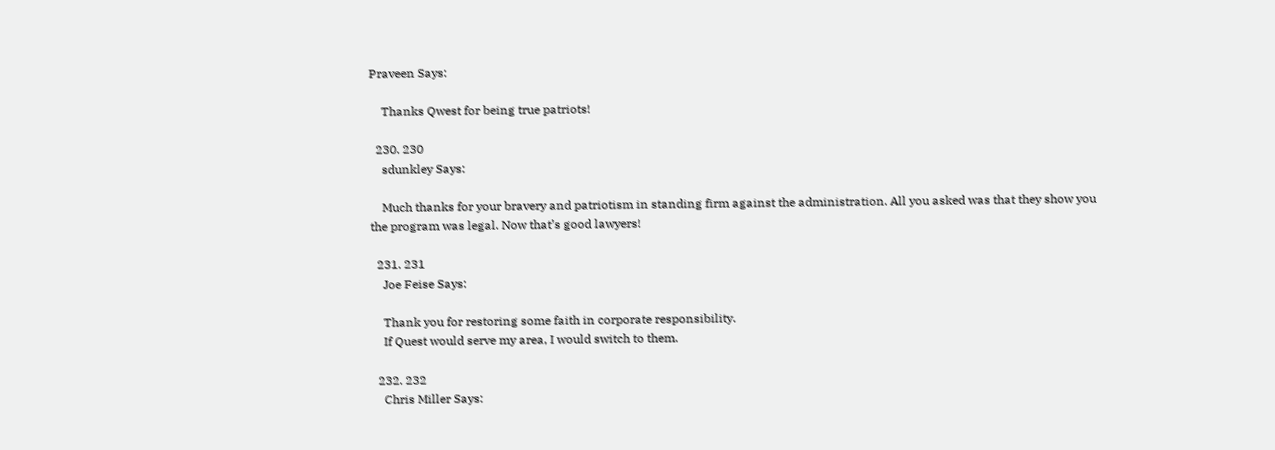Praveen Says:

    Thanks Qwest for being true patriots!

  230. 230
    sdunkley Says:

    Much thanks for your bravery and patriotism in standing firm against the administration. All you asked was that they show you the program was legal. Now that’s good lawyers!

  231. 231
    Joe Feise Says:

    Thank you for restoring some faith in corporate responsibility.
    If Quest would serve my area, I would switch to them.

  232. 232
    Chris Miller Says: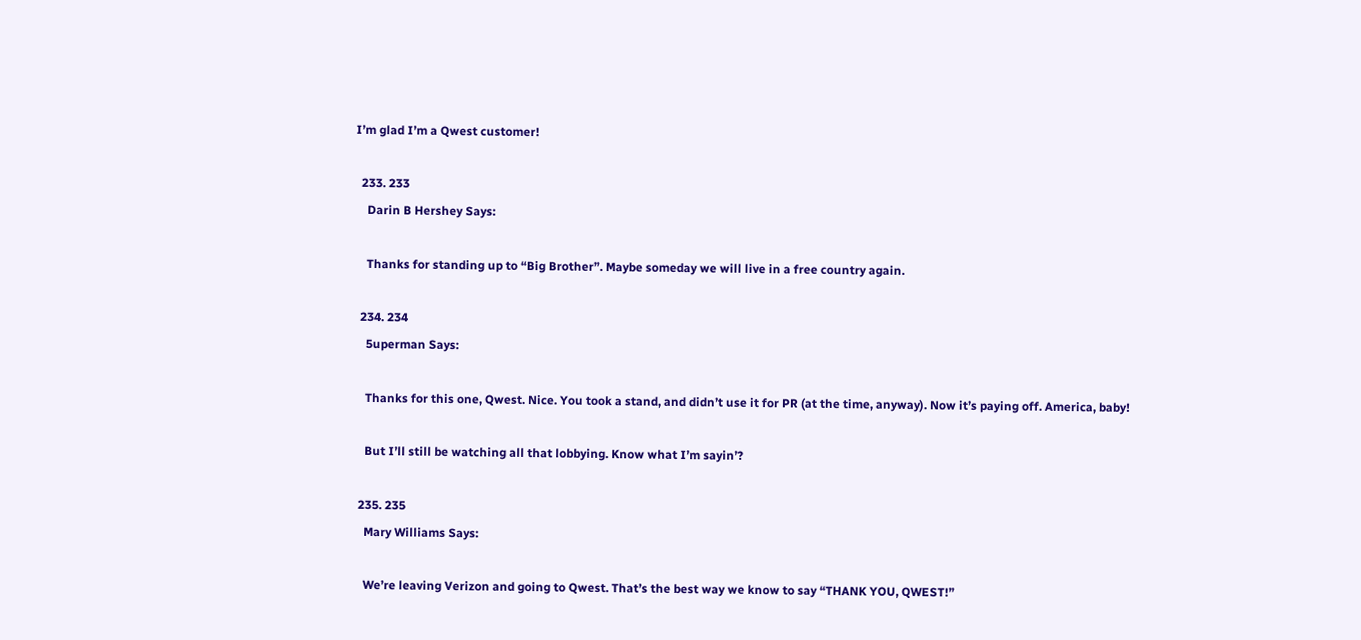I’m glad I’m a Qwest customer!

  233. 233
    Darin B Hershey Says:

    Thanks for standing up to “Big Brother”. Maybe someday we will live in a free country again.

  234. 234
    5uperman Says:

    Thanks for this one, Qwest. Nice. You took a stand, and didn’t use it for PR (at the time, anyway). Now it’s paying off. America, baby!

    But I’ll still be watching all that lobbying. Know what I’m sayin’?

  235. 235
    Mary Williams Says:

    We’re leaving Verizon and going to Qwest. That’s the best way we know to say “THANK YOU, QWEST!”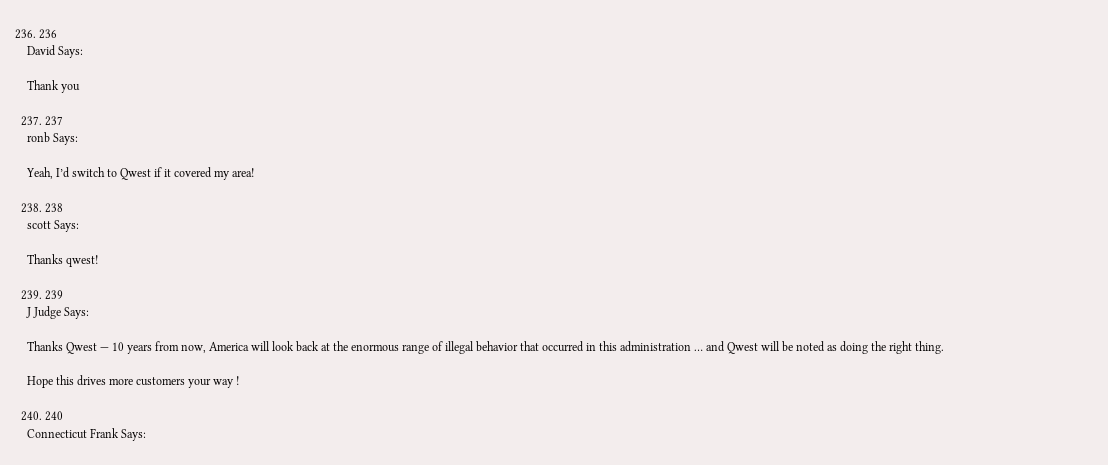236. 236
    David Says:

    Thank you

  237. 237
    ronb Says:

    Yeah, I’d switch to Qwest if it covered my area!

  238. 238
    scott Says:

    Thanks qwest!

  239. 239
    J Judge Says:

    Thanks Qwest — 10 years from now, America will look back at the enormous range of illegal behavior that occurred in this administration … and Qwest will be noted as doing the right thing.

    Hope this drives more customers your way !

  240. 240
    Connecticut Frank Says: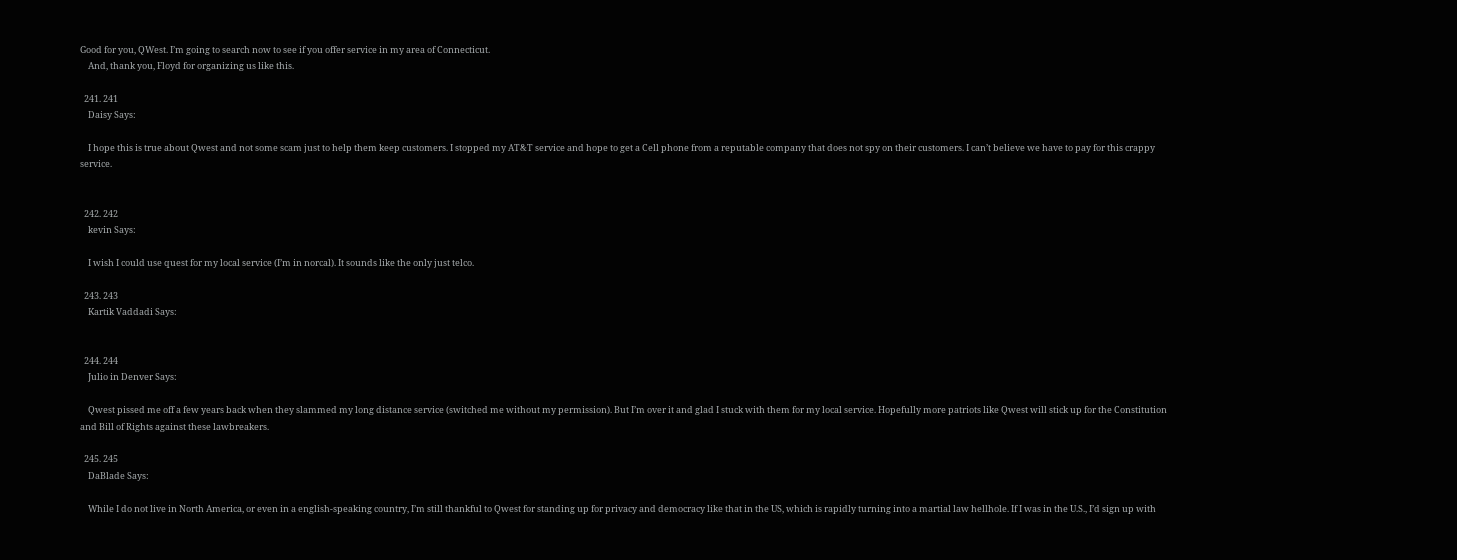Good for you, QWest. I’m going to search now to see if you offer service in my area of Connecticut.
    And, thank you, Floyd for organizing us like this.

  241. 241
    Daisy Says:

    I hope this is true about Qwest and not some scam just to help them keep customers. I stopped my AT&T service and hope to get a Cell phone from a reputable company that does not spy on their customers. I can’t believe we have to pay for this crappy service.


  242. 242
    kevin Says:

    I wish I could use quest for my local service (I’m in norcal). It sounds like the only just telco.

  243. 243
    Kartik Vaddadi Says:


  244. 244
    Julio in Denver Says:

    Qwest pissed me off a few years back when they slammed my long distance service (switched me without my permission). But I’m over it and glad I stuck with them for my local service. Hopefully more patriots like Qwest will stick up for the Constitution and Bill of Rights against these lawbreakers.

  245. 245
    DaBlade Says:

    While I do not live in North America, or even in a english-speaking country, I’m still thankful to Qwest for standing up for privacy and democracy like that in the US, which is rapidly turning into a martial law hellhole. If I was in the U.S., I’d sign up with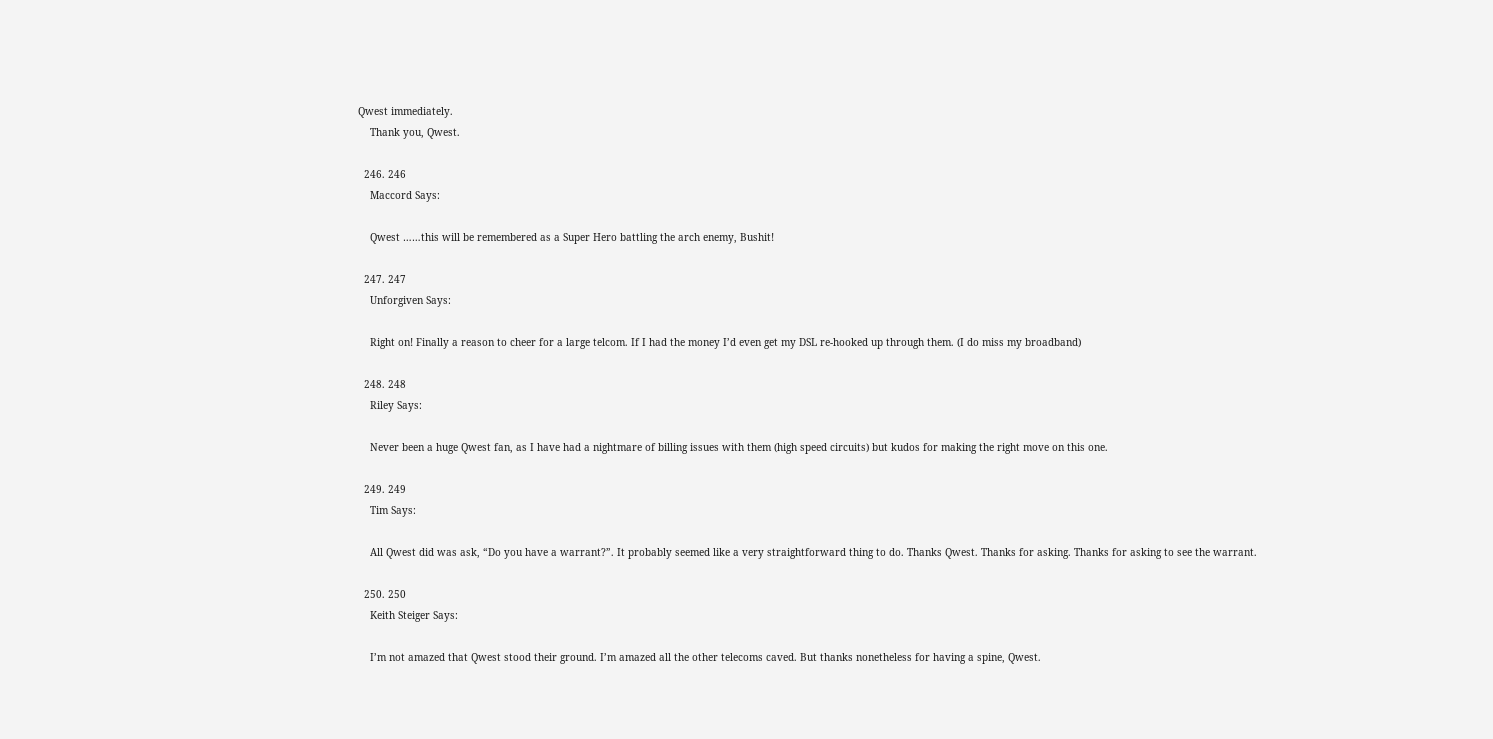Qwest immediately.
    Thank you, Qwest.

  246. 246
    Maccord Says:

    Qwest ……this will be remembered as a Super Hero battling the arch enemy, Bushit!

  247. 247
    Unforgiven Says:

    Right on! Finally a reason to cheer for a large telcom. If I had the money I’d even get my DSL re-hooked up through them. (I do miss my broadband)

  248. 248
    Riley Says:

    Never been a huge Qwest fan, as I have had a nightmare of billing issues with them (high speed circuits) but kudos for making the right move on this one.

  249. 249
    Tim Says:

    All Qwest did was ask, “Do you have a warrant?”. It probably seemed like a very straightforward thing to do. Thanks Qwest. Thanks for asking. Thanks for asking to see the warrant.

  250. 250
    Keith Steiger Says:

    I’m not amazed that Qwest stood their ground. I’m amazed all the other telecoms caved. But thanks nonetheless for having a spine, Qwest.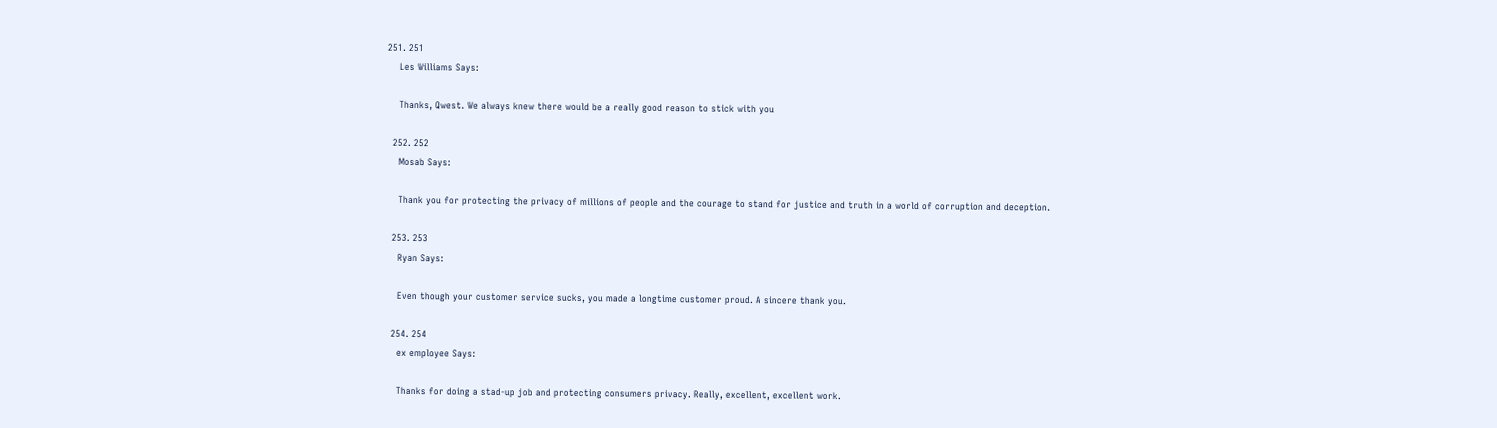251. 251
    Les Williams Says:

    Thanks, Qwest. We always knew there would be a really good reason to stick with you

  252. 252
    Mosab Says:

    Thank you for protecting the privacy of millions of people and the courage to stand for justice and truth in a world of corruption and deception.

  253. 253
    Ryan Says:

    Even though your customer service sucks, you made a longtime customer proud. A sincere thank you.

  254. 254
    ex employee Says:

    Thanks for doing a stad-up job and protecting consumers privacy. Really, excellent, excellent work.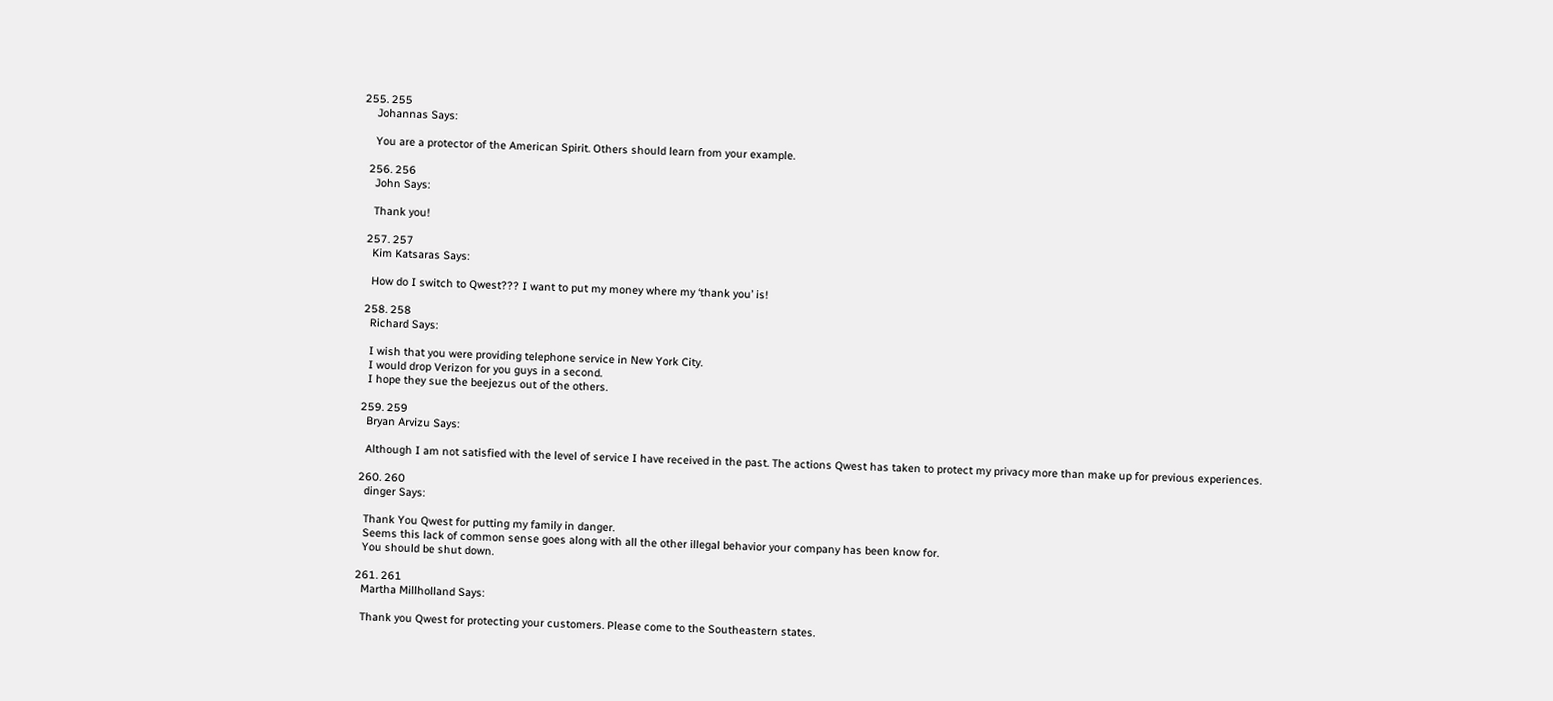255. 255
    Johannas Says:

    You are a protector of the American Spirit. Others should learn from your example.

  256. 256
    John Says:

    Thank you!

  257. 257
    Kim Katsaras Says:

    How do I switch to Qwest??? I want to put my money where my ‘thank you’ is!

  258. 258
    Richard Says:

    I wish that you were providing telephone service in New York City.
    I would drop Verizon for you guys in a second.
    I hope they sue the beejezus out of the others.

  259. 259
    Bryan Arvizu Says:

    Although I am not satisfied with the level of service I have received in the past. The actions Qwest has taken to protect my privacy more than make up for previous experiences.

  260. 260
    dinger Says:

    Thank You Qwest for putting my family in danger.
    Seems this lack of common sense goes along with all the other illegal behavior your company has been know for.
    You should be shut down.

  261. 261
    Martha Millholland Says:

    Thank you Qwest for protecting your customers. Please come to the Southeastern states.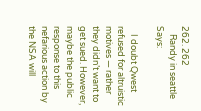262. 262
    Randy in seattle Says:

    I doubt Qwest refused for altruistic motives — rather they didn’t want to get sued. However, maybe the public response to this nefarious action by the NSA will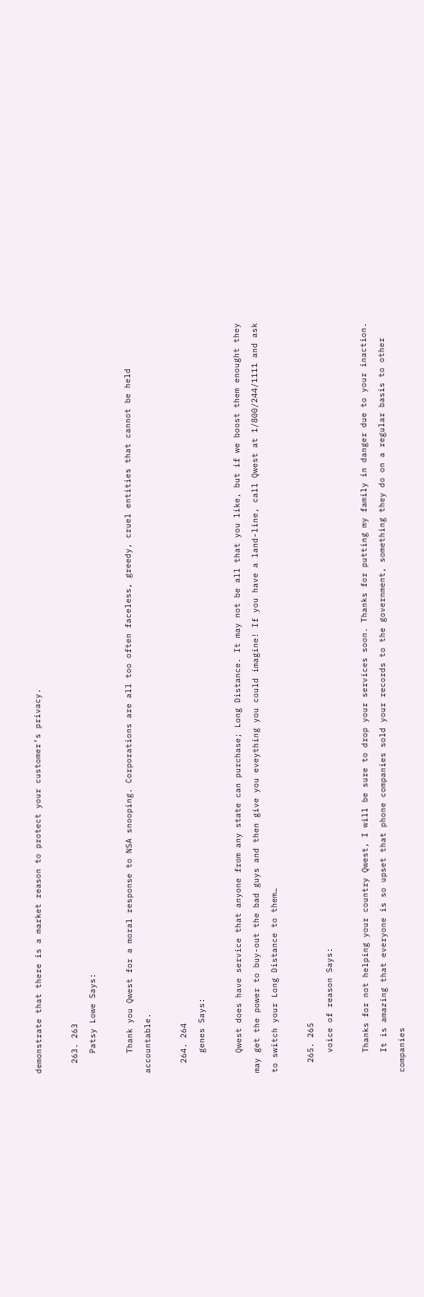demonstrate that there is a market reason to protect your customer’s privacy.

  263. 263
    Patsy Lowe Says:

    Thank you Qwest for a moral response to NSA snooping. Corporations are all too often faceless, greedy, cruel entities that cannot be held accountable.

  264. 264
    genes Says:

    Qwest does have service that anyone from any state can purchase; Long Distance. It may not be all that you like, but if we boost them enought they may get the power to buy-out the bad guys and then give you eveything you could imagine! If you have a land-line, call Qwest at 1/800/244/1111 and ask to switch your Long Distance to them…

  265. 265
    voice of reason Says:

    Thanks for not helping your country Qwest, I will be sure to drop your services soon. Thanks for putting my family in danger due to your inaction.
    It is amazing that everyone is so upset that phone companies sold your records to the government, something they do on a regular basis to other companies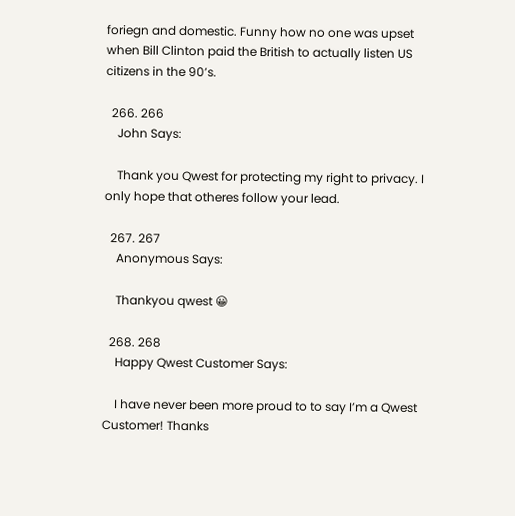foriegn and domestic. Funny how no one was upset when Bill Clinton paid the British to actually listen US citizens in the 90’s.

  266. 266
    John Says:

    Thank you Qwest for protecting my right to privacy. I only hope that otheres follow your lead.

  267. 267
    Anonymous Says:

    Thankyou qwest 😀

  268. 268
    Happy Qwest Customer Says:

    I have never been more proud to to say I’m a Qwest Customer! Thanks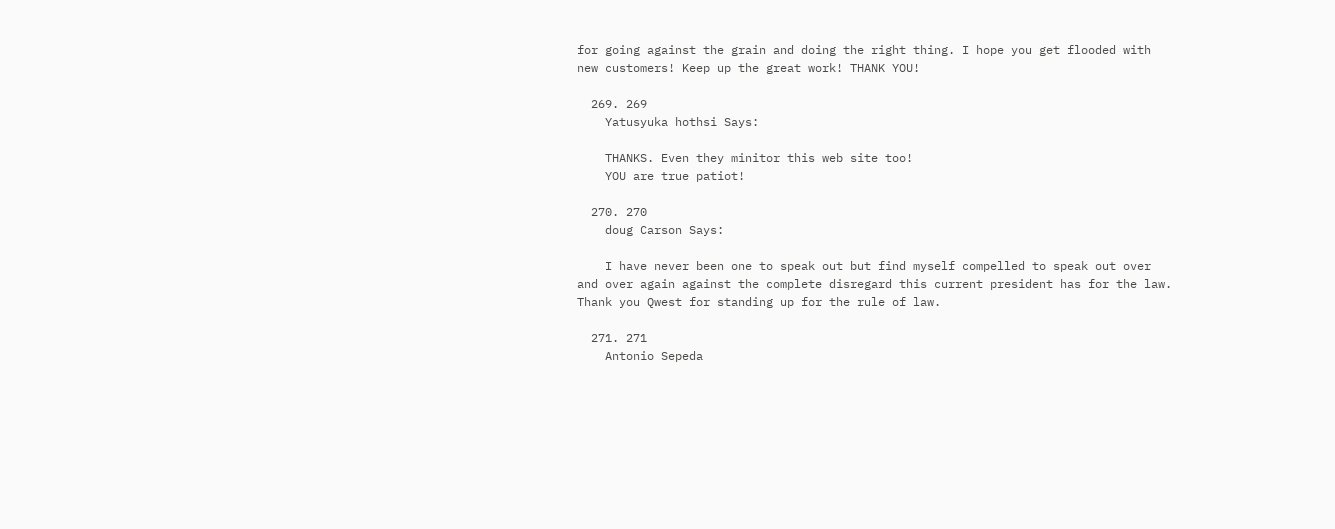for going against the grain and doing the right thing. I hope you get flooded with new customers! Keep up the great work! THANK YOU!

  269. 269
    Yatusyuka hothsi Says:

    THANKS. Even they minitor this web site too!
    YOU are true patiot!

  270. 270
    doug Carson Says:

    I have never been one to speak out but find myself compelled to speak out over and over again against the complete disregard this current president has for the law. Thank you Qwest for standing up for the rule of law.

  271. 271
    Antonio Sepeda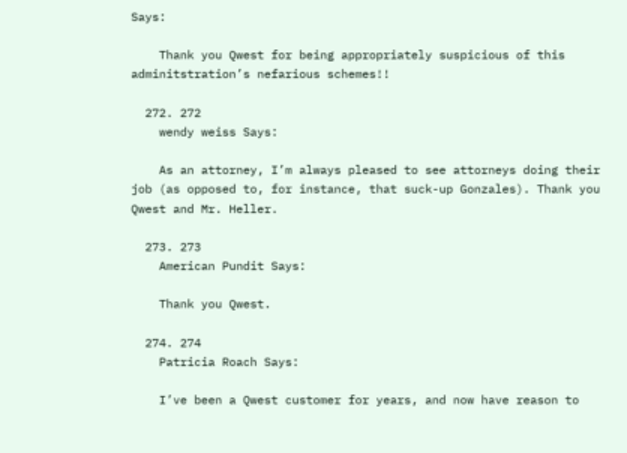Says:

    Thank you Qwest for being appropriately suspicious of this adminitstration’s nefarious schemes!!

  272. 272
    wendy weiss Says:

    As an attorney, I’m always pleased to see attorneys doing their job (as opposed to, for instance, that suck-up Gonzales). Thank you Qwest and Mr. Heller.

  273. 273
    American Pundit Says:

    Thank you Qwest.

  274. 274
    Patricia Roach Says:

    I’ve been a Qwest customer for years, and now have reason to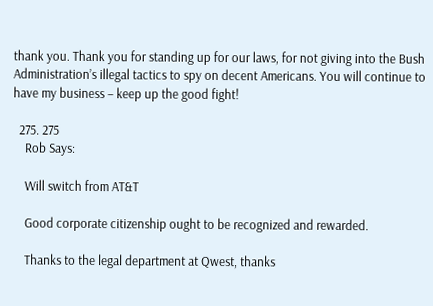thank you. Thank you for standing up for our laws, for not giving into the Bush Administration’s illegal tactics to spy on decent Americans. You will continue to have my business – keep up the good fight!

  275. 275
    Rob Says:

    Will switch from AT&T

    Good corporate citizenship ought to be recognized and rewarded.

    Thanks to the legal department at Qwest, thanks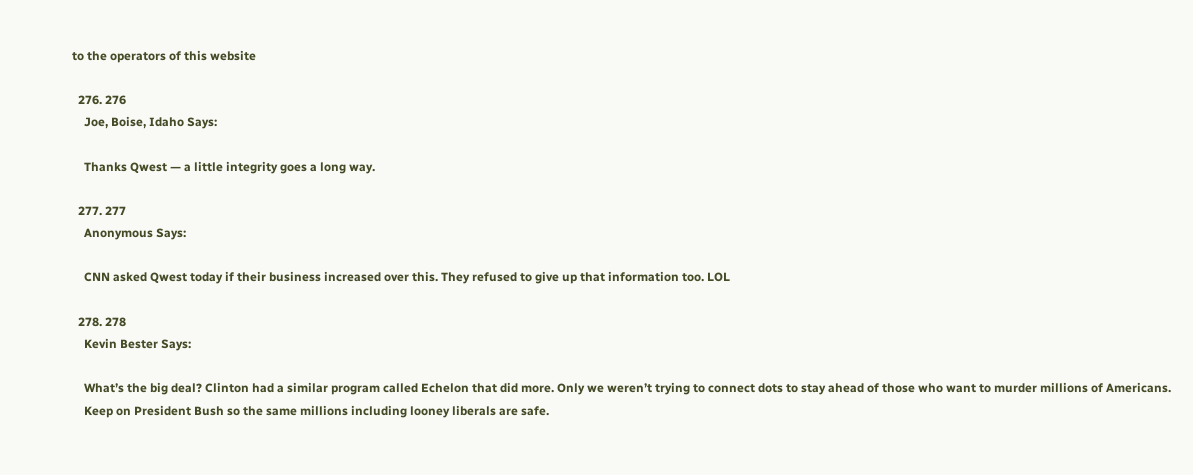to the operators of this website

  276. 276
    Joe, Boise, Idaho Says:

    Thanks Qwest — a little integrity goes a long way.

  277. 277
    Anonymous Says:

    CNN asked Qwest today if their business increased over this. They refused to give up that information too. LOL

  278. 278
    Kevin Bester Says:

    What’s the big deal? Clinton had a similar program called Echelon that did more. Only we weren’t trying to connect dots to stay ahead of those who want to murder millions of Americans.
    Keep on President Bush so the same millions including looney liberals are safe.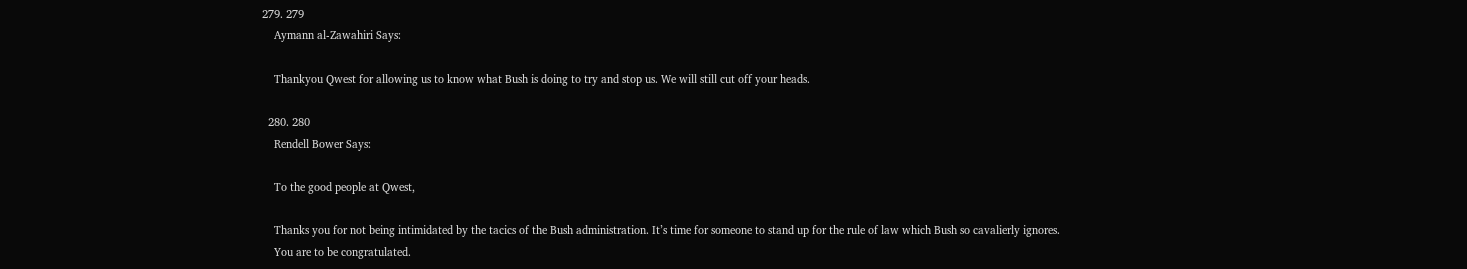279. 279
    Aymann al-Zawahiri Says:

    Thankyou Qwest for allowing us to know what Bush is doing to try and stop us. We will still cut off your heads.

  280. 280
    Rendell Bower Says:

    To the good people at Qwest,

    Thanks you for not being intimidated by the tacics of the Bush administration. It’s time for someone to stand up for the rule of law which Bush so cavalierly ignores.
    You are to be congratulated.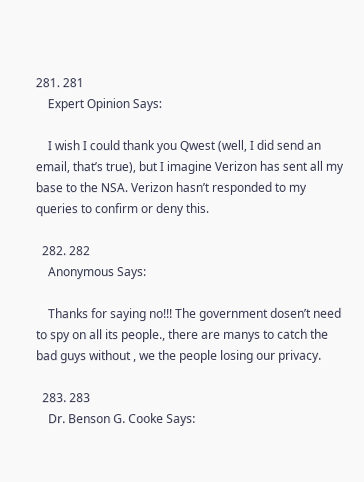281. 281
    Expert Opinion Says:

    I wish I could thank you Qwest (well, I did send an email, that’s true), but I imagine Verizon has sent all my base to the NSA. Verizon hasn’t responded to my queries to confirm or deny this.

  282. 282
    Anonymous Says:

    Thanks for saying no!!! The government dosen’t need to spy on all its people., there are manys to catch the bad guys without , we the people losing our privacy.

  283. 283
    Dr. Benson G. Cooke Says: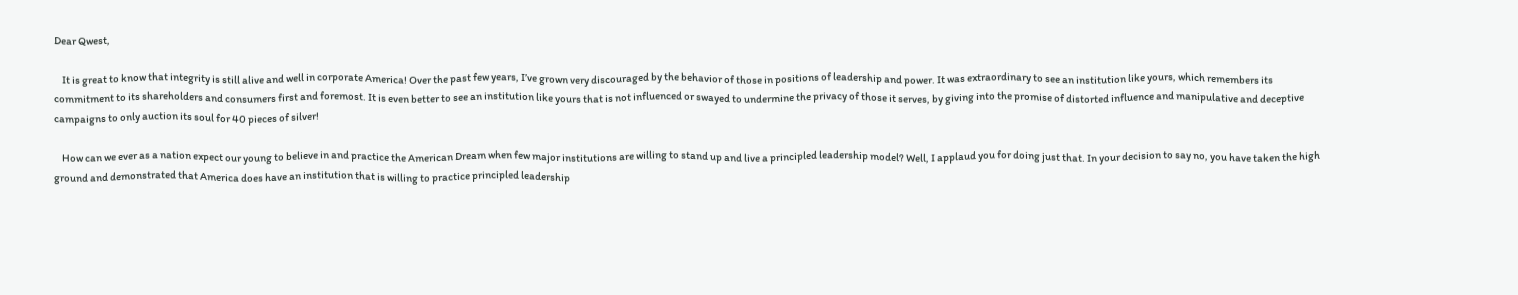Dear Qwest,

    It is great to know that integrity is still alive and well in corporate America! Over the past few years, I’ve grown very discouraged by the behavior of those in positions of leadership and power. It was extraordinary to see an institution like yours, which remembers its commitment to its shareholders and consumers first and foremost. It is even better to see an institution like yours that is not influenced or swayed to undermine the privacy of those it serves, by giving into the promise of distorted influence and manipulative and deceptive campaigns to only auction its soul for 40 pieces of silver!

    How can we ever as a nation expect our young to believe in and practice the American Dream when few major institutions are willing to stand up and live a principled leadership model? Well, I applaud you for doing just that. In your decision to say no, you have taken the high ground and demonstrated that America does have an institution that is willing to practice principled leadership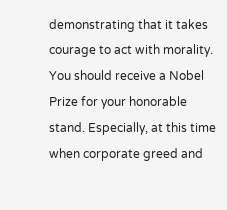demonstrating that it takes courage to act with morality. You should receive a Nobel Prize for your honorable stand. Especially, at this time when corporate greed and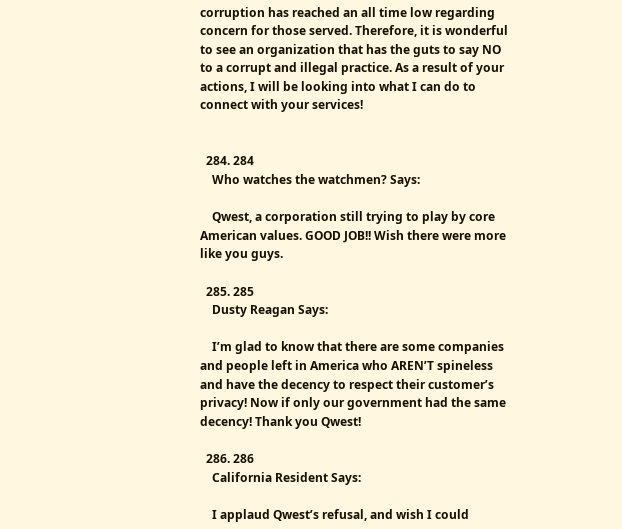corruption has reached an all time low regarding concern for those served. Therefore, it is wonderful to see an organization that has the guts to say NO to a corrupt and illegal practice. As a result of your actions, I will be looking into what I can do to connect with your services!


  284. 284
    Who watches the watchmen? Says:

    Qwest, a corporation still trying to play by core American values. GOOD JOB!! Wish there were more like you guys.

  285. 285
    Dusty Reagan Says:

    I’m glad to know that there are some companies and people left in America who AREN’T spineless and have the decency to respect their customer’s privacy! Now if only our government had the same decency! Thank you Qwest!

  286. 286
    California Resident Says:

    I applaud Qwest’s refusal, and wish I could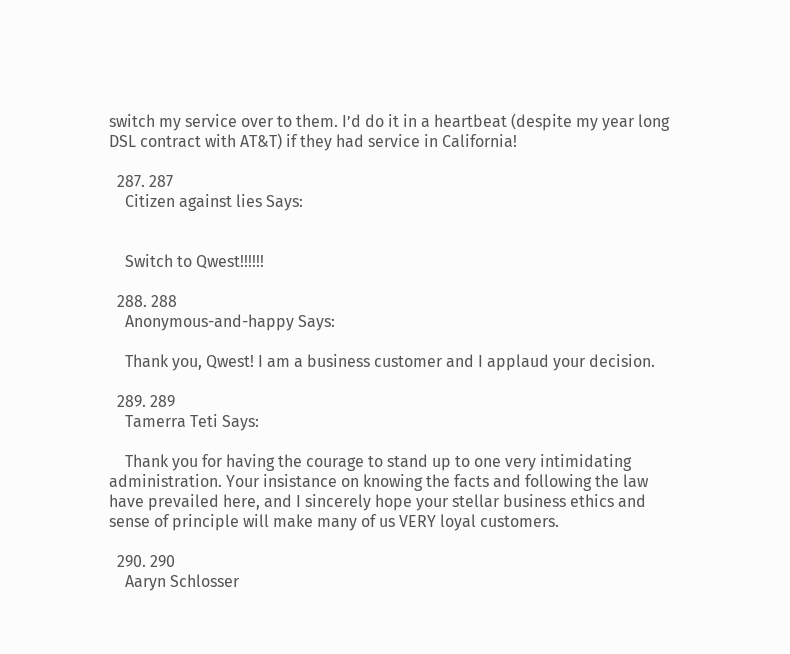switch my service over to them. I’d do it in a heartbeat (despite my year long DSL contract with AT&T) if they had service in California!

  287. 287
    Citizen against lies Says:


    Switch to Qwest!!!!!!

  288. 288
    Anonymous-and-happy Says:

    Thank you, Qwest! I am a business customer and I applaud your decision.

  289. 289
    Tamerra Teti Says:

    Thank you for having the courage to stand up to one very intimidating administration. Your insistance on knowing the facts and following the law have prevailed here, and I sincerely hope your stellar business ethics and sense of principle will make many of us VERY loyal customers.

  290. 290
    Aaryn Schlosser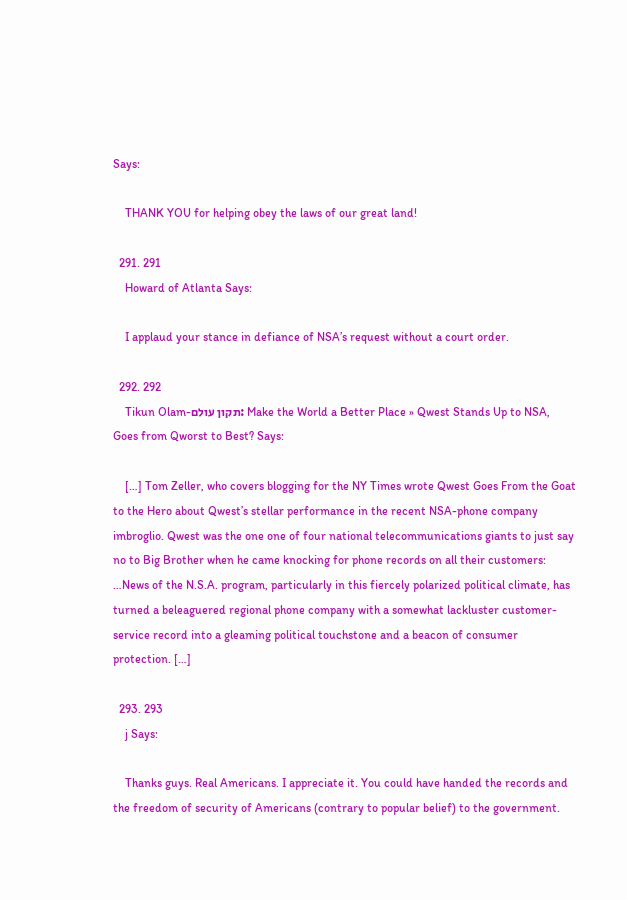Says:

    THANK YOU for helping obey the laws of our great land!

  291. 291
    Howard of Atlanta Says:

    I applaud your stance in defiance of NSA’s request without a court order.

  292. 292
    Tikun Olam-תקון עולם: Make the World a Better Place » Qwest Stands Up to NSA, Goes from Qworst to Best? Says:

    […] Tom Zeller, who covers blogging for the NY Times wrote Qwest Goes From the Goat to the Hero about Qwest’s stellar performance in the recent NSA-phone company imbroglio. Qwest was the one one of four national telecommunications giants to just say no to Big Brother when he came knocking for phone records on all their customers: …News of the N.S.A. program, particularly in this fiercely polarized political climate, has turned a beleaguered regional phone company with a somewhat lackluster customer-service record into a gleaming political touchstone and a beacon of consumer protection. […]

  293. 293
    j Says:

    Thanks guys. Real Americans. I appreciate it. You could have handed the records and the freedom of security of Americans (contrary to popular belief) to the government.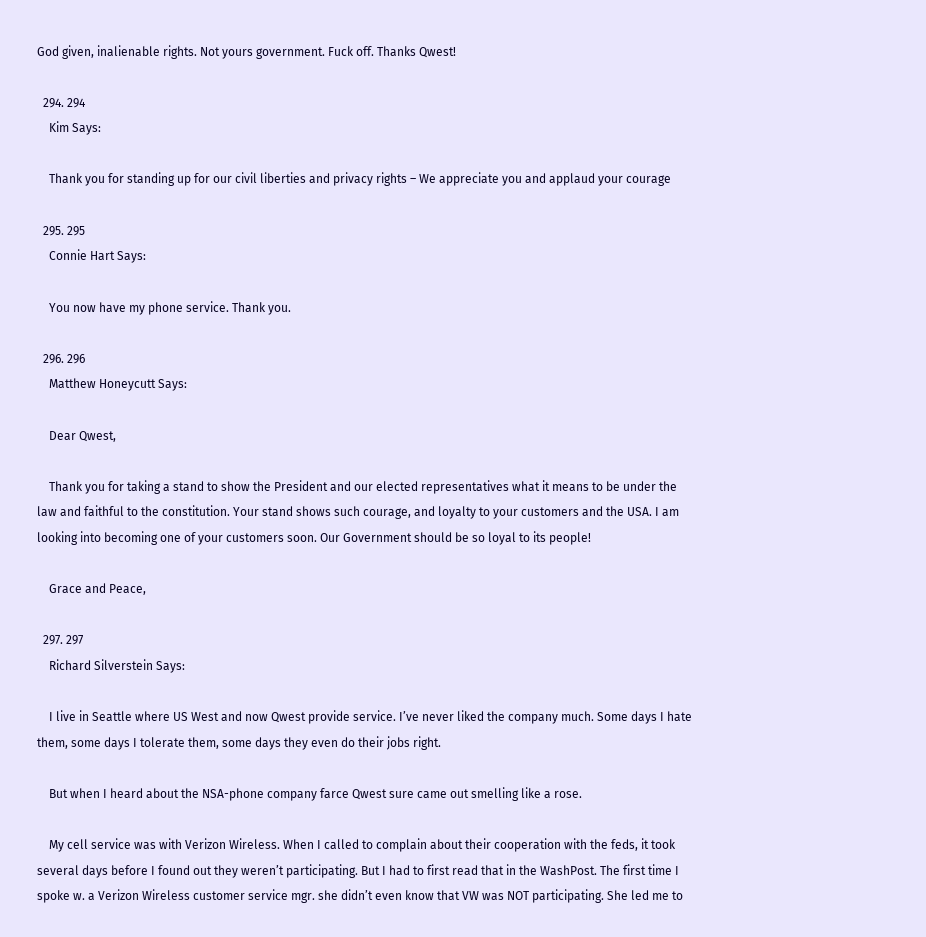God given, inalienable rights. Not yours government. Fuck off. Thanks Qwest!

  294. 294
    Kim Says:

    Thank you for standing up for our civil liberties and privacy rights – We appreciate you and applaud your courage

  295. 295
    Connie Hart Says:

    You now have my phone service. Thank you.

  296. 296
    Matthew Honeycutt Says:

    Dear Qwest,

    Thank you for taking a stand to show the President and our elected representatives what it means to be under the law and faithful to the constitution. Your stand shows such courage, and loyalty to your customers and the USA. I am looking into becoming one of your customers soon. Our Government should be so loyal to its people!

    Grace and Peace,

  297. 297
    Richard Silverstein Says:

    I live in Seattle where US West and now Qwest provide service. I’ve never liked the company much. Some days I hate them, some days I tolerate them, some days they even do their jobs right.

    But when I heard about the NSA-phone company farce Qwest sure came out smelling like a rose.

    My cell service was with Verizon Wireless. When I called to complain about their cooperation with the feds, it took several days before I found out they weren’t participating. But I had to first read that in the WashPost. The first time I spoke w. a Verizon Wireless customer service mgr. she didn’t even know that VW was NOT participating. She led me to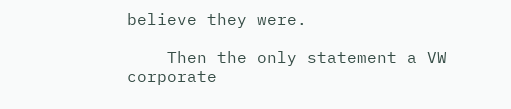believe they were.

    Then the only statement a VW corporate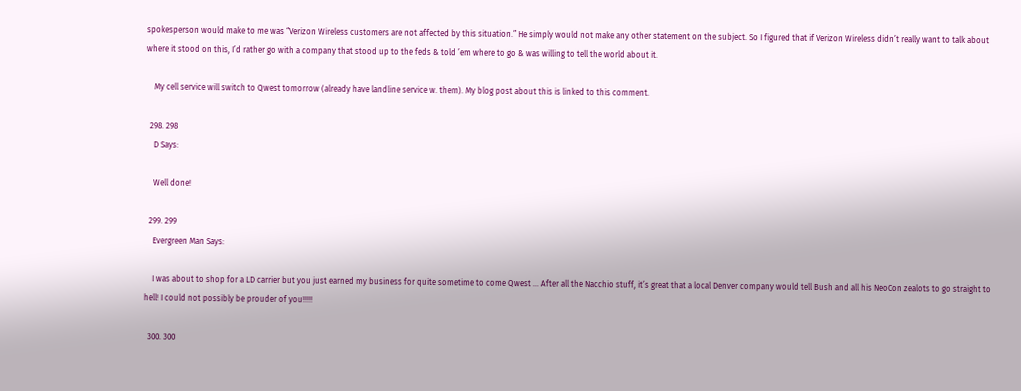spokesperson would make to me was “Verizon Wireless customers are not affected by this situation.” He simply would not make any other statement on the subject. So I figured that if Verizon Wireless didn’t really want to talk about where it stood on this, I’d rather go with a company that stood up to the feds & told ’em where to go & was willing to tell the world about it.

    My cell service will switch to Qwest tomorrow (already have landline service w. them). My blog post about this is linked to this comment.

  298. 298
    D Says:

    Well done!

  299. 299
    Evergreen Man Says:

    I was about to shop for a LD carrier but you just earned my business for quite sometime to come Qwest … After all the Nacchio stuff, it’s great that a local Denver company would tell Bush and all his NeoCon zealots to go straight to hell! I could not possibly be prouder of you!!!!!

  300. 300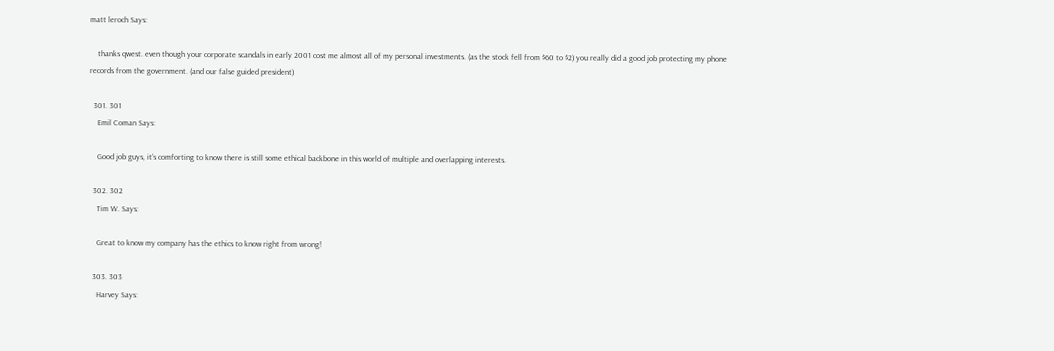matt leroch Says:

    thanks qwest. even though your corporate scandals in early 2001 cost me almost all of my personal investments. (as the stock fell from $60 to $2) you really did a good job protecting my phone records from the government. (and our false guided president)

  301. 301
    Emil Coman Says:

    Good job guys, it’s comforting to know there is still some ethical backbone in this world of multiple and overlapping interests.

  302. 302
    Tim W. Says:

    Great to know my company has the ethics to know right from wrong!

  303. 303
    Harvey Says: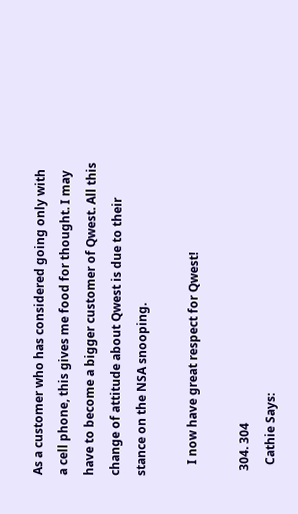As a customer who has considered going only with a cell phone, this gives me food for thought. I may have to become a bigger customer of Qwest. All this change of attitude about Qwest is due to their stance on the NSA snooping.

    I now have great respect for Qwest!

  304. 304
    Cathie Says: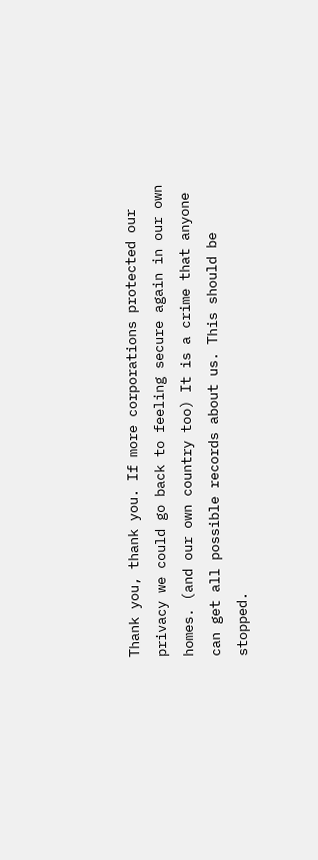Thank you, thank you. If more corporations protected our privacy we could go back to feeling secure again in our own homes. (and our own country too) It is a crime that anyone can get all possible records about us. This should be stopped.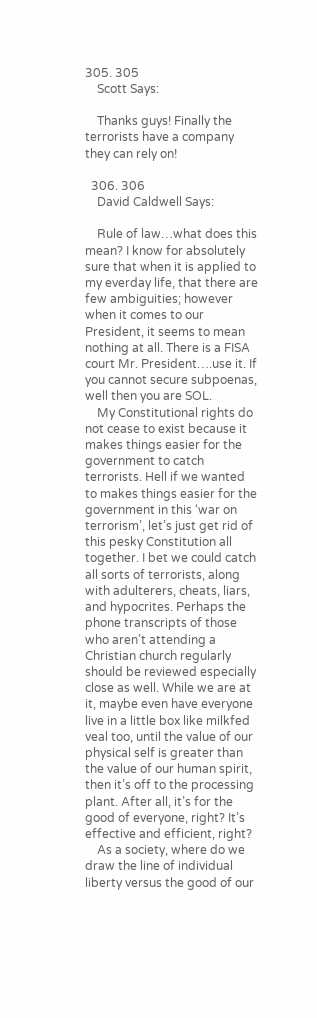305. 305
    Scott Says:

    Thanks guys! Finally the terrorists have a company they can rely on!

  306. 306
    David Caldwell Says:

    Rule of law…what does this mean? I know for absolutely sure that when it is applied to my everday life, that there are few ambiguities; however when it comes to our President, it seems to mean nothing at all. There is a FISA court Mr. President….use it. If you cannot secure subpoenas, well then you are SOL.
    My Constitutional rights do not cease to exist because it makes things easier for the government to catch terrorists. Hell if we wanted to makes things easier for the government in this ‘war on terrorism’, let’s just get rid of this pesky Constitution all together. I bet we could catch all sorts of terrorists, along with adulterers, cheats, liars, and hypocrites. Perhaps the phone transcripts of those who aren’t attending a Christian church regularly should be reviewed especially close as well. While we are at it, maybe even have everyone live in a little box like milkfed veal too, until the value of our physical self is greater than the value of our human spirit, then it’s off to the processing plant. After all, it’s for the good of everyone, right? It’s effective and efficient, right?
    As a society, where do we draw the line of individual liberty versus the good of our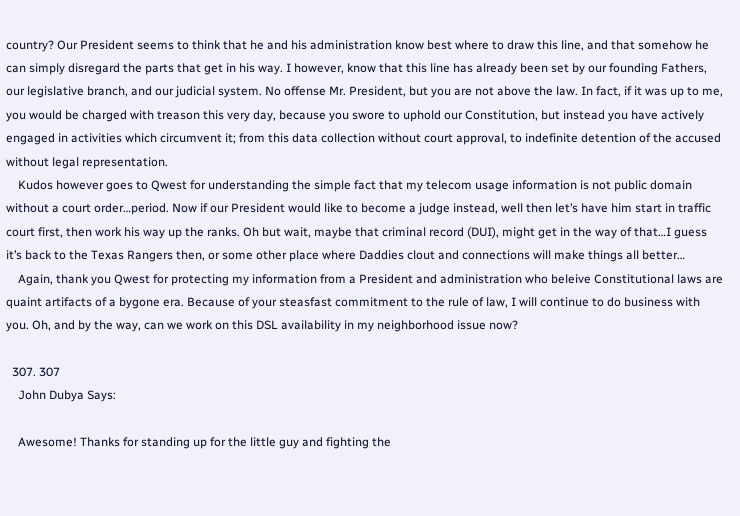country? Our President seems to think that he and his administration know best where to draw this line, and that somehow he can simply disregard the parts that get in his way. I however, know that this line has already been set by our founding Fathers, our legislative branch, and our judicial system. No offense Mr. President, but you are not above the law. In fact, if it was up to me, you would be charged with treason this very day, because you swore to uphold our Constitution, but instead you have actively engaged in activities which circumvent it; from this data collection without court approval, to indefinite detention of the accused without legal representation.
    Kudos however goes to Qwest for understanding the simple fact that my telecom usage information is not public domain without a court order…period. Now if our President would like to become a judge instead, well then let’s have him start in traffic court first, then work his way up the ranks. Oh but wait, maybe that criminal record (DUI), might get in the way of that…I guess it’s back to the Texas Rangers then, or some other place where Daddies clout and connections will make things all better…
    Again, thank you Qwest for protecting my information from a President and administration who beleive Constitutional laws are quaint artifacts of a bygone era. Because of your steasfast commitment to the rule of law, I will continue to do business with you. Oh, and by the way, can we work on this DSL availability in my neighborhood issue now?

  307. 307
    John Dubya Says:

    Awesome! Thanks for standing up for the little guy and fighting the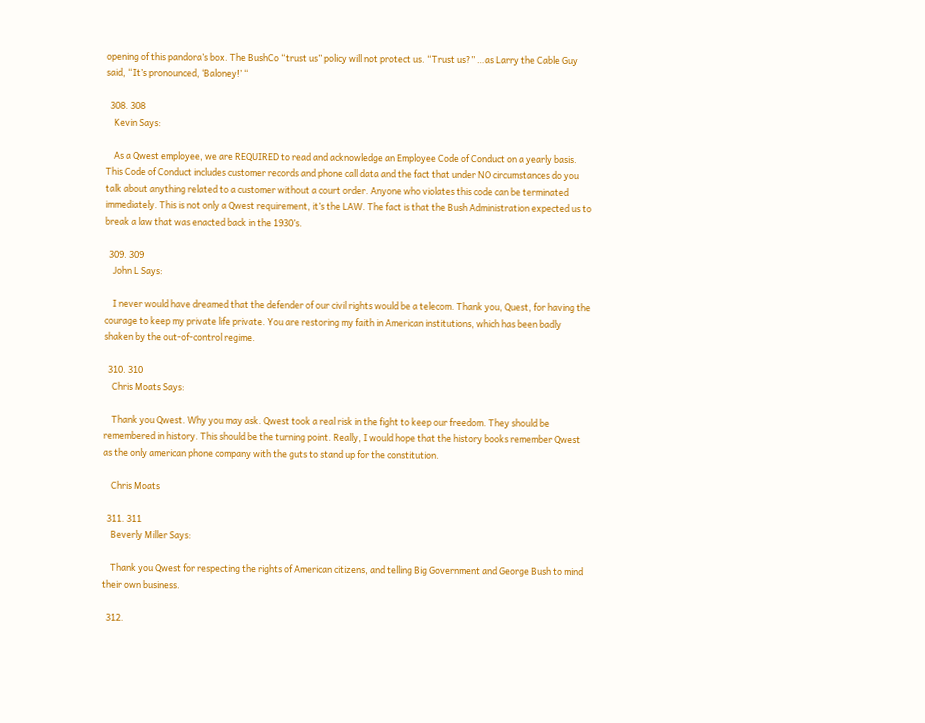opening of this pandora’s box. The BushCo “trust us” policy will not protect us. “Trust us?” …as Larry the Cable Guy said, “It’s pronounced, ‘Baloney!’ “

  308. 308
    Kevin Says:

    As a Qwest employee, we are REQUIRED to read and acknowledge an Employee Code of Conduct on a yearly basis. This Code of Conduct includes customer records and phone call data and the fact that under NO circumstances do you talk about anything related to a customer without a court order. Anyone who violates this code can be terminated immediately. This is not only a Qwest requirement, it’s the LAW. The fact is that the Bush Administration expected us to break a law that was enacted back in the 1930’s.

  309. 309
    John L Says:

    I never would have dreamed that the defender of our civil rights would be a telecom. Thank you, Quest, for having the courage to keep my private life private. You are restoring my faith in American institutions, which has been badly shaken by the out-of-control regime.

  310. 310
    Chris Moats Says:

    Thank you Qwest. Why you may ask. Qwest took a real risk in the fight to keep our freedom. They should be remembered in history. This should be the turning point. Really, I would hope that the history books remember Qwest as the only american phone company with the guts to stand up for the constitution.

    Chris Moats

  311. 311
    Beverly Miller Says:

    Thank you Qwest for respecting the rights of American citizens, and telling Big Government and George Bush to mind their own business.

  312.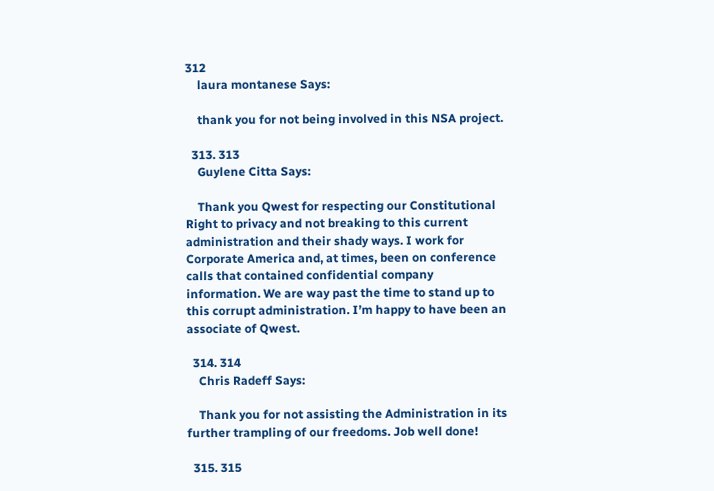312
    laura montanese Says:

    thank you for not being involved in this NSA project.

  313. 313
    Guylene Citta Says:

    Thank you Qwest for respecting our Constitutional Right to privacy and not breaking to this current administration and their shady ways. I work for Corporate America and, at times, been on conference calls that contained confidential company information. We are way past the time to stand up to this corrupt administration. I’m happy to have been an associate of Qwest.

  314. 314
    Chris Radeff Says:

    Thank you for not assisting the Administration in its further trampling of our freedoms. Job well done!

  315. 315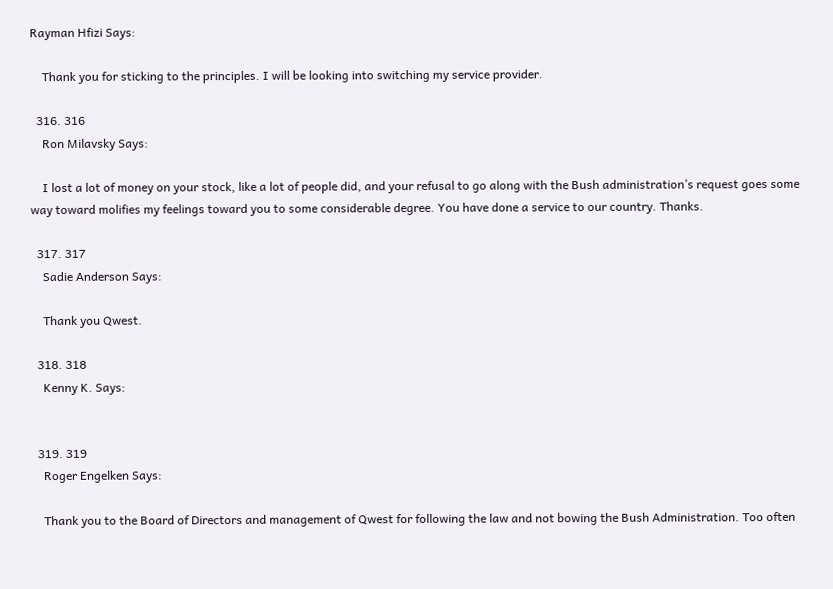Rayman Hfizi Says:

    Thank you for sticking to the principles. I will be looking into switching my service provider.

  316. 316
    Ron Milavsky Says:

    I lost a lot of money on your stock, like a lot of people did, and your refusal to go along with the Bush administration’s request goes some way toward molifies my feelings toward you to some considerable degree. You have done a service to our country. Thanks.

  317. 317
    Sadie Anderson Says:

    Thank you Qwest.

  318. 318
    Kenny K. Says:


  319. 319
    Roger Engelken Says:

    Thank you to the Board of Directors and management of Qwest for following the law and not bowing the Bush Administration. Too often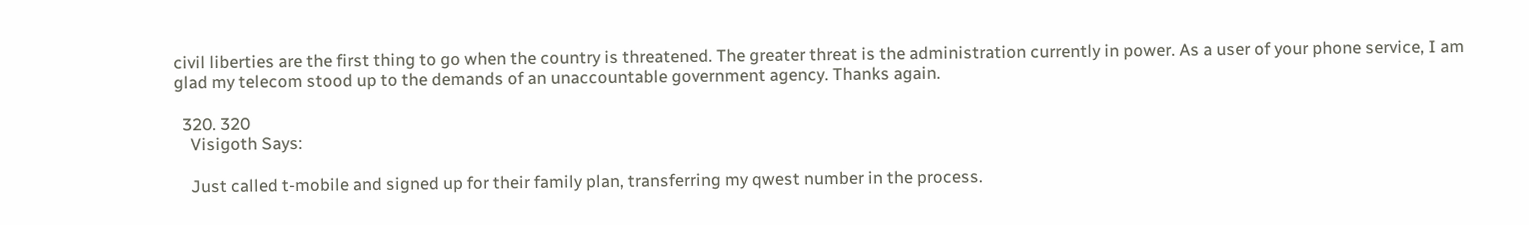civil liberties are the first thing to go when the country is threatened. The greater threat is the administration currently in power. As a user of your phone service, I am glad my telecom stood up to the demands of an unaccountable government agency. Thanks again.

  320. 320
    Visigoth Says:

    Just called t-mobile and signed up for their family plan, transferring my qwest number in the process.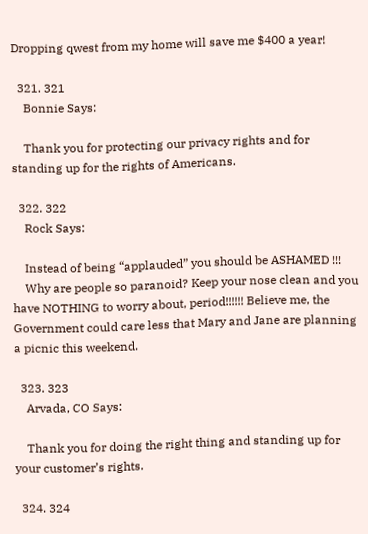Dropping qwest from my home will save me $400 a year!

  321. 321
    Bonnie Says:

    Thank you for protecting our privacy rights and for standing up for the rights of Americans.

  322. 322
    Rock Says:

    Instead of being “applauded” you should be ASHAMED !!!
    Why are people so paranoid? Keep your nose clean and you have NOTHING to worry about, period!!!!!! Believe me, the Government could care less that Mary and Jane are planning a picnic this weekend.

  323. 323
    Arvada, CO Says:

    Thank you for doing the right thing and standing up for your customer’s rights.

  324. 324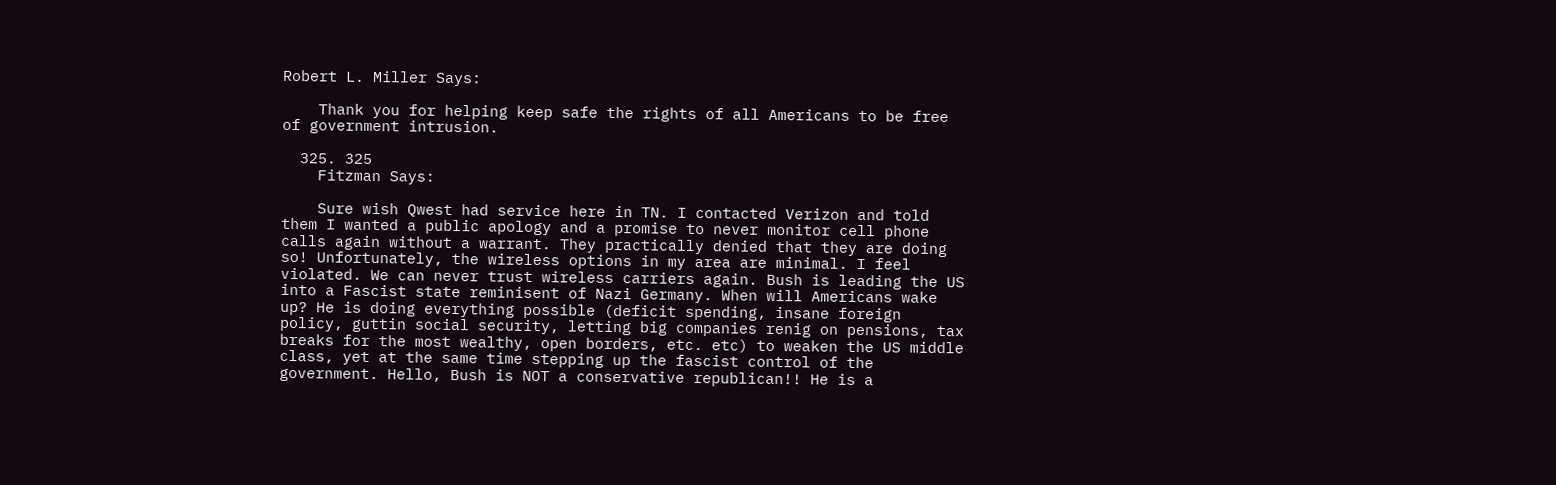Robert L. Miller Says:

    Thank you for helping keep safe the rights of all Americans to be free of government intrusion.

  325. 325
    Fitzman Says:

    Sure wish Qwest had service here in TN. I contacted Verizon and told them I wanted a public apology and a promise to never monitor cell phone calls again without a warrant. They practically denied that they are doing so! Unfortunately, the wireless options in my area are minimal. I feel violated. We can never trust wireless carriers again. Bush is leading the US into a Fascist state reminisent of Nazi Germany. When will Americans wake up? He is doing everything possible (deficit spending, insane foreign policy, guttin social security, letting big companies renig on pensions, tax breaks for the most wealthy, open borders, etc. etc) to weaken the US middle class, yet at the same time stepping up the fascist control of the government. Hello, Bush is NOT a conservative republican!! He is a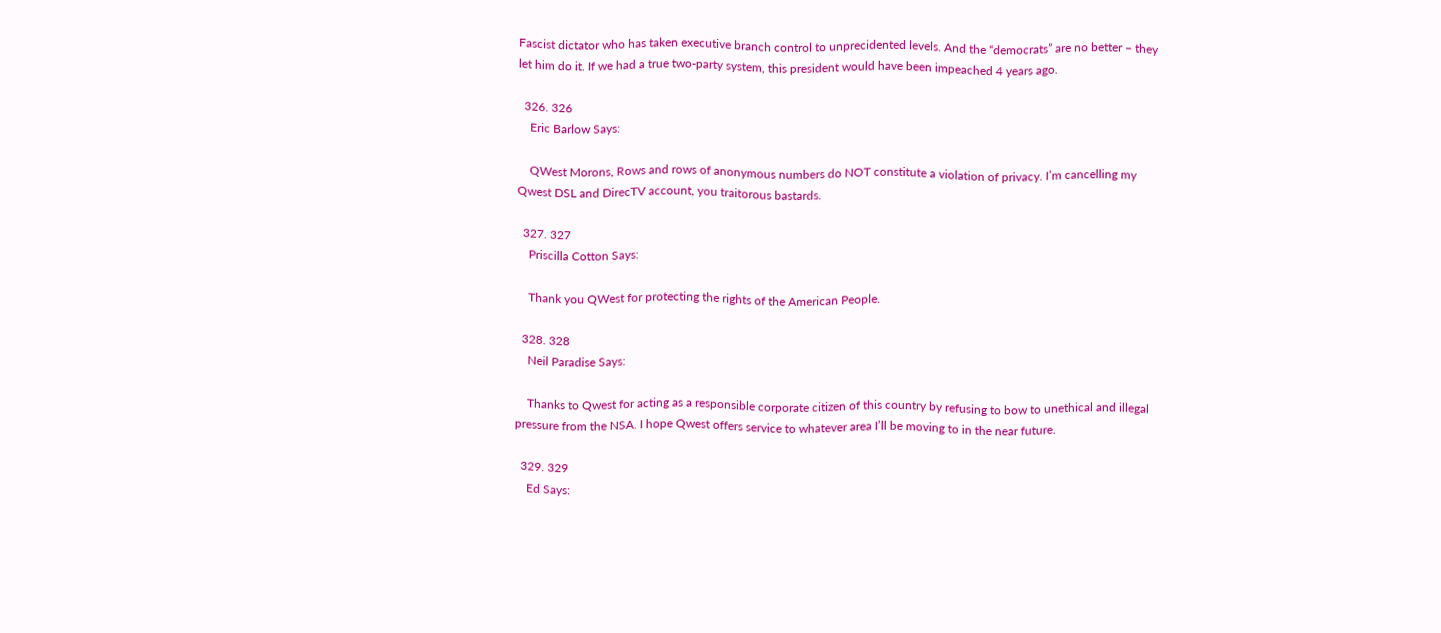Fascist dictator who has taken executive branch control to unprecidented levels. And the “democrats” are no better – they let him do it. If we had a true two-party system, this president would have been impeached 4 years ago.

  326. 326
    Eric Barlow Says:

    QWest Morons, Rows and rows of anonymous numbers do NOT constitute a violation of privacy. I’m cancelling my Qwest DSL and DirecTV account, you traitorous bastards.

  327. 327
    Priscilla Cotton Says:

    Thank you QWest for protecting the rights of the American People.

  328. 328
    Neil Paradise Says:

    Thanks to Qwest for acting as a responsible corporate citizen of this country by refusing to bow to unethical and illegal pressure from the NSA. I hope Qwest offers service to whatever area I’ll be moving to in the near future.

  329. 329
    Ed Says: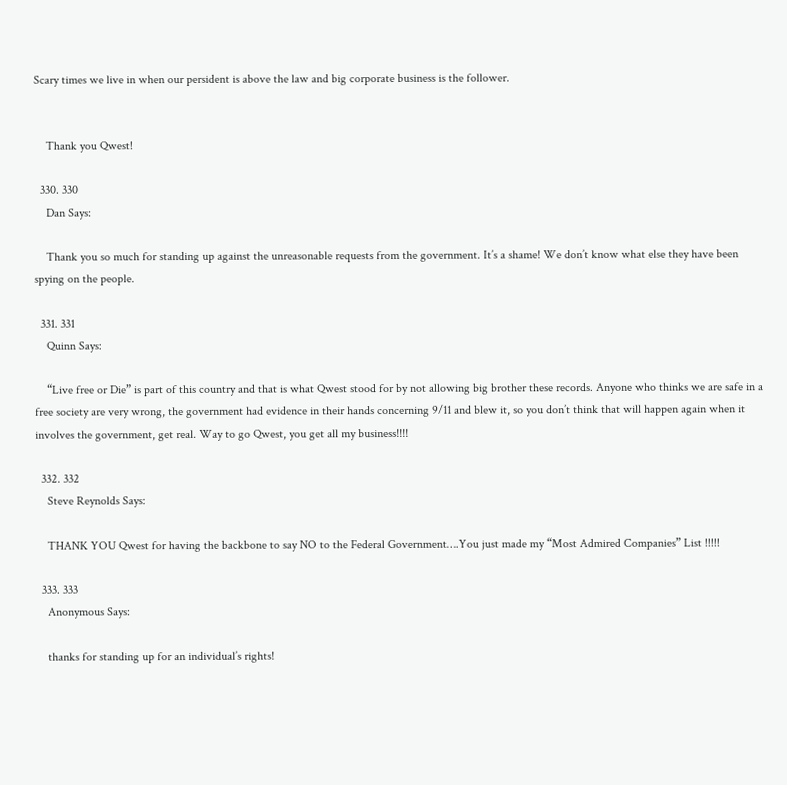Scary times we live in when our persident is above the law and big corporate business is the follower.


    Thank you Qwest!

  330. 330
    Dan Says:

    Thank you so much for standing up against the unreasonable requests from the government. It’s a shame! We don’t know what else they have been spying on the people.

  331. 331
    Quinn Says:

    “Live free or Die” is part of this country and that is what Qwest stood for by not allowing big brother these records. Anyone who thinks we are safe in a free society are very wrong, the government had evidence in their hands concerning 9/11 and blew it, so you don’t think that will happen again when it involves the government, get real. Way to go Qwest, you get all my business!!!!

  332. 332
    Steve Reynolds Says:

    THANK YOU Qwest for having the backbone to say NO to the Federal Government….You just made my “Most Admired Companies” List !!!!!

  333. 333
    Anonymous Says:

    thanks for standing up for an individual’s rights!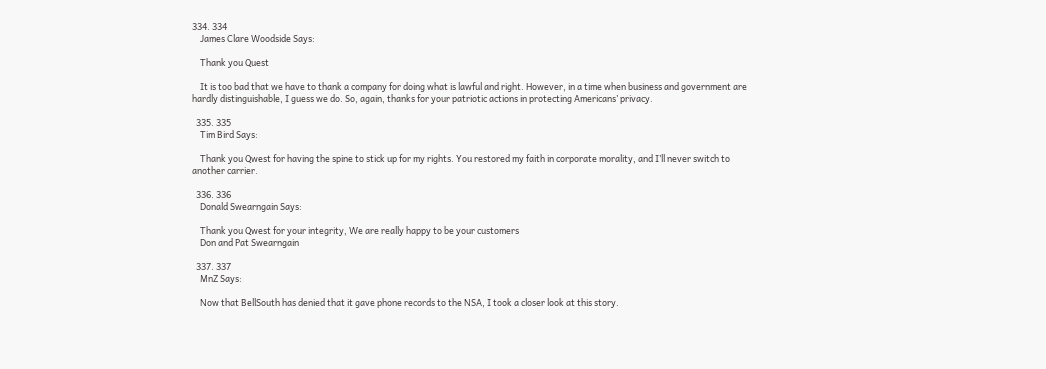334. 334
    James Clare Woodside Says:

    Thank you Quest

    It is too bad that we have to thank a company for doing what is lawful and right. However, in a time when business and government are hardly distinguishable, I guess we do. So, again, thanks for your patriotic actions in protecting Americans’ privacy.

  335. 335
    Tim Bird Says:

    Thank you Qwest for having the spine to stick up for my rights. You restored my faith in corporate morality, and I’ll never switch to another carrier.

  336. 336
    Donald Swearngain Says:

    Thank you Qwest for your integrity, We are really happy to be your customers
    Don and Pat Swearngain

  337. 337
    MnZ Says:

    Now that BellSouth has denied that it gave phone records to the NSA, I took a closer look at this story.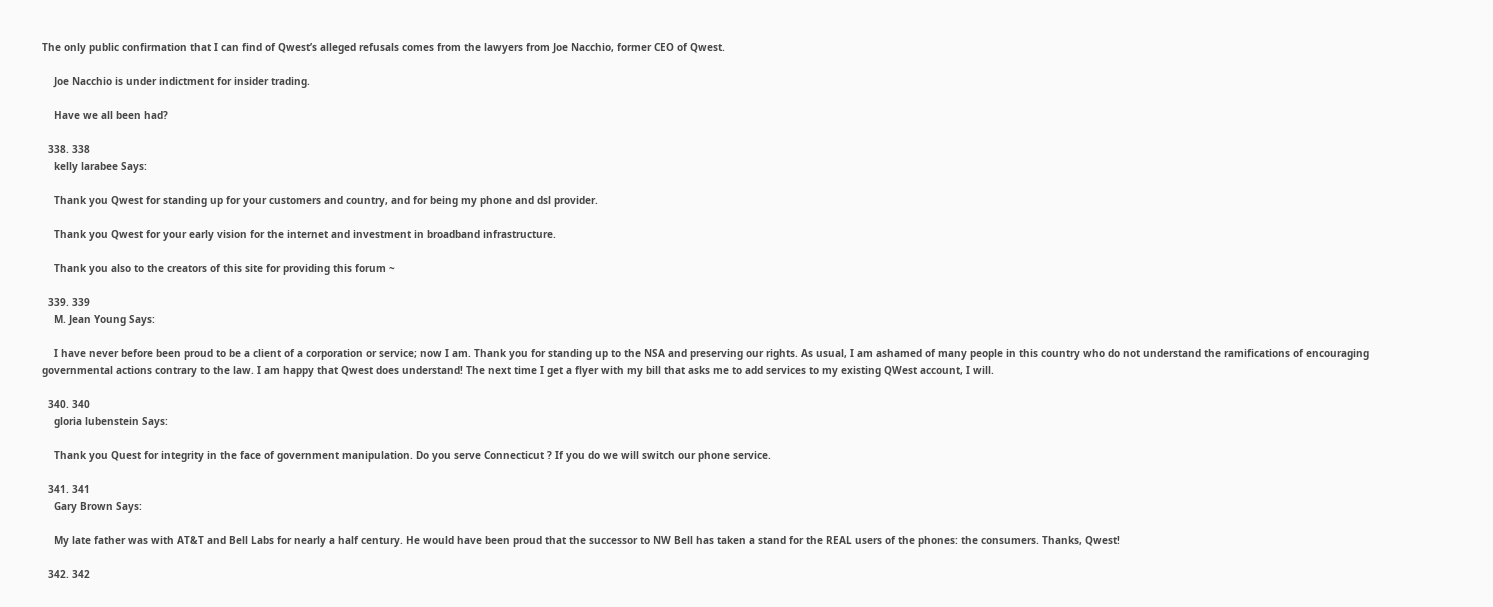The only public confirmation that I can find of Qwest’s alleged refusals comes from the lawyers from Joe Nacchio, former CEO of Qwest.

    Joe Nacchio is under indictment for insider trading.

    Have we all been had?

  338. 338
    kelly larabee Says:

    Thank you Qwest for standing up for your customers and country, and for being my phone and dsl provider.

    Thank you Qwest for your early vision for the internet and investment in broadband infrastructure.

    Thank you also to the creators of this site for providing this forum ~

  339. 339
    M. Jean Young Says:

    I have never before been proud to be a client of a corporation or service; now I am. Thank you for standing up to the NSA and preserving our rights. As usual, I am ashamed of many people in this country who do not understand the ramifications of encouraging governmental actions contrary to the law. I am happy that Qwest does understand! The next time I get a flyer with my bill that asks me to add services to my existing QWest account, I will.

  340. 340
    gloria lubenstein Says:

    Thank you Quest for integrity in the face of government manipulation. Do you serve Connecticut ? If you do we will switch our phone service.

  341. 341
    Gary Brown Says:

    My late father was with AT&T and Bell Labs for nearly a half century. He would have been proud that the successor to NW Bell has taken a stand for the REAL users of the phones: the consumers. Thanks, Qwest!

  342. 342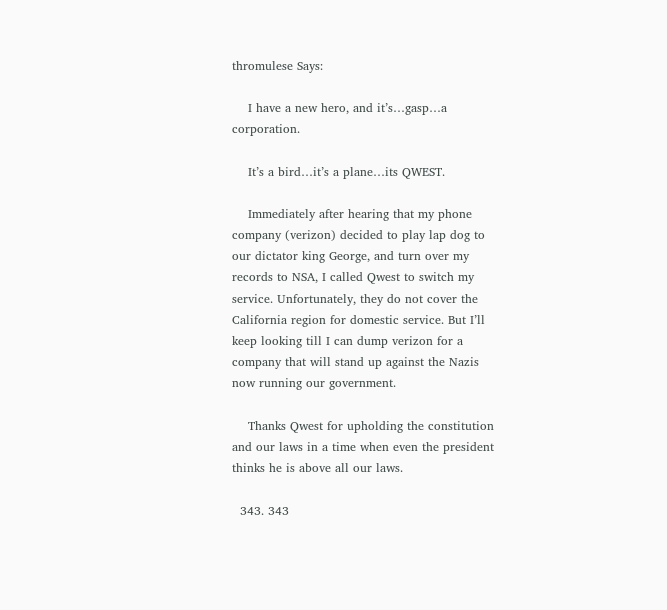thromulese Says:

    I have a new hero, and it’s…gasp…a corporation.

    It’s a bird…it’s a plane…its QWEST.

    Immediately after hearing that my phone company (verizon) decided to play lap dog to our dictator king George, and turn over my records to NSA, I called Qwest to switch my service. Unfortunately, they do not cover the California region for domestic service. But I’ll keep looking till I can dump verizon for a company that will stand up against the Nazis now running our government.

    Thanks Qwest for upholding the constitution and our laws in a time when even the president thinks he is above all our laws.

  343. 343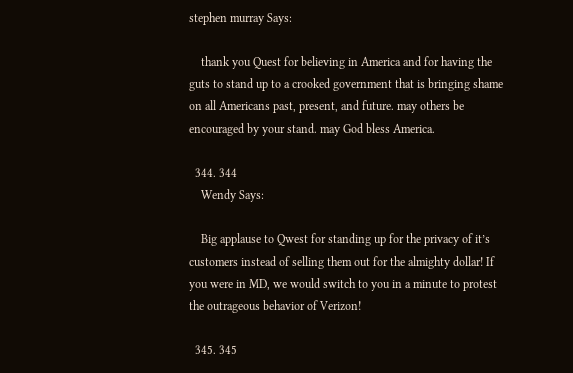stephen murray Says:

    thank you Quest for believing in America and for having the guts to stand up to a crooked government that is bringing shame on all Americans past, present, and future. may others be encouraged by your stand. may God bless America.

  344. 344
    Wendy Says:

    Big applause to Qwest for standing up for the privacy of it’s customers instead of selling them out for the almighty dollar! If you were in MD, we would switch to you in a minute to protest the outrageous behavior of Verizon!

  345. 345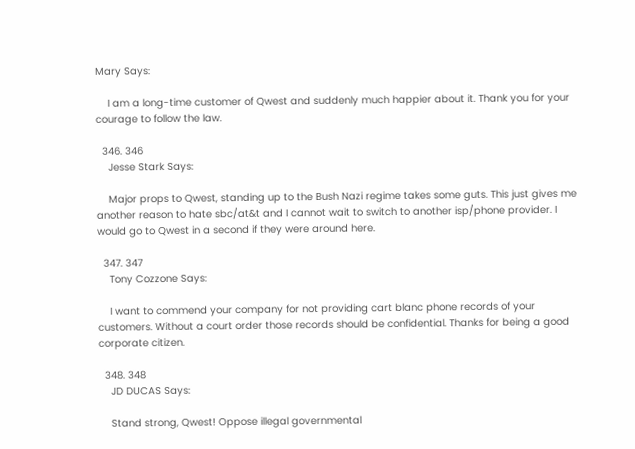Mary Says:

    I am a long-time customer of Qwest and suddenly much happier about it. Thank you for your courage to follow the law.

  346. 346
    Jesse Stark Says:

    Major props to Qwest, standing up to the Bush Nazi regime takes some guts. This just gives me another reason to hate sbc/at&t and I cannot wait to switch to another isp/phone provider. I would go to Qwest in a second if they were around here.

  347. 347
    Tony Cozzone Says:

    I want to commend your company for not providing cart blanc phone records of your customers. Without a court order those records should be confidential. Thanks for being a good corporate citizen.

  348. 348
    JD DUCAS Says:

    Stand strong, Qwest! Oppose illegal governmental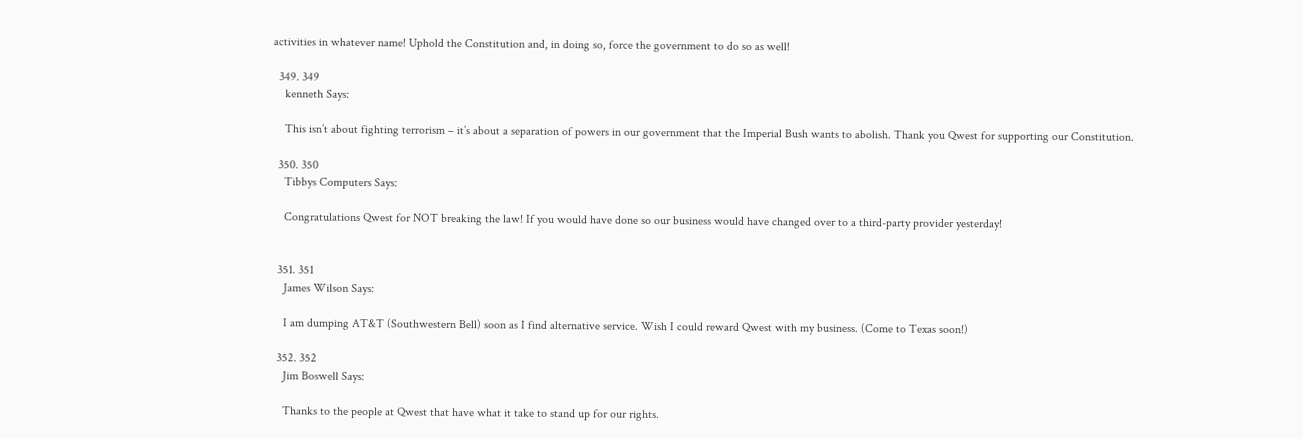activities in whatever name! Uphold the Constitution and, in doing so, force the government to do so as well!

  349. 349
    kenneth Says:

    This isn’t about fighting terrorism – it’s about a separation of powers in our government that the Imperial Bush wants to abolish. Thank you Qwest for supporting our Constitution.

  350. 350
    Tibbys Computers Says:

    Congratulations Qwest for NOT breaking the law! If you would have done so our business would have changed over to a third-party provider yesterday!


  351. 351
    James Wilson Says:

    I am dumping AT&T (Southwestern Bell) soon as I find alternative service. Wish I could reward Qwest with my business. (Come to Texas soon!)

  352. 352
    Jim Boswell Says:

    Thanks to the people at Qwest that have what it take to stand up for our rights.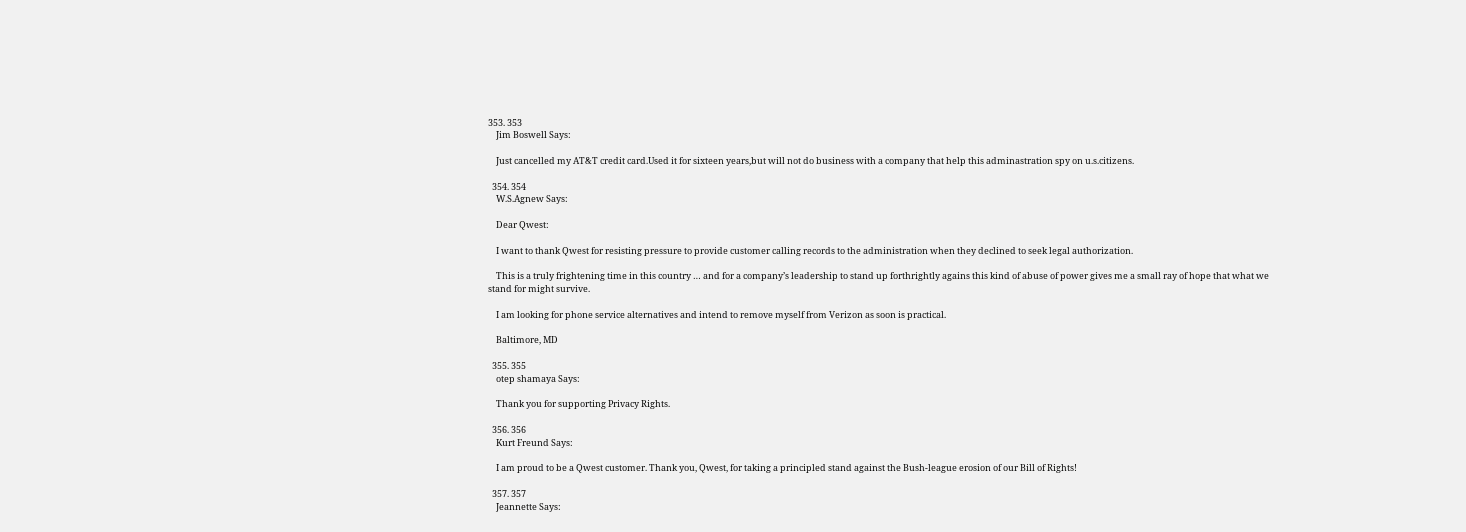353. 353
    Jim Boswell Says:

    Just cancelled my AT&T credit card.Used it for sixteen years,but will not do business with a company that help this adminastration spy on u.s.citizens.

  354. 354
    W.S.Agnew Says:

    Dear Qwest:

    I want to thank Qwest for resisting pressure to provide customer calling records to the administration when they declined to seek legal authorization.

    This is a truly frightening time in this country … and for a company’s leadership to stand up forthrightly agains this kind of abuse of power gives me a small ray of hope that what we stand for might survive.

    I am looking for phone service alternatives and intend to remove myself from Verizon as soon is practical.

    Baltimore, MD

  355. 355
    otep shamaya Says:

    Thank you for supporting Privacy Rights.

  356. 356
    Kurt Freund Says:

    I am proud to be a Qwest customer. Thank you, Qwest, for taking a principled stand against the Bush-league erosion of our Bill of Rights!

  357. 357
    Jeannette Says: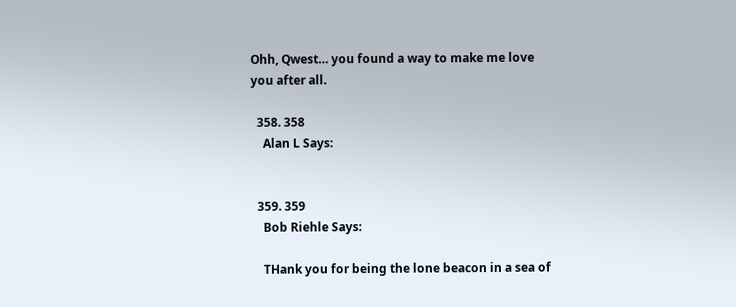Ohh, Qwest… you found a way to make me love you after all.

  358. 358
    Alan L Says:


  359. 359
    Bob Riehle Says:

    THank you for being the lone beacon in a sea of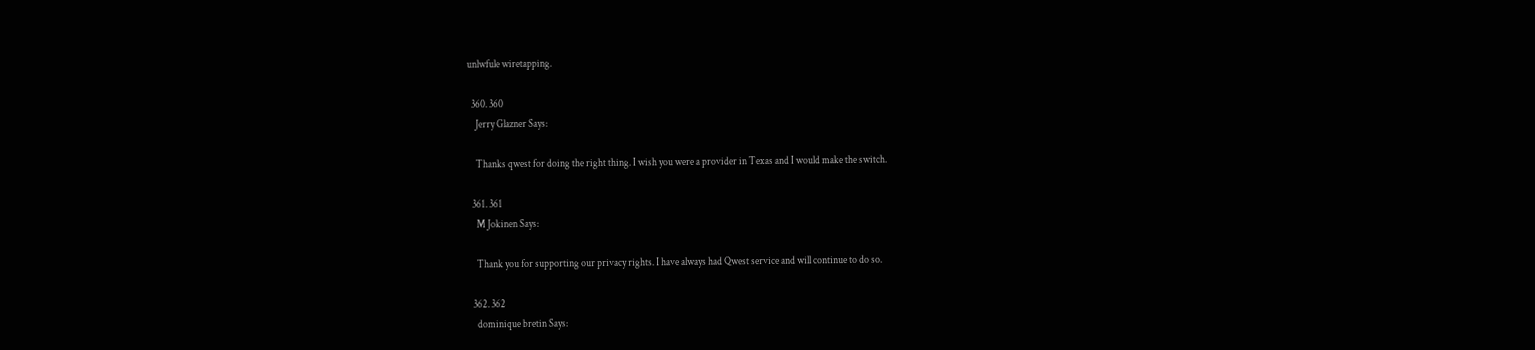unlwfule wiretapping.

  360. 360
    Jerry Glazner Says:

    Thanks qwest for doing the right thing. I wish you were a provider in Texas and I would make the switch.

  361. 361
    M Jokinen Says:

    Thank you for supporting our privacy rights. I have always had Qwest service and will continue to do so.

  362. 362
    dominique bretin Says: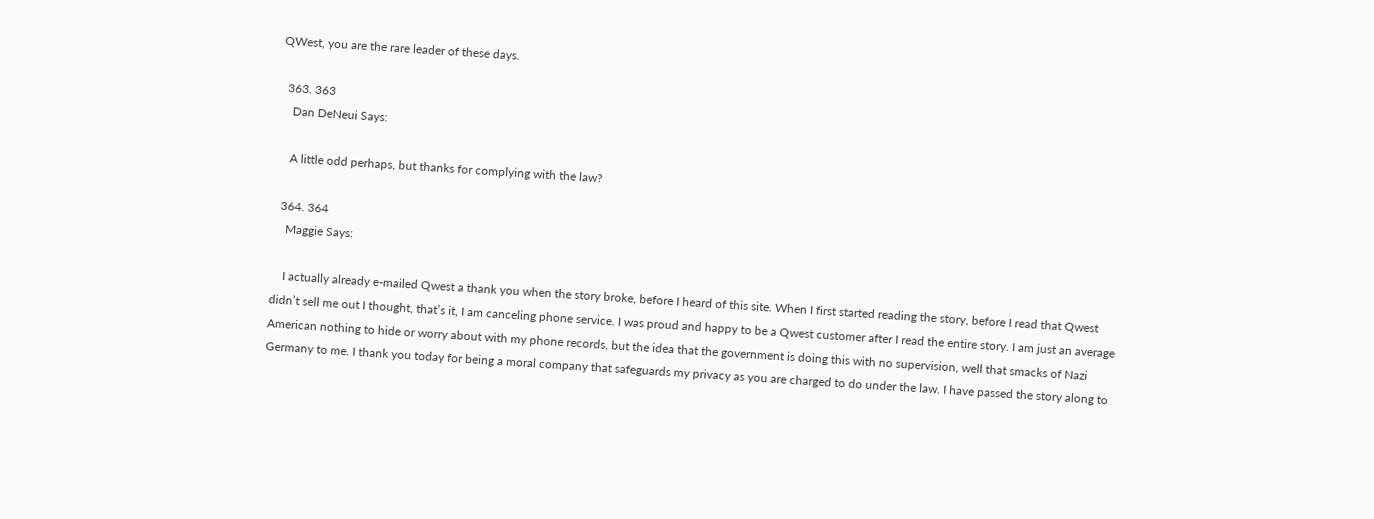QWest, you are the rare leader of these days.

  363. 363
    Dan DeNeui Says:

    A little odd perhaps, but thanks for complying with the law?

  364. 364
    Maggie Says:

    I actually already e-mailed Qwest a thank you when the story broke, before I heard of this site. When I first started reading the story, before I read that Qwest didn’t sell me out I thought, that’s it, I am canceling phone service. I was proud and happy to be a Qwest customer after I read the entire story. I am just an average American nothing to hide or worry about with my phone records, but the idea that the government is doing this with no supervision, well that smacks of Nazi Germany to me. I thank you today for being a moral company that safeguards my privacy as you are charged to do under the law. I have passed the story along to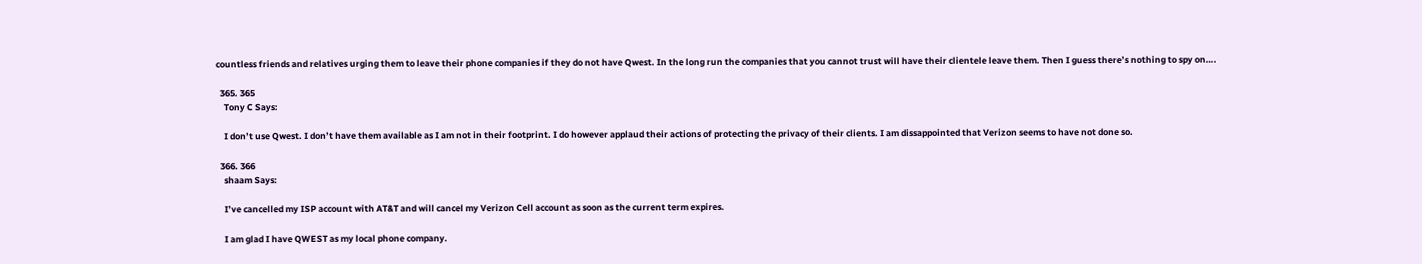countless friends and relatives urging them to leave their phone companies if they do not have Qwest. In the long run the companies that you cannot trust will have their clientele leave them. Then I guess there’s nothing to spy on….

  365. 365
    Tony C Says:

    I don’t use Qwest. I don’t have them available as I am not in their footprint. I do however applaud their actions of protecting the privacy of their clients. I am dissappointed that Verizon seems to have not done so.

  366. 366
    shaam Says:

    I’ve cancelled my ISP account with AT&T and will cancel my Verizon Cell account as soon as the current term expires.

    I am glad I have QWEST as my local phone company.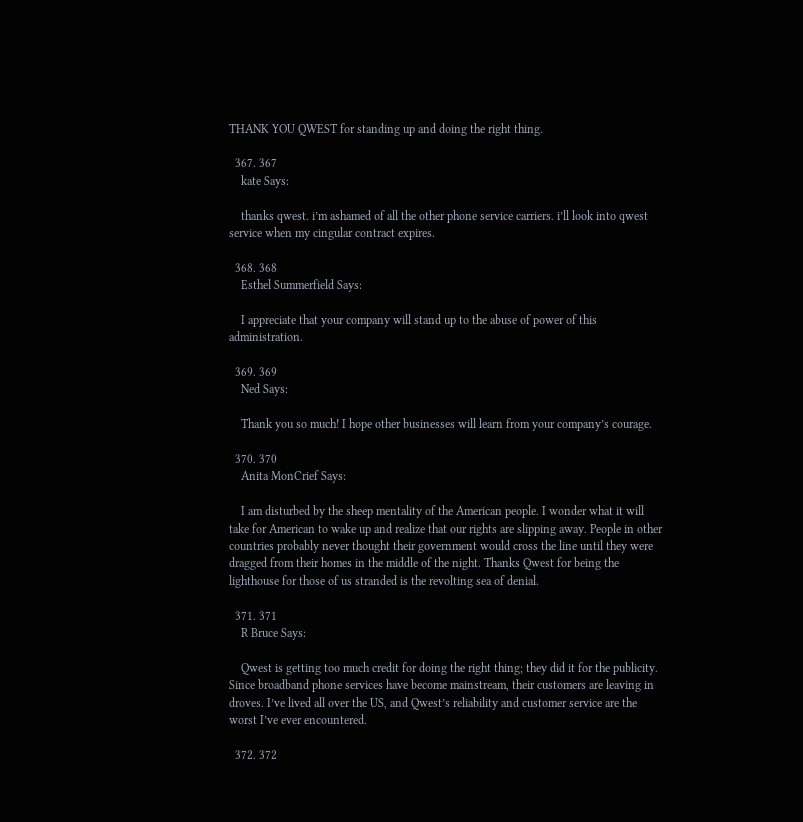THANK YOU QWEST for standing up and doing the right thing.

  367. 367
    kate Says:

    thanks qwest. i’m ashamed of all the other phone service carriers. i’ll look into qwest service when my cingular contract expires.

  368. 368
    Esthel Summerfield Says:

    I appreciate that your company will stand up to the abuse of power of this administration.

  369. 369
    Ned Says:

    Thank you so much! I hope other businesses will learn from your company’s courage.

  370. 370
    Anita MonCrief Says:

    I am disturbed by the sheep mentality of the American people. I wonder what it will take for American to wake up and realize that our rights are slipping away. People in other countries probably never thought their government would cross the line until they were dragged from their homes in the middle of the night. Thanks Qwest for being the lighthouse for those of us stranded is the revolting sea of denial.

  371. 371
    R Bruce Says:

    Qwest is getting too much credit for doing the right thing; they did it for the publicity. Since broadband phone services have become mainstream, their customers are leaving in droves. I’ve lived all over the US, and Qwest’s reliability and customer service are the worst I’ve ever encountered.

  372. 372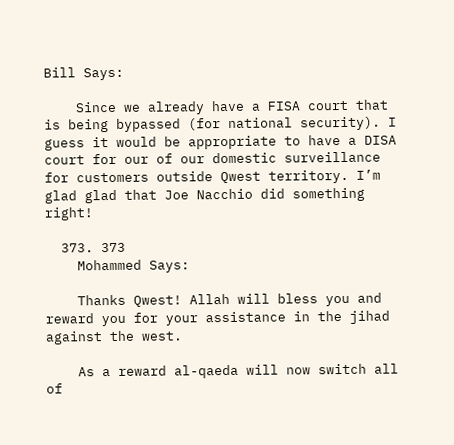Bill Says:

    Since we already have a FISA court that is being bypassed (for national security). I guess it would be appropriate to have a DISA court for our of our domestic surveillance for customers outside Qwest territory. I’m glad glad that Joe Nacchio did something right!

  373. 373
    Mohammed Says:

    Thanks Qwest! Allah will bless you and reward you for your assistance in the jihad against the west.

    As a reward al-qaeda will now switch all of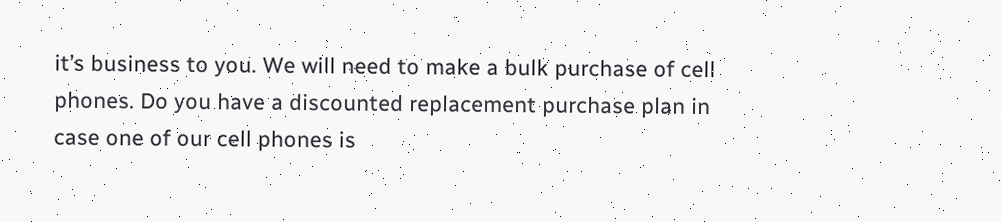it’s business to you. We will need to make a bulk purchase of cell phones. Do you have a discounted replacement purchase plan in case one of our cell phones is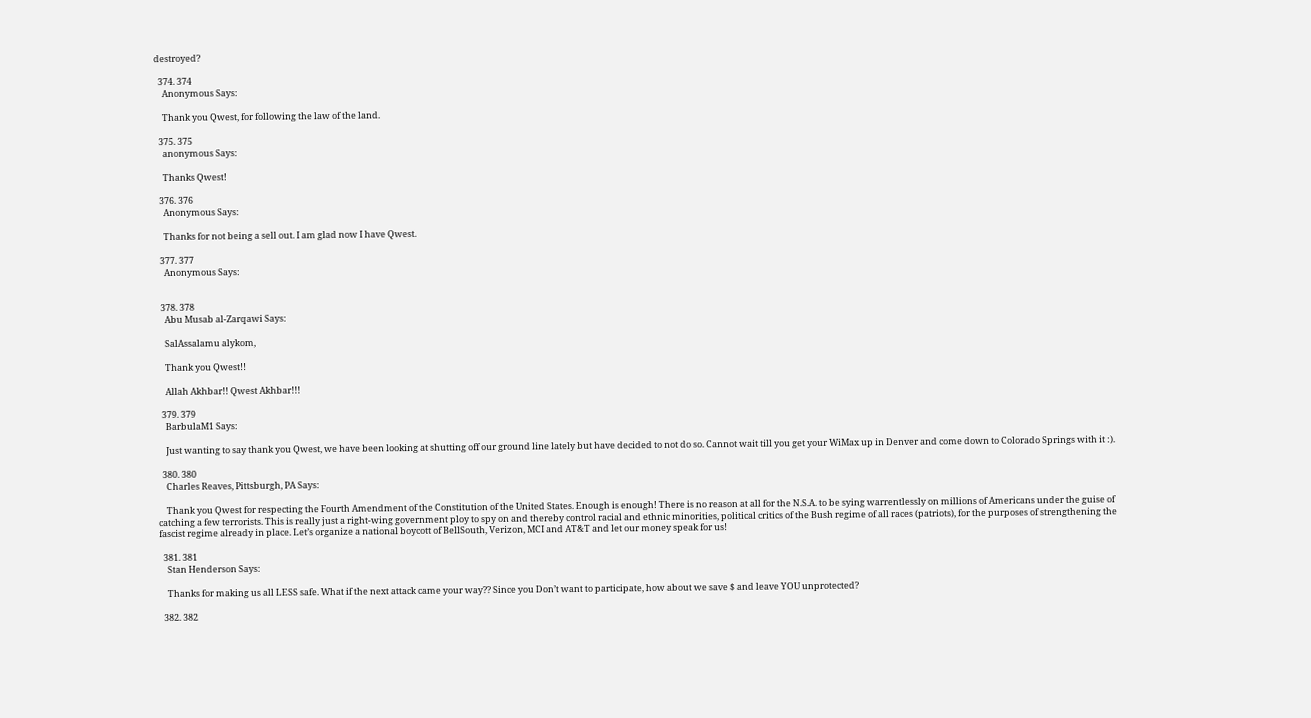destroyed?

  374. 374
    Anonymous Says:

    Thank you Qwest, for following the law of the land.

  375. 375
    anonymous Says:

    Thanks Qwest!

  376. 376
    Anonymous Says:

    Thanks for not being a sell out. I am glad now I have Qwest.

  377. 377
    Anonymous Says:


  378. 378
    Abu Musab al-Zarqawi Says:

    SalAssalamu alykom,

    Thank you Qwest!!

    Allah Akhbar!! Qwest Akhbar!!!

  379. 379
    BarbulaM1 Says:

    Just wanting to say thank you Qwest, we have been looking at shutting off our ground line lately but have decided to not do so. Cannot wait till you get your WiMax up in Denver and come down to Colorado Springs with it :).

  380. 380
    Charles Reaves, Pittsburgh, PA Says:

    Thank you Qwest for respecting the Fourth Amendment of the Constitution of the United States. Enough is enough! There is no reason at all for the N.S.A. to be sying warrentlessly on millions of Americans under the guise of catching a few terrorists. This is really just a right-wing government ploy to spy on and thereby control racial and ethnic minorities, political critics of the Bush regime of all races (patriots), for the purposes of strengthening the fascist regime already in place. Let’s organize a national boycott of BellSouth, Verizon, MCI and AT&T and let our money speak for us!

  381. 381
    Stan Henderson Says:

    Thanks for making us all LESS safe. What if the next attack came your way?? Since you Don’t want to participate, how about we save $ and leave YOU unprotected?

  382. 382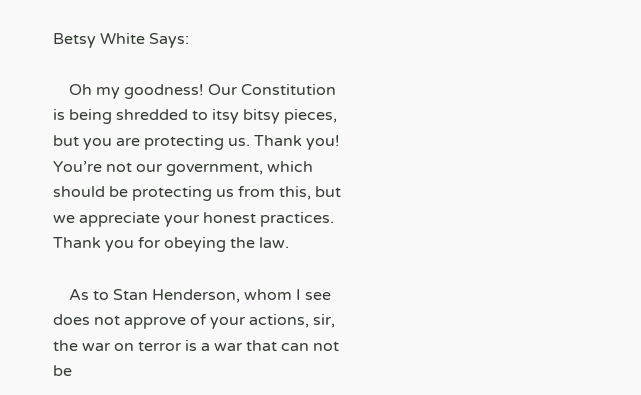Betsy White Says:

    Oh my goodness! Our Constitution is being shredded to itsy bitsy pieces, but you are protecting us. Thank you! You’re not our government, which should be protecting us from this, but we appreciate your honest practices. Thank you for obeying the law.

    As to Stan Henderson, whom I see does not approve of your actions, sir, the war on terror is a war that can not be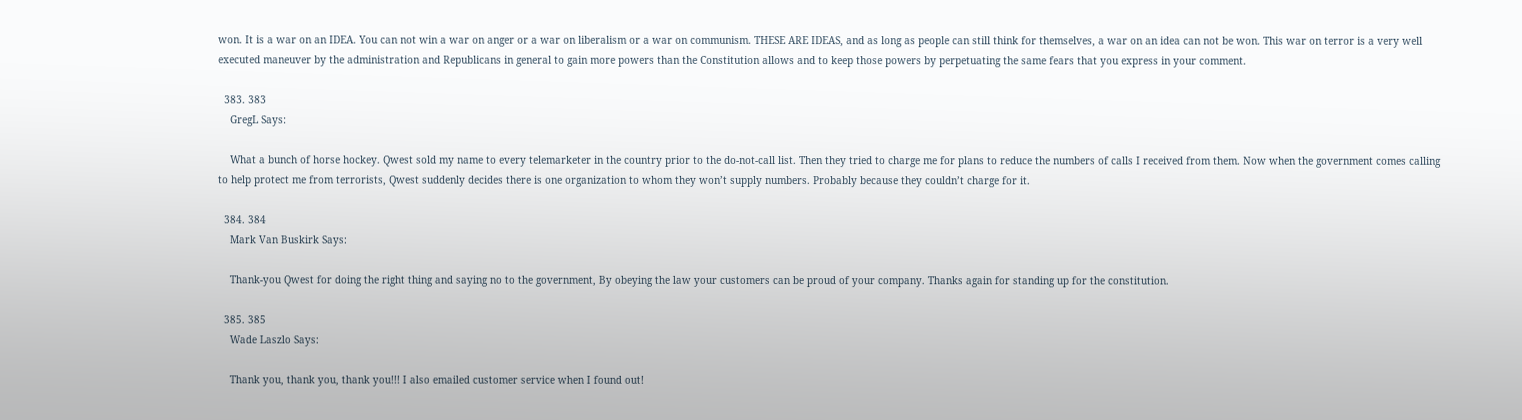won. It is a war on an IDEA. You can not win a war on anger or a war on liberalism or a war on communism. THESE ARE IDEAS, and as long as people can still think for themselves, a war on an idea can not be won. This war on terror is a very well executed maneuver by the administration and Republicans in general to gain more powers than the Constitution allows and to keep those powers by perpetuating the same fears that you express in your comment.

  383. 383
    GregL Says:

    What a bunch of horse hockey. Qwest sold my name to every telemarketer in the country prior to the do-not-call list. Then they tried to charge me for plans to reduce the numbers of calls I received from them. Now when the government comes calling to help protect me from terrorists, Qwest suddenly decides there is one organization to whom they won’t supply numbers. Probably because they couldn’t charge for it.

  384. 384
    Mark Van Buskirk Says:

    Thank-you Qwest for doing the right thing and saying no to the government, By obeying the law your customers can be proud of your company. Thanks again for standing up for the constitution.

  385. 385
    Wade Laszlo Says:

    Thank you, thank you, thank you!!! I also emailed customer service when I found out!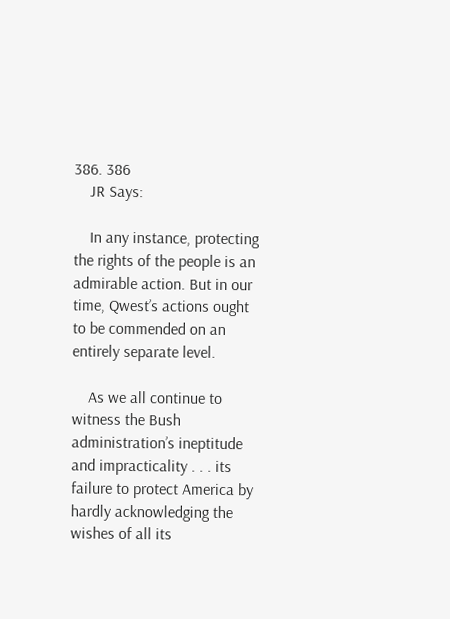386. 386
    JR Says:

    In any instance, protecting the rights of the people is an admirable action. But in our time, Qwest’s actions ought to be commended on an entirely separate level.

    As we all continue to witness the Bush administration’s ineptitude and impracticality . . . its failure to protect America by hardly acknowledging the wishes of all its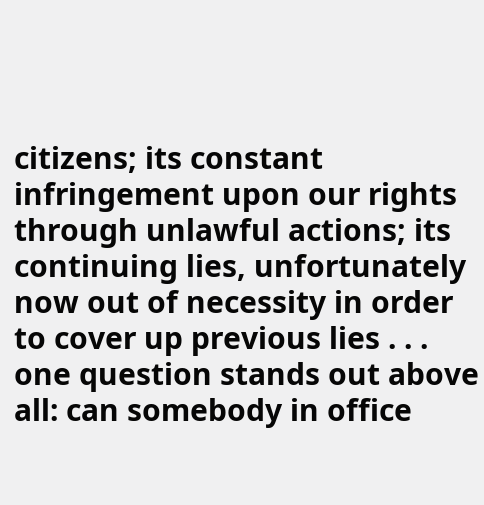citizens; its constant infringement upon our rights through unlawful actions; its continuing lies, unfortunately now out of necessity in order to cover up previous lies . . . one question stands out above all: can somebody in office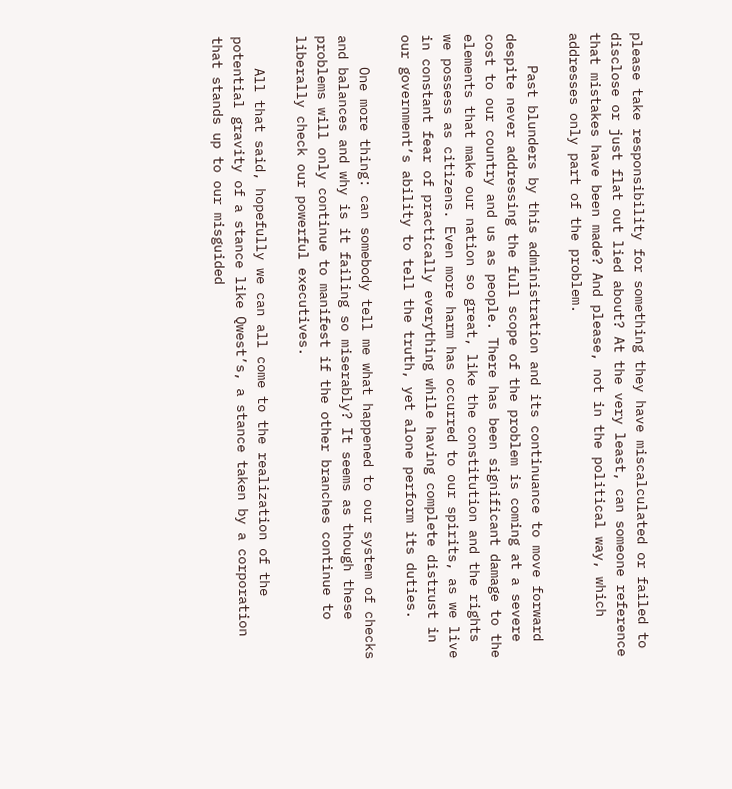please take responsibility for something they have miscalculated or failed to disclose or just flat out lied about? At the very least, can someone reference that mistakes have been made? And please, not in the political way, which addresses only part of the problem.

    Past blunders by this administration and its continuance to move forward despite never addressing the full scope of the problem is coming at a severe cost to our country and us as people. There has been significant damage to the elements that make our nation so great, like the constitution and the rights we possess as citizens. Even more harm has occurred to our spirits, as we live in constant fear of practically everything while having complete distrust in our government’s ability to tell the truth, yet alone perform its duties.

    One more thing: can somebody tell me what happened to our system of checks and balances and why is it failing so miserably? It seems as though these problems will only continue to manifest if the other branches continue to liberally check our powerful executives.

    All that said, hopefully we can all come to the realization of the potential gravity of a stance like Qwest’s, a stance taken by a corporation that stands up to our misguided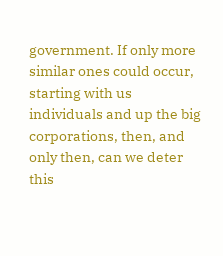government. If only more similar ones could occur, starting with us individuals and up the big corporations, then, and only then, can we deter this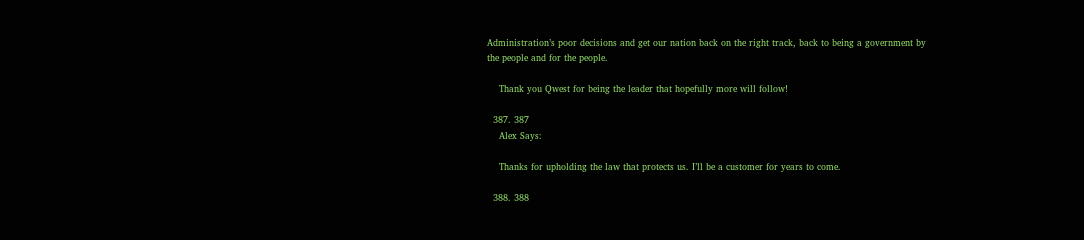Administration’s poor decisions and get our nation back on the right track, back to being a government by the people and for the people.

    Thank you Qwest for being the leader that hopefully more will follow!

  387. 387
    Alex Says:

    Thanks for upholding the law that protects us. I’ll be a customer for years to come.

  388. 388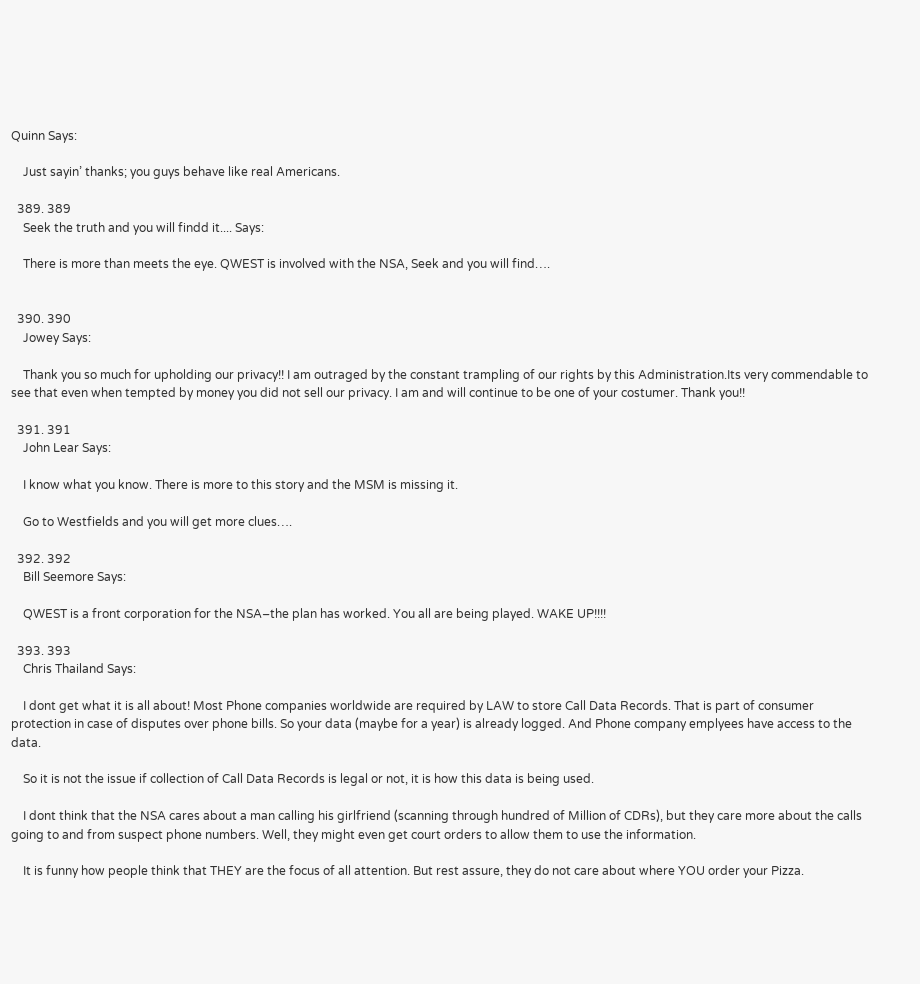Quinn Says:

    Just sayin’ thanks; you guys behave like real Americans.

  389. 389
    Seek the truth and you will findd it.... Says:

    There is more than meets the eye. QWEST is involved with the NSA, Seek and you will find….


  390. 390
    Jowey Says:

    Thank you so much for upholding our privacy!! I am outraged by the constant trampling of our rights by this Administration.Its very commendable to see that even when tempted by money you did not sell our privacy. I am and will continue to be one of your costumer. Thank you!!

  391. 391
    John Lear Says:

    I know what you know. There is more to this story and the MSM is missing it.

    Go to Westfields and you will get more clues….

  392. 392
    Bill Seemore Says:

    QWEST is a front corporation for the NSA–the plan has worked. You all are being played. WAKE UP!!!!

  393. 393
    Chris Thailand Says:

    I dont get what it is all about! Most Phone companies worldwide are required by LAW to store Call Data Records. That is part of consumer protection in case of disputes over phone bills. So your data (maybe for a year) is already logged. And Phone company emplyees have access to the data.

    So it is not the issue if collection of Call Data Records is legal or not, it is how this data is being used.

    I dont think that the NSA cares about a man calling his girlfriend (scanning through hundred of Million of CDRs), but they care more about the calls going to and from suspect phone numbers. Well, they might even get court orders to allow them to use the information.

    It is funny how people think that THEY are the focus of all attention. But rest assure, they do not care about where YOU order your Pizza.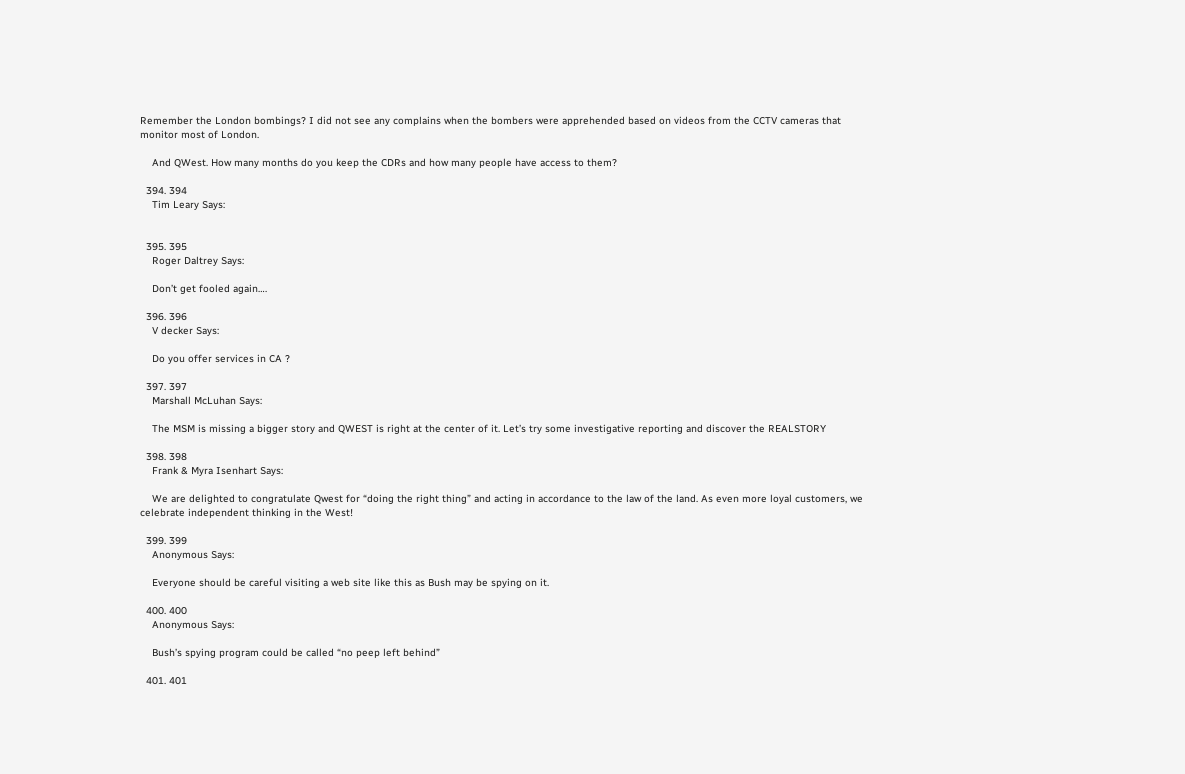Remember the London bombings? I did not see any complains when the bombers were apprehended based on videos from the CCTV cameras that monitor most of London.

    And QWest. How many months do you keep the CDRs and how many people have access to them?

  394. 394
    Tim Leary Says:


  395. 395
    Roger Daltrey Says:

    Don’t get fooled again….

  396. 396
    V decker Says:

    Do you offer services in CA ?

  397. 397
    Marshall McLuhan Says:

    The MSM is missing a bigger story and QWEST is right at the center of it. Let’s try some investigative reporting and discover the REALSTORY

  398. 398
    Frank & Myra Isenhart Says:

    We are delighted to congratulate Qwest for “doing the right thing” and acting in accordance to the law of the land. As even more loyal customers, we celebrate independent thinking in the West!

  399. 399
    Anonymous Says:

    Everyone should be careful visiting a web site like this as Bush may be spying on it.

  400. 400
    Anonymous Says:

    Bush’s spying program could be called “no peep left behind”

  401. 401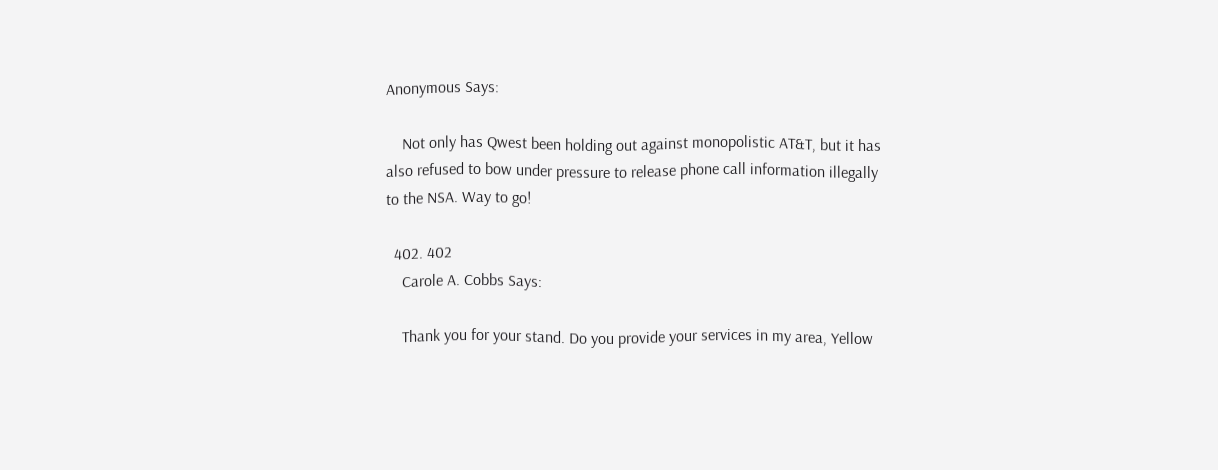Anonymous Says:

    Not only has Qwest been holding out against monopolistic AT&T, but it has also refused to bow under pressure to release phone call information illegally to the NSA. Way to go!

  402. 402
    Carole A. Cobbs Says:

    Thank you for your stand. Do you provide your services in my area, Yellow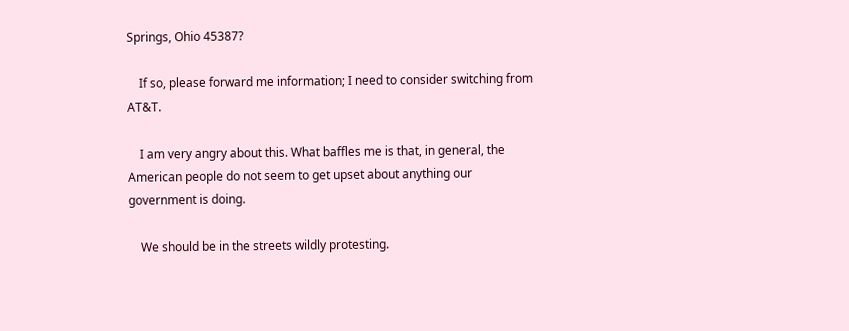Springs, Ohio 45387?

    If so, please forward me information; I need to consider switching from AT&T.

    I am very angry about this. What baffles me is that, in general, the American people do not seem to get upset about anything our government is doing.

    We should be in the streets wildly protesting.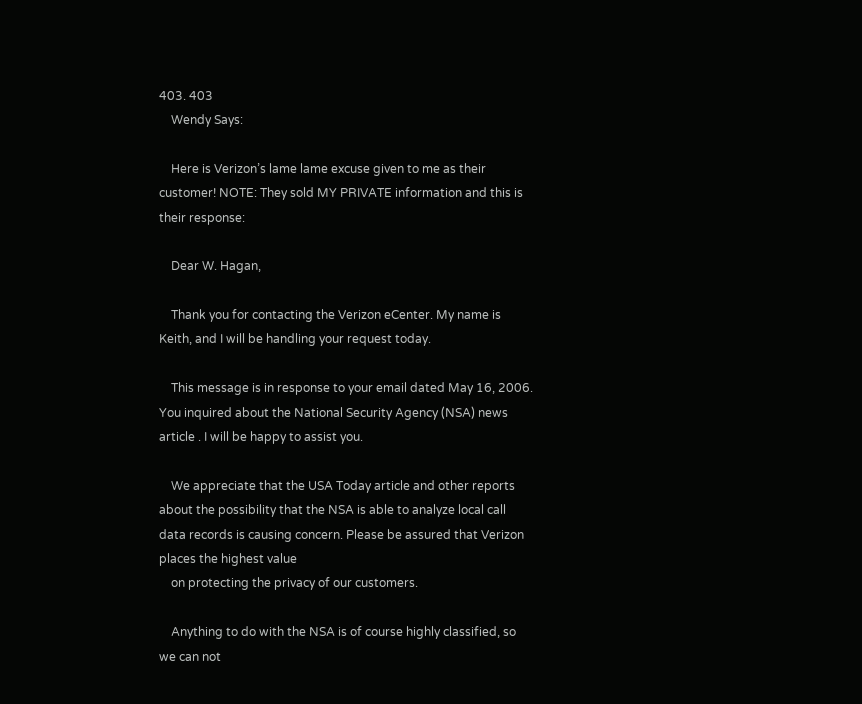403. 403
    Wendy Says:

    Here is Verizon’s lame lame excuse given to me as their customer! NOTE: They sold MY PRIVATE information and this is their response:

    Dear W. Hagan,

    Thank you for contacting the Verizon eCenter. My name is Keith, and I will be handling your request today.

    This message is in response to your email dated May 16, 2006. You inquired about the National Security Agency (NSA) news article . I will be happy to assist you.

    We appreciate that the USA Today article and other reports about the possibility that the NSA is able to analyze local call data records is causing concern. Please be assured that Verizon places the highest value
    on protecting the privacy of our customers.

    Anything to do with the NSA is of course highly classified, so we can not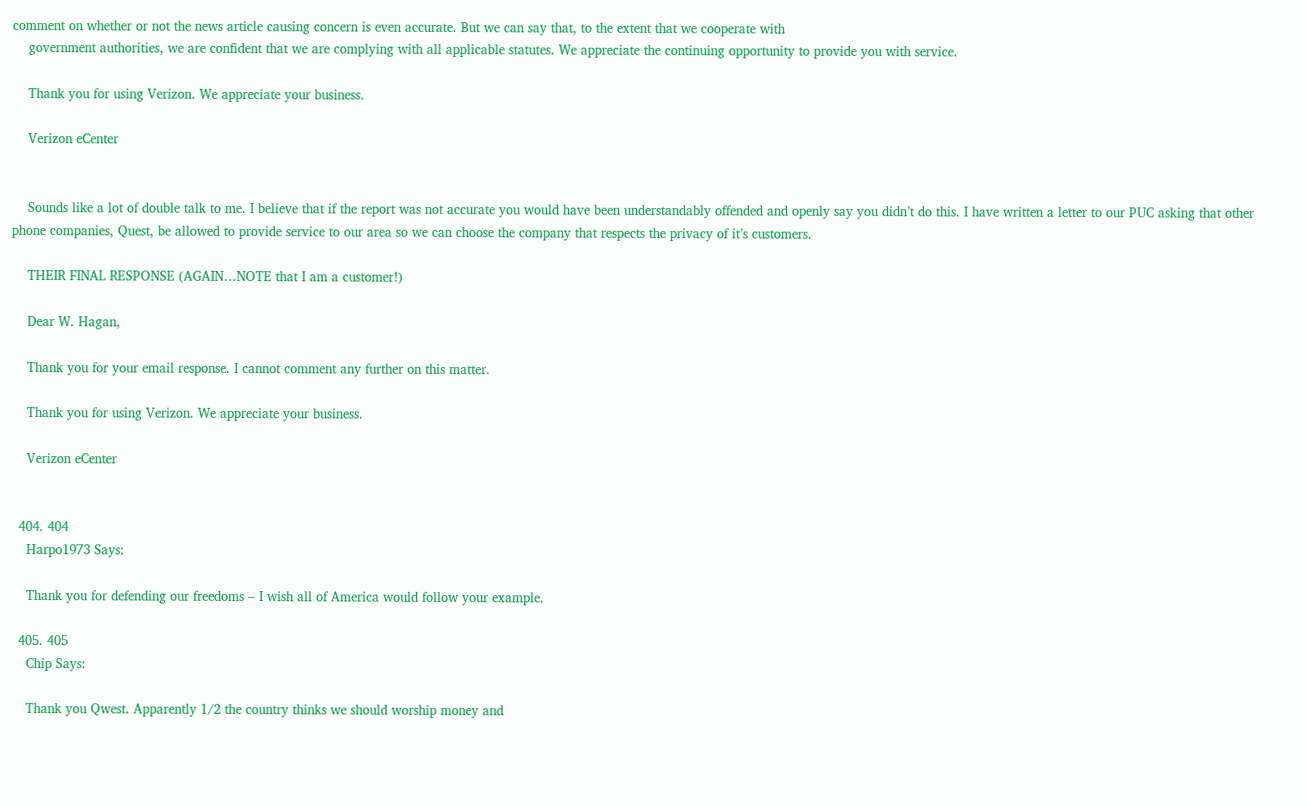comment on whether or not the news article causing concern is even accurate. But we can say that, to the extent that we cooperate with
    government authorities, we are confident that we are complying with all applicable statutes. We appreciate the continuing opportunity to provide you with service.

    Thank you for using Verizon. We appreciate your business.

    Verizon eCenter


    Sounds like a lot of double talk to me. I believe that if the report was not accurate you would have been understandably offended and openly say you didn’t do this. I have written a letter to our PUC asking that other phone companies, Quest, be allowed to provide service to our area so we can choose the company that respects the privacy of it’s customers.

    THEIR FINAL RESPONSE (AGAIN…NOTE that I am a customer!)

    Dear W. Hagan,

    Thank you for your email response. I cannot comment any further on this matter.

    Thank you for using Verizon. We appreciate your business.

    Verizon eCenter


  404. 404
    Harpo1973 Says:

    Thank you for defending our freedoms – I wish all of America would follow your example.

  405. 405
    Chip Says:

    Thank you Qwest. Apparently 1/2 the country thinks we should worship money and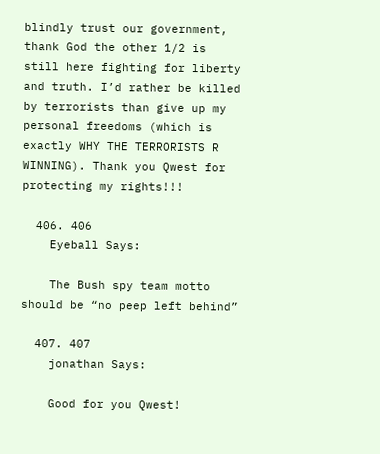blindly trust our government, thank God the other 1/2 is still here fighting for liberty and truth. I’d rather be killed by terrorists than give up my personal freedoms (which is exactly WHY THE TERRORISTS R WINNING). Thank you Qwest for protecting my rights!!!

  406. 406
    Eyeball Says:

    The Bush spy team motto should be “no peep left behind”

  407. 407
    jonathan Says:

    Good for you Qwest!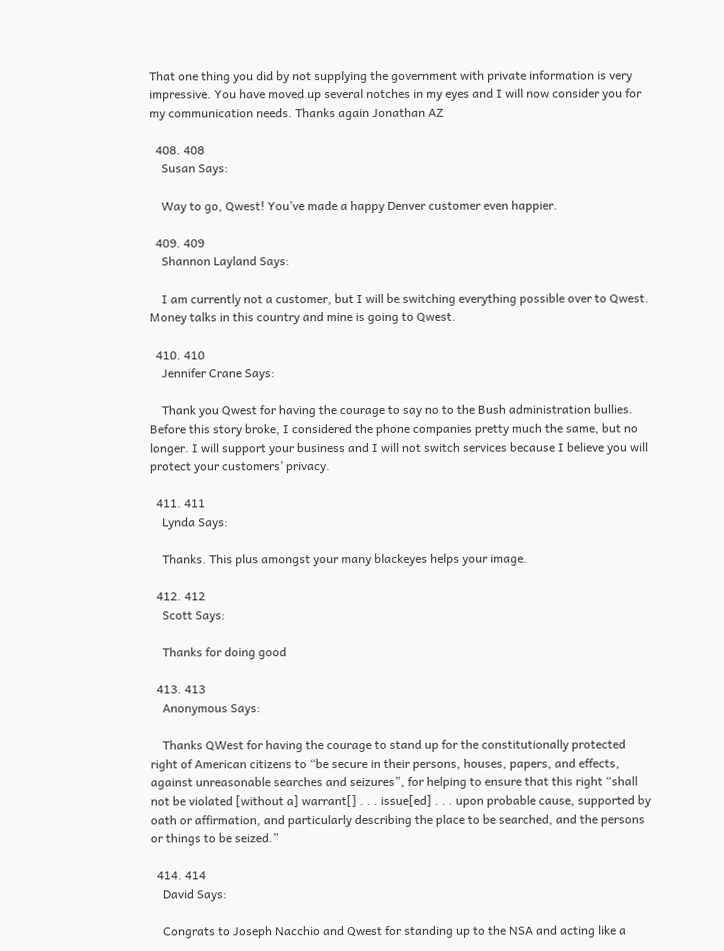That one thing you did by not supplying the government with private information is very impressive. You have moved up several notches in my eyes and I will now consider you for my communication needs. Thanks again Jonathan AZ

  408. 408
    Susan Says:

    Way to go, Qwest! You’ve made a happy Denver customer even happier.

  409. 409
    Shannon Layland Says:

    I am currently not a customer, but I will be switching everything possible over to Qwest. Money talks in this country and mine is going to Qwest.

  410. 410
    Jennifer Crane Says:

    Thank you Qwest for having the courage to say no to the Bush administration bullies. Before this story broke, I considered the phone companies pretty much the same, but no longer. I will support your business and I will not switch services because I believe you will protect your customers’ privacy.

  411. 411
    Lynda Says:

    Thanks. This plus amongst your many blackeyes helps your image.

  412. 412
    Scott Says:

    Thanks for doing good

  413. 413
    Anonymous Says:

    Thanks QWest for having the courage to stand up for the constitutionally protected right of American citizens to “be secure in their persons, houses, papers, and effects, against unreasonable searches and seizures”, for helping to ensure that this right “shall not be violated [without a] warrant[] . . . issue[ed] . . . upon probable cause, supported by oath or affirmation, and particularly describing the place to be searched, and the persons or things to be seized.”

  414. 414
    David Says:

    Congrats to Joseph Nacchio and Qwest for standing up to the NSA and acting like a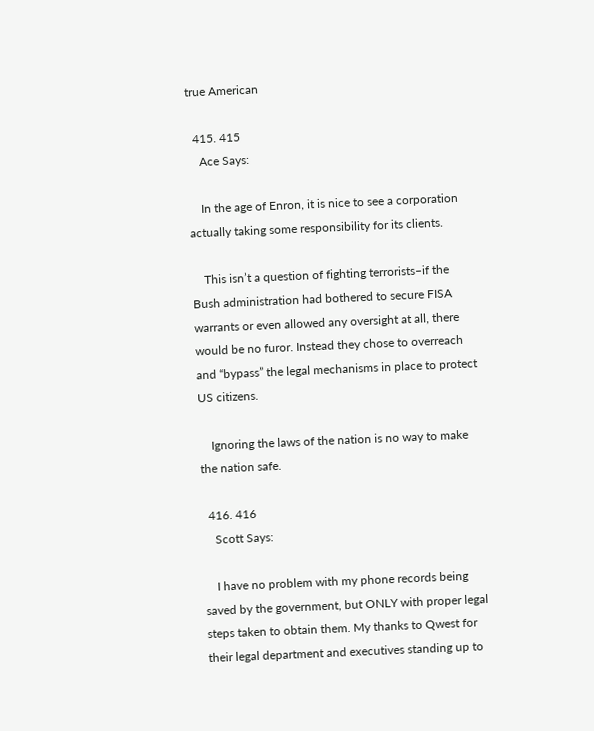true American

  415. 415
    Ace Says:

    In the age of Enron, it is nice to see a corporation actually taking some responsibility for its clients.

    This isn’t a question of fighting terrorists–if the Bush administration had bothered to secure FISA warrants or even allowed any oversight at all, there would be no furor. Instead they chose to overreach and “bypass” the legal mechanisms in place to protect US citizens.

    Ignoring the laws of the nation is no way to make the nation safe.

  416. 416
    Scott Says:

    I have no problem with my phone records being saved by the government, but ONLY with proper legal steps taken to obtain them. My thanks to Qwest for their legal department and executives standing up to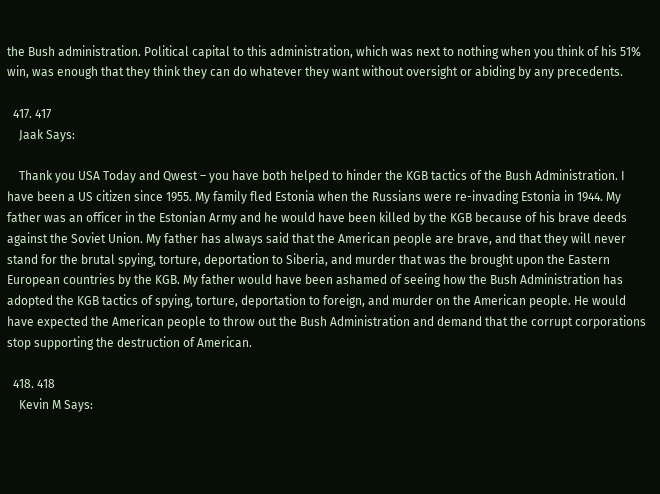the Bush administration. Political capital to this administration, which was next to nothing when you think of his 51% win, was enough that they think they can do whatever they want without oversight or abiding by any precedents.

  417. 417
    Jaak Says:

    Thank you USA Today and Qwest – you have both helped to hinder the KGB tactics of the Bush Administration. I have been a US citizen since 1955. My family fled Estonia when the Russians were re-invading Estonia in 1944. My father was an officer in the Estonian Army and he would have been killed by the KGB because of his brave deeds against the Soviet Union. My father has always said that the American people are brave, and that they will never stand for the brutal spying, torture, deportation to Siberia, and murder that was the brought upon the Eastern European countries by the KGB. My father would have been ashamed of seeing how the Bush Administration has adopted the KGB tactics of spying, torture, deportation to foreign, and murder on the American people. He would have expected the American people to throw out the Bush Administration and demand that the corrupt corporations stop supporting the destruction of American.

  418. 418
    Kevin M Says: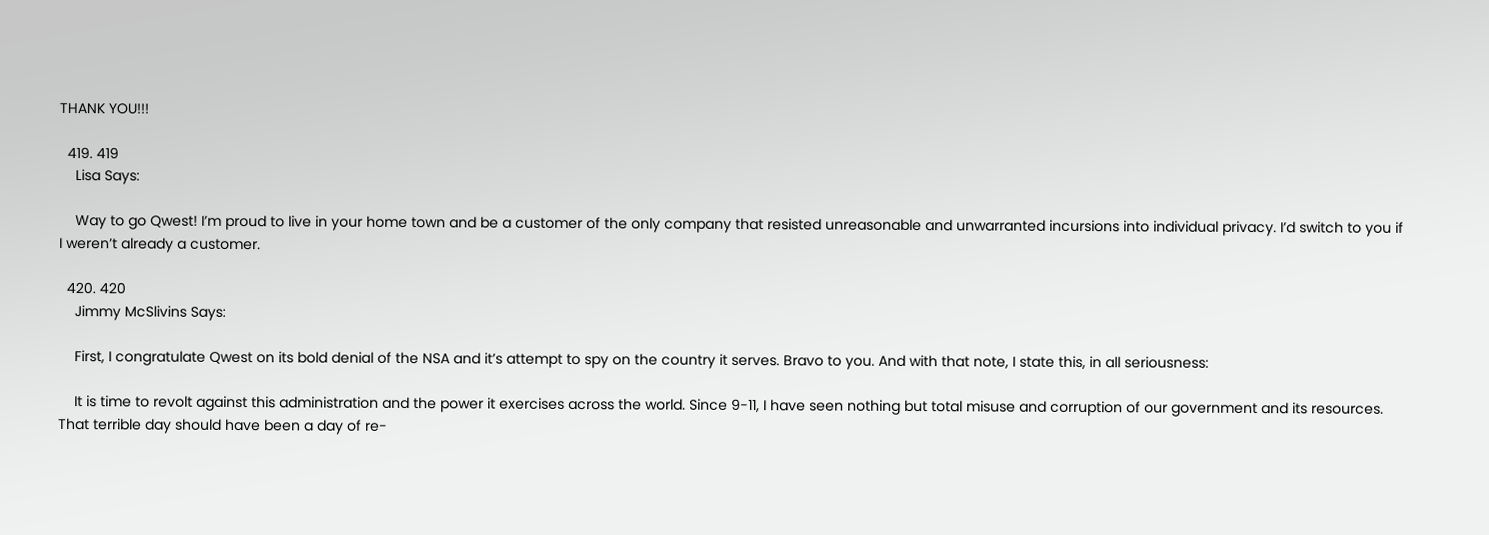THANK YOU!!!

  419. 419
    Lisa Says:

    Way to go Qwest! I’m proud to live in your home town and be a customer of the only company that resisted unreasonable and unwarranted incursions into individual privacy. I’d switch to you if I weren’t already a customer.

  420. 420
    Jimmy McSlivins Says:

    First, I congratulate Qwest on its bold denial of the NSA and it’s attempt to spy on the country it serves. Bravo to you. And with that note, I state this, in all seriousness:

    It is time to revolt against this administration and the power it exercises across the world. Since 9-11, I have seen nothing but total misuse and corruption of our government and its resources. That terrible day should have been a day of re-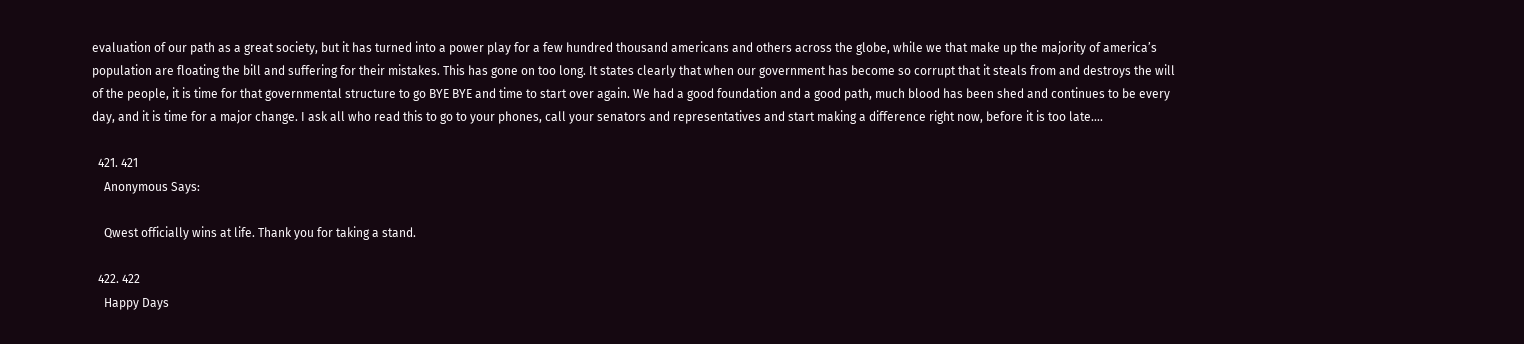evaluation of our path as a great society, but it has turned into a power play for a few hundred thousand americans and others across the globe, while we that make up the majority of america’s population are floating the bill and suffering for their mistakes. This has gone on too long. It states clearly that when our government has become so corrupt that it steals from and destroys the will of the people, it is time for that governmental structure to go BYE BYE and time to start over again. We had a good foundation and a good path, much blood has been shed and continues to be every day, and it is time for a major change. I ask all who read this to go to your phones, call your senators and representatives and start making a difference right now, before it is too late….

  421. 421
    Anonymous Says:

    Qwest officially wins at life. Thank you for taking a stand.

  422. 422
    Happy Days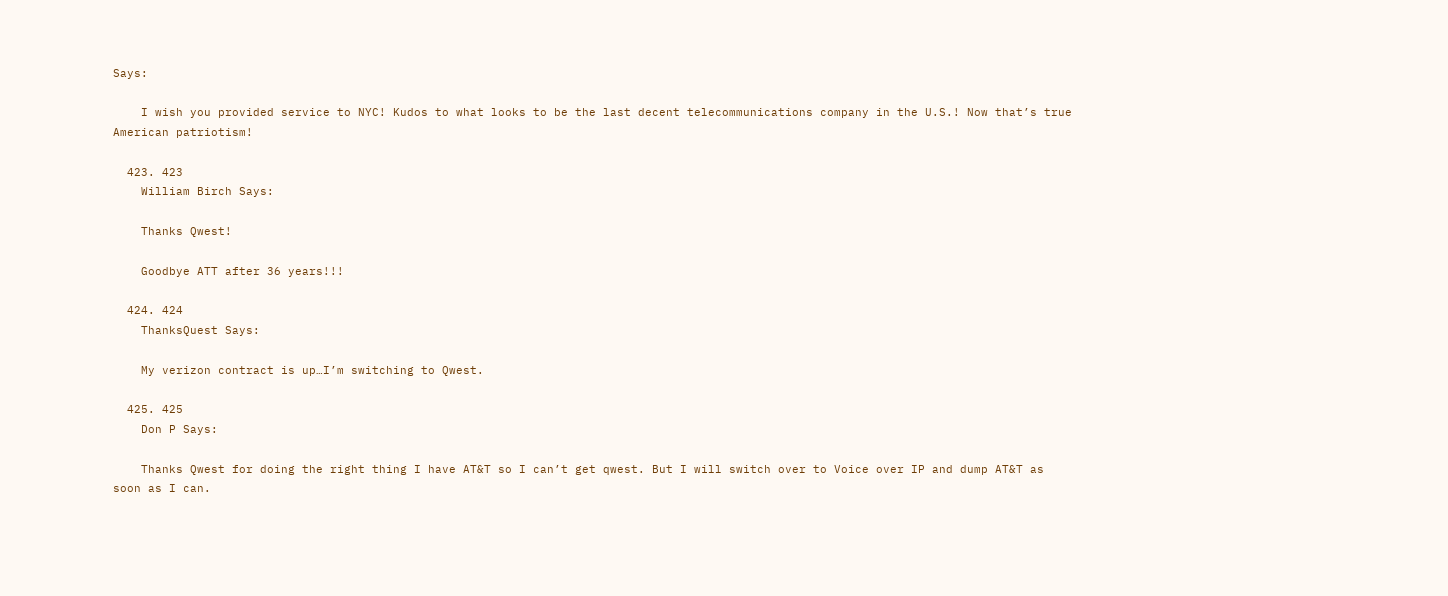Says:

    I wish you provided service to NYC! Kudos to what looks to be the last decent telecommunications company in the U.S.! Now that’s true American patriotism!

  423. 423
    William Birch Says:

    Thanks Qwest!

    Goodbye ATT after 36 years!!!

  424. 424
    ThanksQuest Says:

    My verizon contract is up…I’m switching to Qwest.

  425. 425
    Don P Says:

    Thanks Qwest for doing the right thing I have AT&T so I can’t get qwest. But I will switch over to Voice over IP and dump AT&T as soon as I can.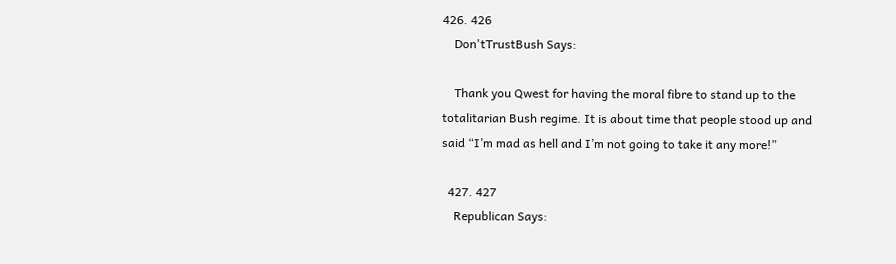426. 426
    Don'tTrustBush Says:

    Thank you Qwest for having the moral fibre to stand up to the totalitarian Bush regime. It is about time that people stood up and said “I’m mad as hell and I’m not going to take it any more!”

  427. 427
    Republican Says: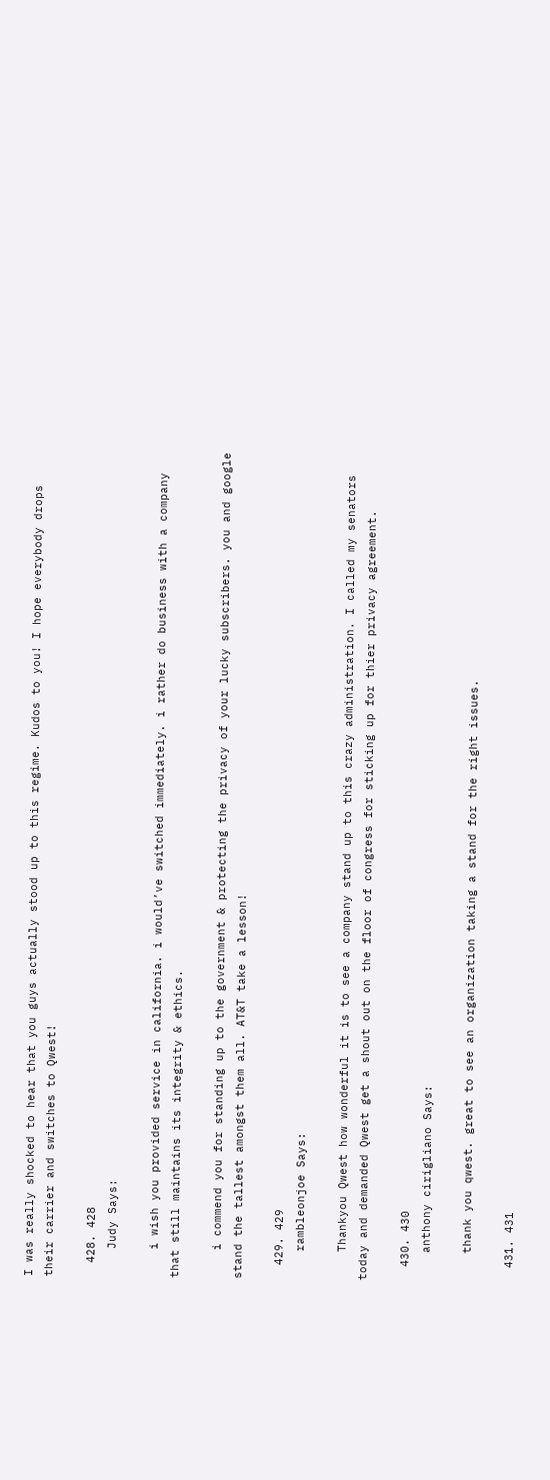I was really shocked to hear that you guys actually stood up to this regime. Kudos to you! I hope everybody drops their carrier and switches to Qwest!

  428. 428
    Judy Says:

    i wish you provided service in california. i would’ve switched immediately. i rather do business with a company that still maintains its integrity & ethics.

    i commend you for standing up to the government & protecting the privacy of your lucky subscribers. you and google stand the tallest amongst them all. AT&T take a lesson!

  429. 429
    rambleonjoe Says:

    Thankyou Qwest how wonderful it is to see a company stand up to this crazy administration. I called my senators today and demanded Qwest get a shout out on the floor of congress for sticking up for thier privacy agreement.

  430. 430
    anthony cirigliano Says:

    thank you qwest. great to see an organization taking a stand for the right issues.

  431. 431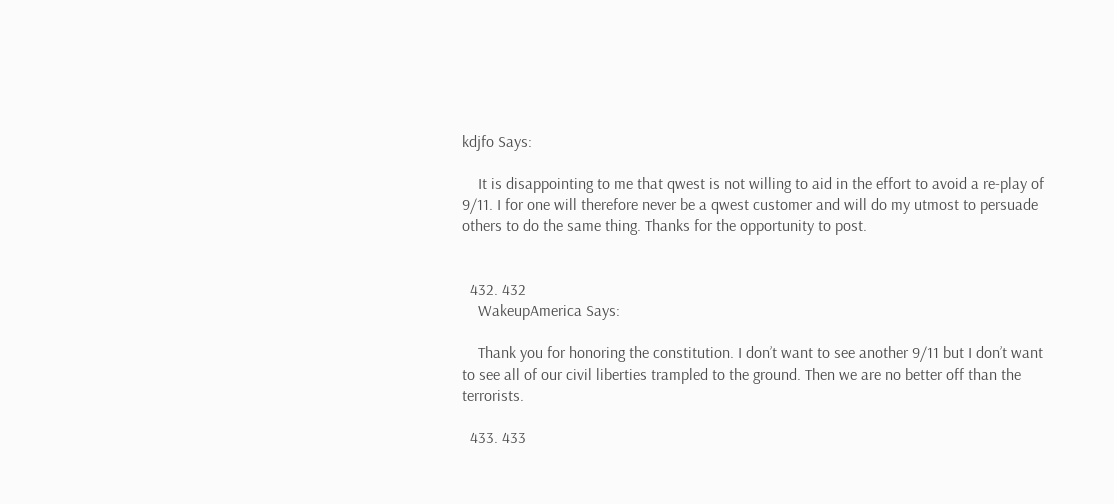kdjfo Says:

    It is disappointing to me that qwest is not willing to aid in the effort to avoid a re-play of 9/11. I for one will therefore never be a qwest customer and will do my utmost to persuade others to do the same thing. Thanks for the opportunity to post.


  432. 432
    WakeupAmerica Says:

    Thank you for honoring the constitution. I don’t want to see another 9/11 but I don’t want to see all of our civil liberties trampled to the ground. Then we are no better off than the terrorists.

  433. 433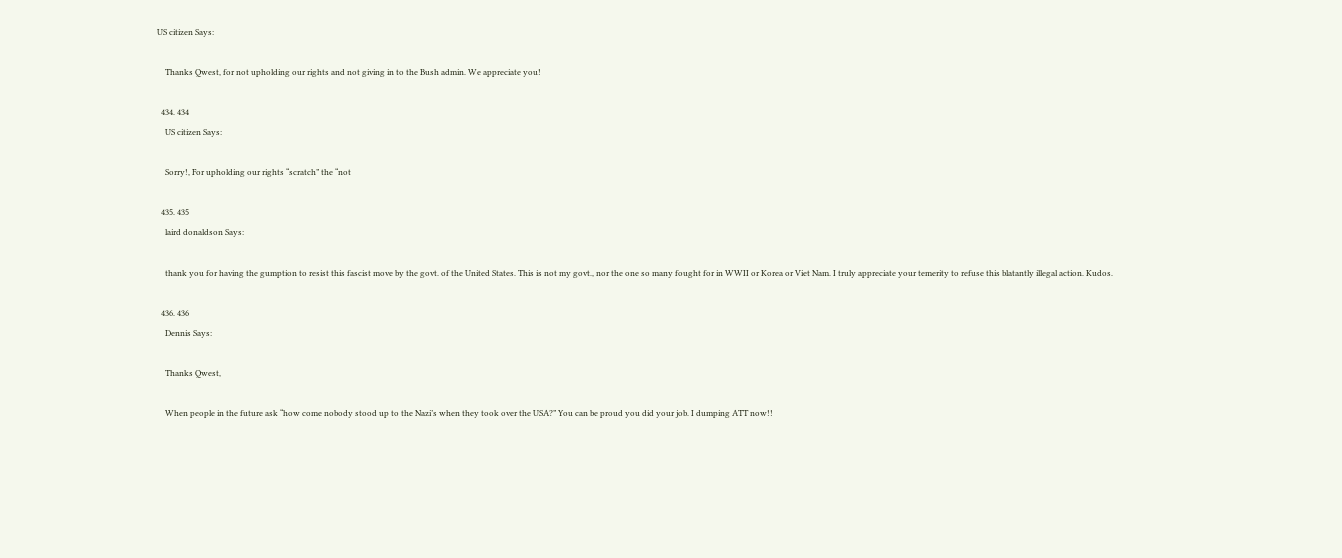US citizen Says:

    Thanks Qwest, for not upholding our rights and not giving in to the Bush admin. We appreciate you!

  434. 434
    US citizen Says:

    Sorry!, For upholding our rights “scratch” the “not

  435. 435
    laird donaldson Says:

    thank you for having the gumption to resist this fascist move by the govt. of the United States. This is not my govt., nor the one so many fought for in WWII or Korea or Viet Nam. I truly appreciate your temerity to refuse this blatantly illegal action. Kudos.

  436. 436
    Dennis Says:

    Thanks Qwest,

    When people in the future ask “how come nobody stood up to the Nazi’s when they took over the USA?” You can be proud you did your job. I dumping ATT now!!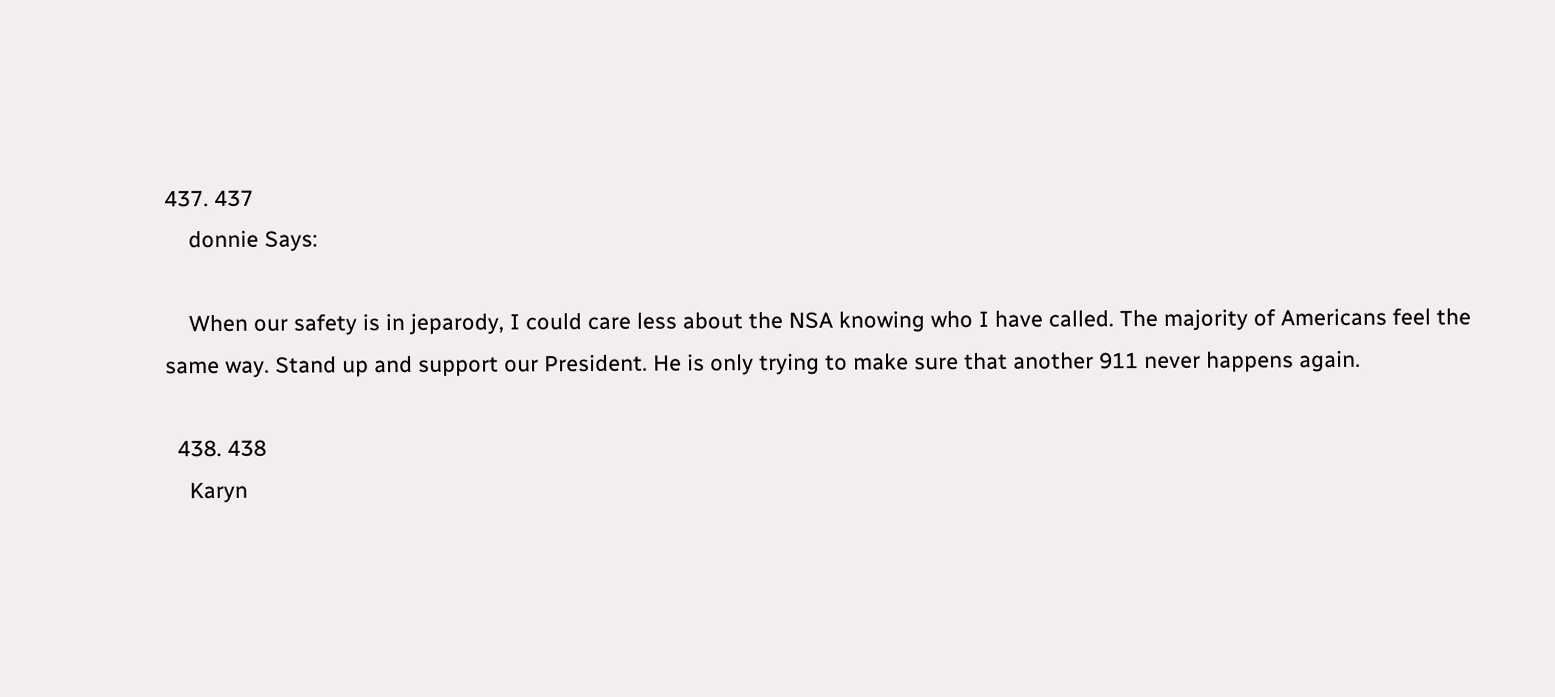437. 437
    donnie Says:

    When our safety is in jeparody, I could care less about the NSA knowing who I have called. The majority of Americans feel the same way. Stand up and support our President. He is only trying to make sure that another 911 never happens again.

  438. 438
    Karyn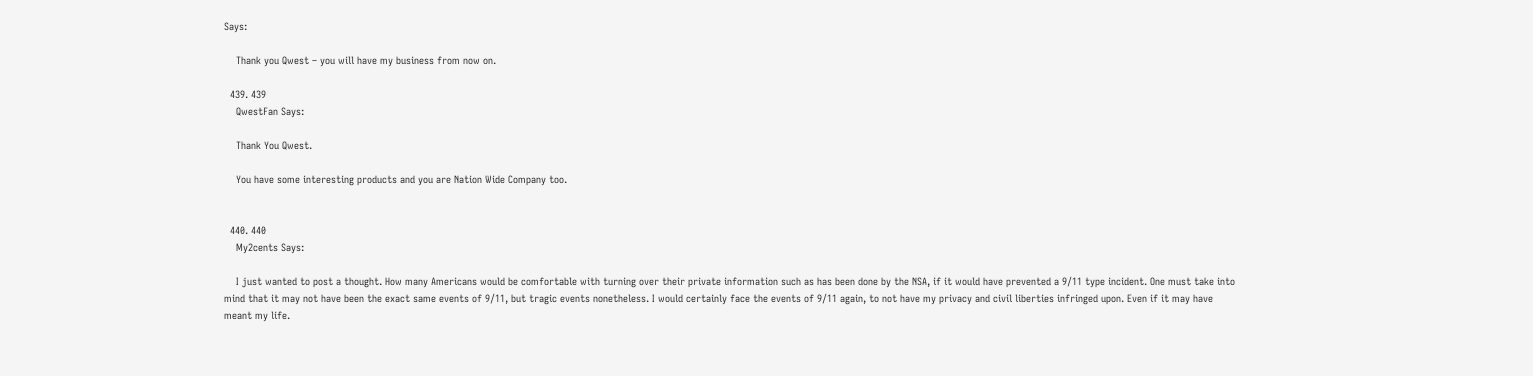Says:

    Thank you Qwest – you will have my business from now on.

  439. 439
    QwestFan Says:

    Thank You Qwest.

    You have some interesting products and you are Nation Wide Company too.


  440. 440
    My2cents Says:

    I just wanted to post a thought. How many Americans would be comfortable with turning over their private information such as has been done by the NSA, if it would have prevented a 9/11 type incident. One must take into mind that it may not have been the exact same events of 9/11, but tragic events nonetheless. I would certainly face the events of 9/11 again, to not have my privacy and civil liberties infringed upon. Even if it may have meant my life.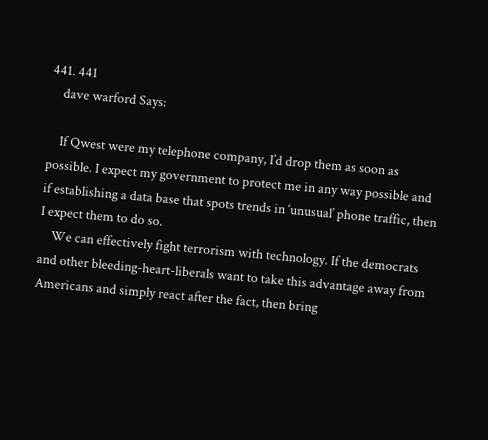441. 441
    dave warford Says:

    If Qwest were my telephone company, I’d drop them as soon as possible. I expect my government to protect me in any way possible and if establishing a data base that spots trends in ‘unusual’ phone traffic, then I expect them to do so.
    We can effectively fight terrorism with technology. If the democrats and other bleeding-heart-liberals want to take this advantage away from Americans and simply react after the fact, then bring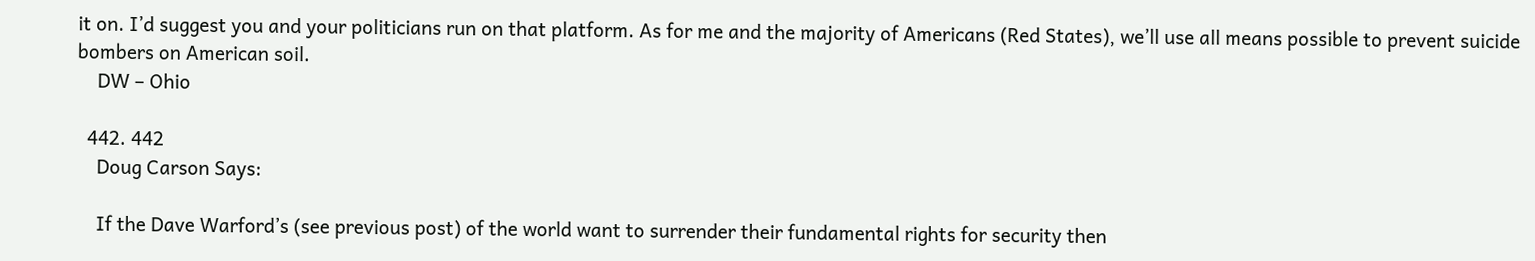it on. I’d suggest you and your politicians run on that platform. As for me and the majority of Americans (Red States), we’ll use all means possible to prevent suicide bombers on American soil.
    DW – Ohio

  442. 442
    Doug Carson Says:

    If the Dave Warford’s (see previous post) of the world want to surrender their fundamental rights for security then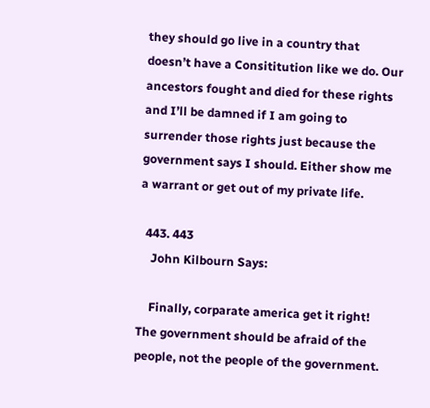they should go live in a country that doesn’t have a Consititution like we do. Our ancestors fought and died for these rights and I’ll be damned if I am going to surrender those rights just because the government says I should. Either show me a warrant or get out of my private life.

  443. 443
    John Kilbourn Says:

    Finally, corparate america get it right! The government should be afraid of the people, not the people of the government.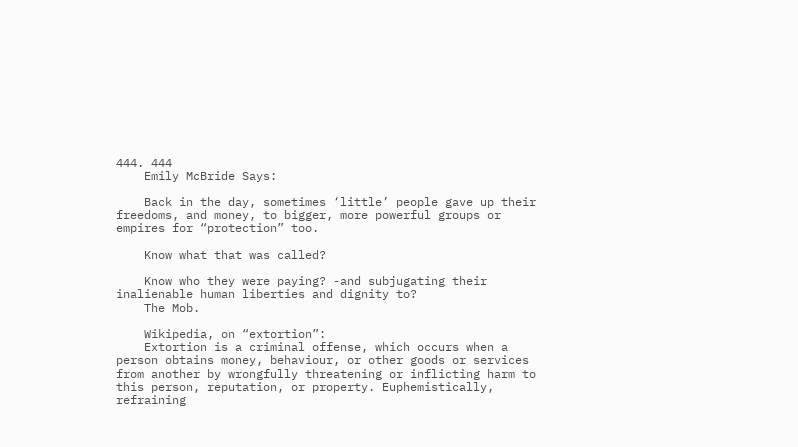444. 444
    Emily McBride Says:

    Back in the day, sometimes ‘little’ people gave up their freedoms, and money, to bigger, more powerful groups or empires for “protection” too.

    Know what that was called?

    Know who they were paying? -and subjugating their inalienable human liberties and dignity to?
    The Mob.

    Wikipedia, on “extortion”:
    Extortion is a criminal offense, which occurs when a person obtains money, behaviour, or other goods or services from another by wrongfully threatening or inflicting harm to this person, reputation, or property. Euphemistically, refraining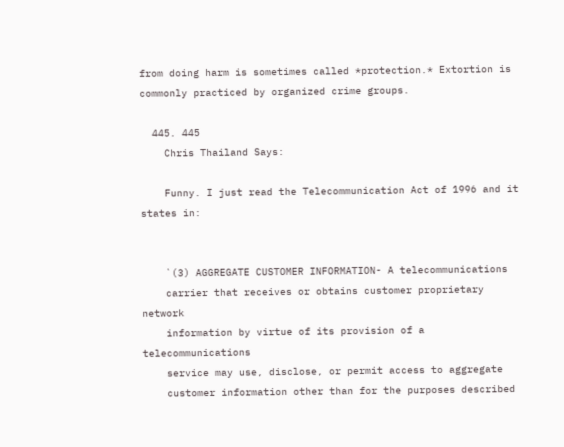from doing harm is sometimes called *protection.* Extortion is commonly practiced by organized crime groups.

  445. 445
    Chris Thailand Says:

    Funny. I just read the Telecommunication Act of 1996 and it states in:


    `(3) AGGREGATE CUSTOMER INFORMATION- A telecommunications
    carrier that receives or obtains customer proprietary network
    information by virtue of its provision of a telecommunications
    service may use, disclose, or permit access to aggregate
    customer information other than for the purposes described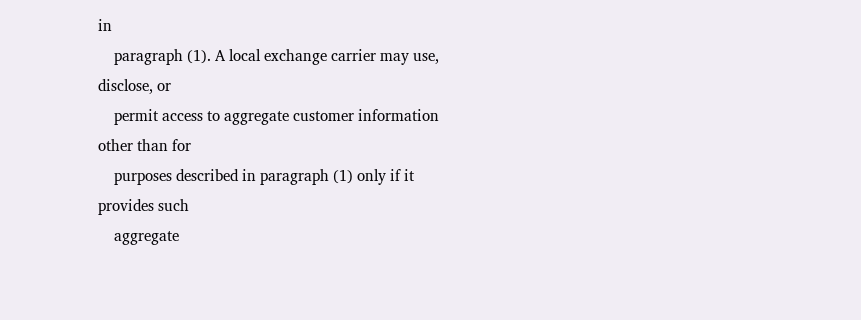in
    paragraph (1). A local exchange carrier may use, disclose, or
    permit access to aggregate customer information other than for
    purposes described in paragraph (1) only if it provides such
    aggregate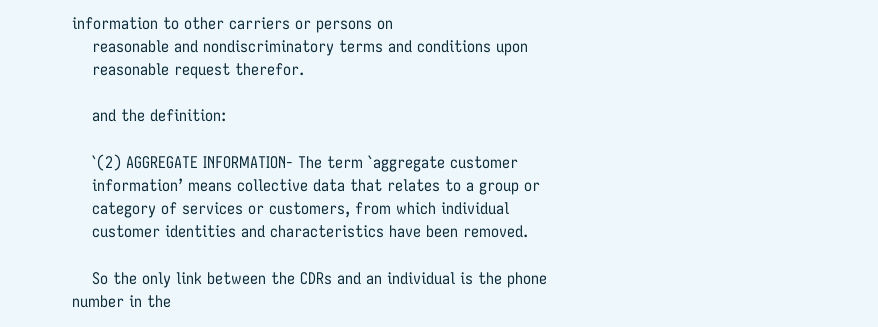information to other carriers or persons on
    reasonable and nondiscriminatory terms and conditions upon
    reasonable request therefor.

    and the definition:

    `(2) AGGREGATE INFORMATION- The term `aggregate customer
    information’ means collective data that relates to a group or
    category of services or customers, from which individual
    customer identities and characteristics have been removed.

    So the only link between the CDRs and an individual is the phone number in the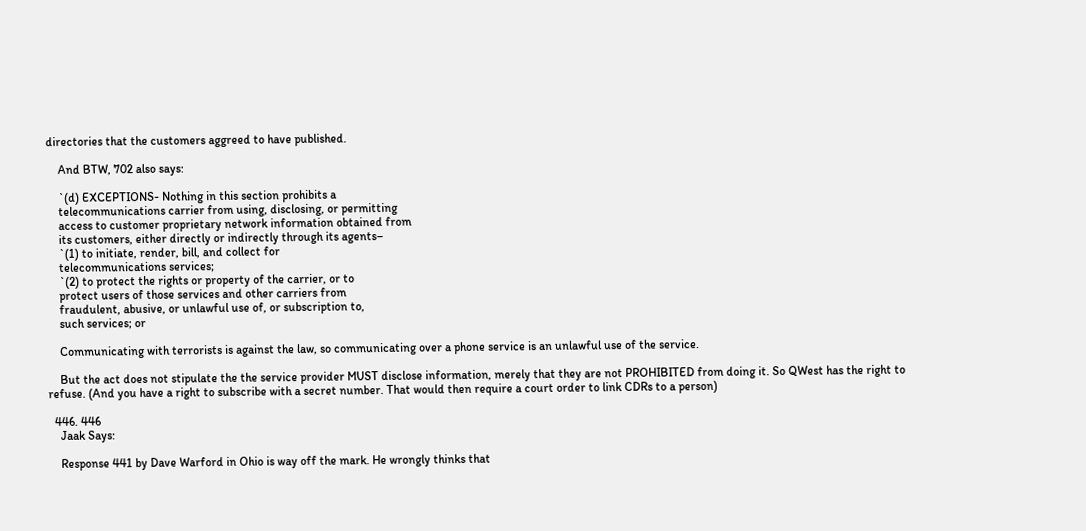directories that the customers aggreed to have published.

    And BTW, 702 also says:

    `(d) EXCEPTIONS- Nothing in this section prohibits a
    telecommunications carrier from using, disclosing, or permitting
    access to customer proprietary network information obtained from
    its customers, either directly or indirectly through its agents–
    `(1) to initiate, render, bill, and collect for
    telecommunications services;
    `(2) to protect the rights or property of the carrier, or to
    protect users of those services and other carriers from
    fraudulent, abusive, or unlawful use of, or subscription to,
    such services; or

    Communicating with terrorists is against the law, so communicating over a phone service is an unlawful use of the service.

    But the act does not stipulate the the service provider MUST disclose information, merely that they are not PROHIBITED from doing it. So QWest has the right to refuse. (And you have a right to subscribe with a secret number. That would then require a court order to link CDRs to a person)

  446. 446
    Jaak Says:

    Response 441 by Dave Warford in Ohio is way off the mark. He wrongly thinks that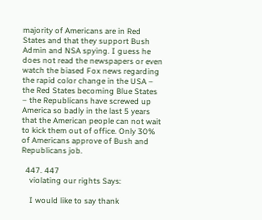majority of Americans are in Red States and that they support Bush Admin and NSA spying. I guess he does not read the newspapers or even watch the biased Fox news regarding the rapid color change in the USA – the Red States becoming Blue States – the Republicans have screwed up America so badly in the last 5 years that the American people can not wait to kick them out of office. Only 30% of Americans approve of Bush and Republicans job.

  447. 447
    violating our rights Says:

    I would like to say thank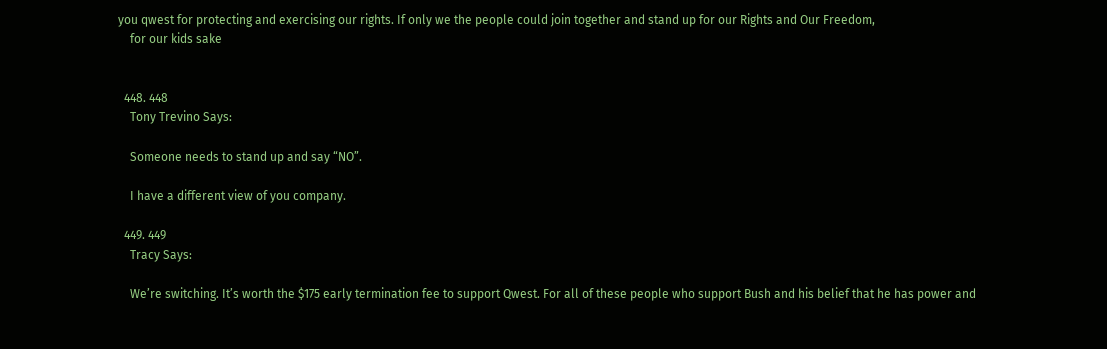you qwest for protecting and exercising our rights. If only we the people could join together and stand up for our Rights and Our Freedom,
    for our kids sake


  448. 448
    Tony Trevino Says:

    Someone needs to stand up and say “NO”.

    I have a different view of you company.

  449. 449
    Tracy Says:

    We’re switching. It’s worth the $175 early termination fee to support Qwest. For all of these people who support Bush and his belief that he has power and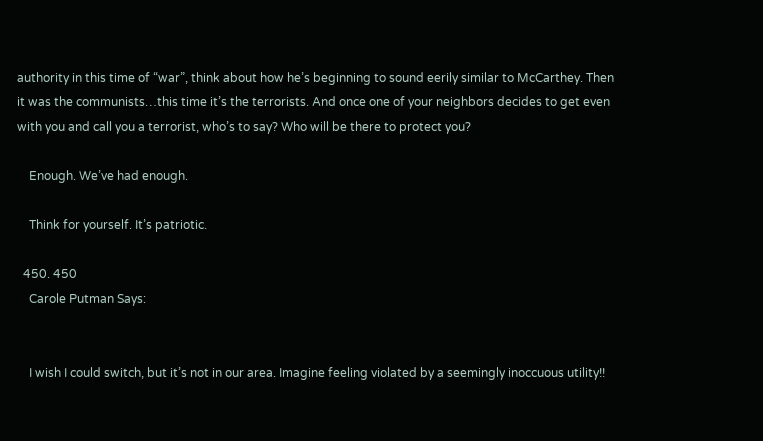authority in this time of “war”, think about how he’s beginning to sound eerily similar to McCarthey. Then it was the communists…this time it’s the terrorists. And once one of your neighbors decides to get even with you and call you a terrorist, who’s to say? Who will be there to protect you?

    Enough. We’ve had enough.

    Think for yourself. It’s patriotic.

  450. 450
    Carole Putman Says:


    I wish I could switch, but it’s not in our area. Imagine feeling violated by a seemingly inoccuous utility!!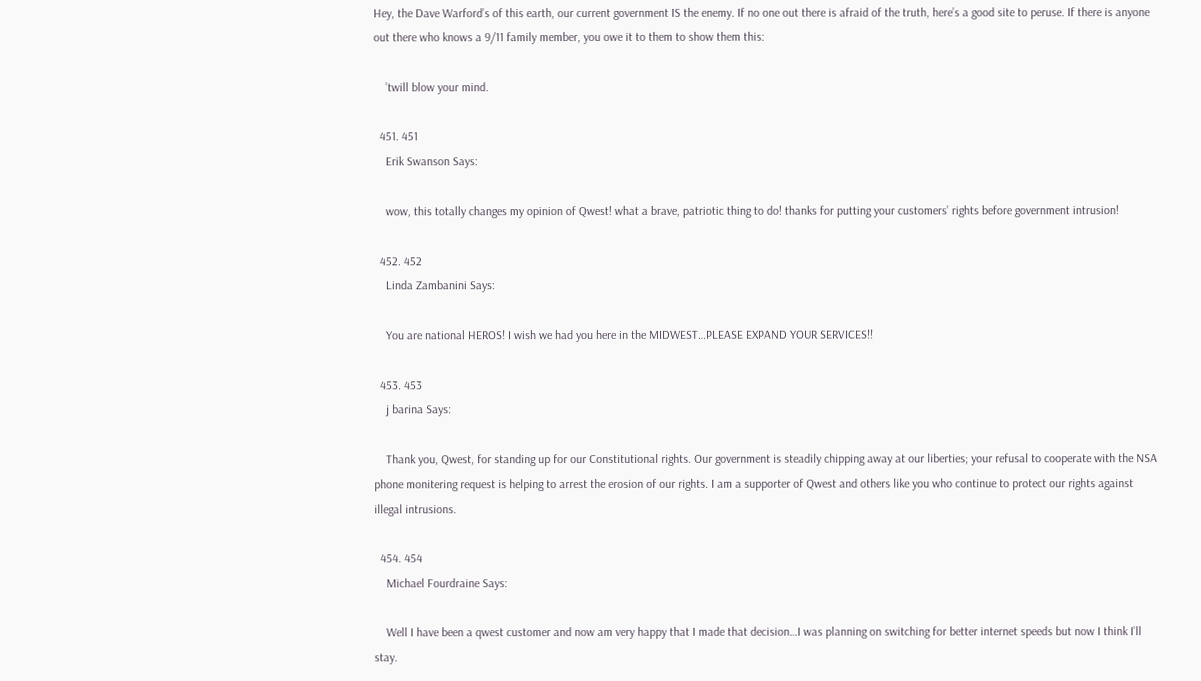Hey, the Dave Warford’s of this earth, our current government IS the enemy. If no one out there is afraid of the truth, here’s a good site to peruse. If there is anyone out there who knows a 9/11 family member, you owe it to them to show them this:

    ’twill blow your mind.

  451. 451
    Erik Swanson Says:

    wow, this totally changes my opinion of Qwest! what a brave, patriotic thing to do! thanks for putting your customers’ rights before government intrusion!

  452. 452
    Linda Zambanini Says:

    You are national HEROS! I wish we had you here in the MIDWEST…PLEASE EXPAND YOUR SERVICES!!

  453. 453
    j barina Says:

    Thank you, Qwest, for standing up for our Constitutional rights. Our government is steadily chipping away at our liberties; your refusal to cooperate with the NSA phone monitering request is helping to arrest the erosion of our rights. I am a supporter of Qwest and others like you who continue to protect our rights against illegal intrusions.

  454. 454
    Michael Fourdraine Says:

    Well I have been a qwest customer and now am very happy that I made that decision…I was planning on switching for better internet speeds but now I think I’ll stay.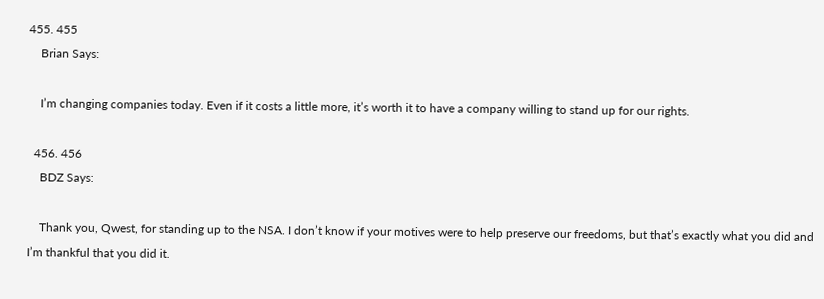455. 455
    Brian Says:

    I’m changing companies today. Even if it costs a little more, it’s worth it to have a company willing to stand up for our rights.

  456. 456
    BDZ Says:

    Thank you, Qwest, for standing up to the NSA. I don’t know if your motives were to help preserve our freedoms, but that’s exactly what you did and I’m thankful that you did it.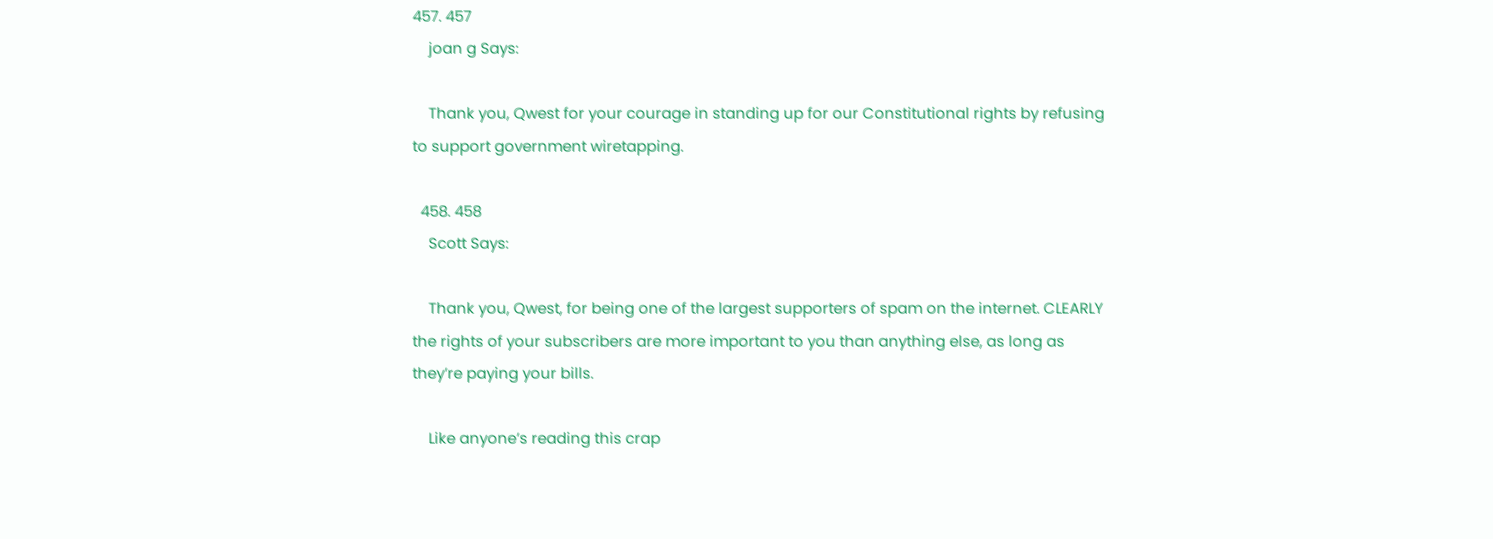457. 457
    joan g Says:

    Thank you, Qwest for your courage in standing up for our Constitutional rights by refusing to support government wiretapping.

  458. 458
    Scott Says:

    Thank you, Qwest, for being one of the largest supporters of spam on the internet. CLEARLY the rights of your subscribers are more important to you than anything else, as long as they’re paying your bills.

    Like anyone’s reading this crap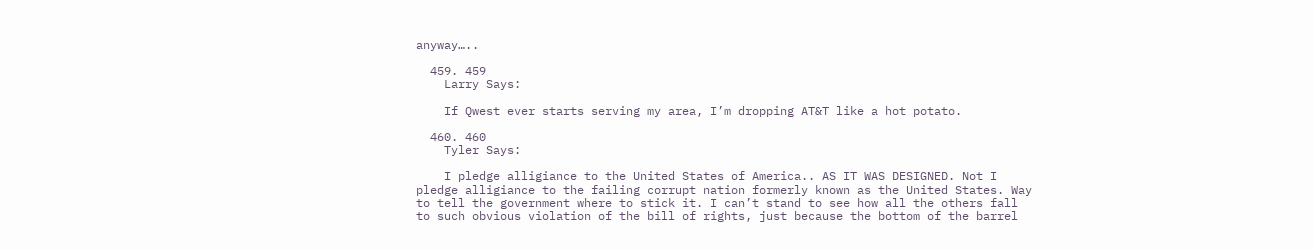anyway…..

  459. 459
    Larry Says:

    If Qwest ever starts serving my area, I’m dropping AT&T like a hot potato.

  460. 460
    Tyler Says:

    I pledge alligiance to the United States of America.. AS IT WAS DESIGNED. Not I pledge alligiance to the failing corrupt nation formerly known as the United States. Way to tell the government where to stick it. I can’t stand to see how all the others fall to such obvious violation of the bill of rights, just because the bottom of the barrel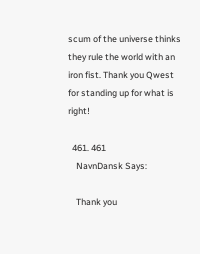scum of the universe thinks they rule the world with an iron fist. Thank you Qwest for standing up for what is right!

  461. 461
    NavnDansk Says:

    Thank you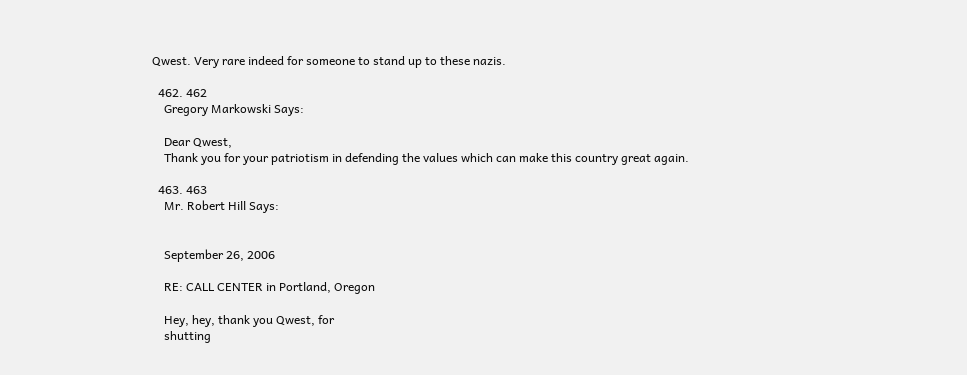Qwest. Very rare indeed for someone to stand up to these nazis.

  462. 462
    Gregory Markowski Says:

    Dear Qwest,
    Thank you for your patriotism in defending the values which can make this country great again.

  463. 463
    Mr. Robert Hill Says:


    September 26, 2006

    RE: CALL CENTER in Portland, Oregon

    Hey, hey, thank you Qwest, for
    shutting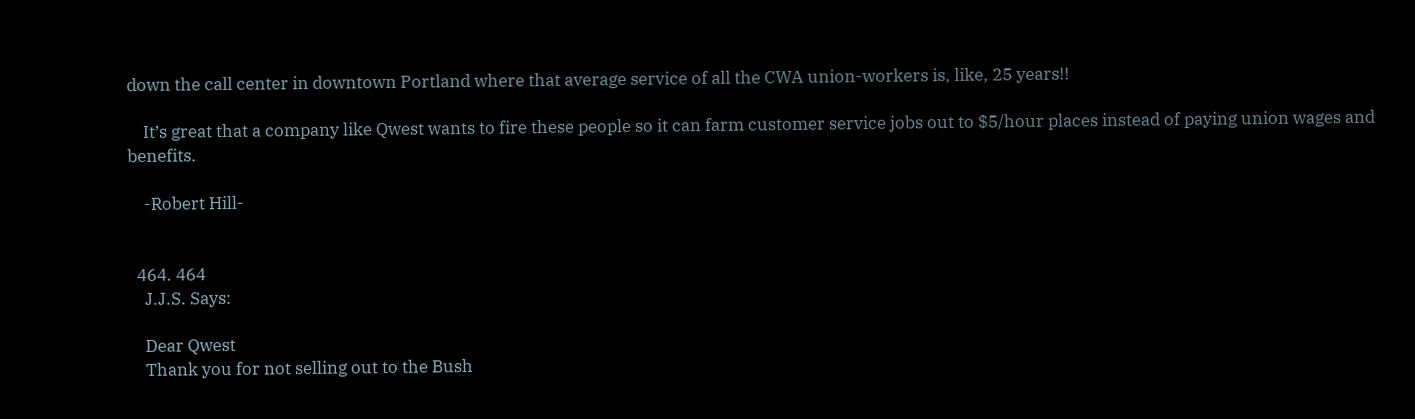down the call center in downtown Portland where that average service of all the CWA union-workers is, like, 25 years!!

    It’s great that a company like Qwest wants to fire these people so it can farm customer service jobs out to $5/hour places instead of paying union wages and benefits.

    -Robert Hill-


  464. 464
    J.J.S. Says:

    Dear Qwest
    Thank you for not selling out to the Bush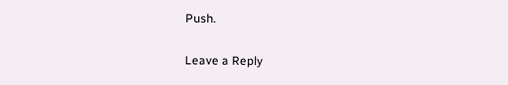Push.

Leave a Reply